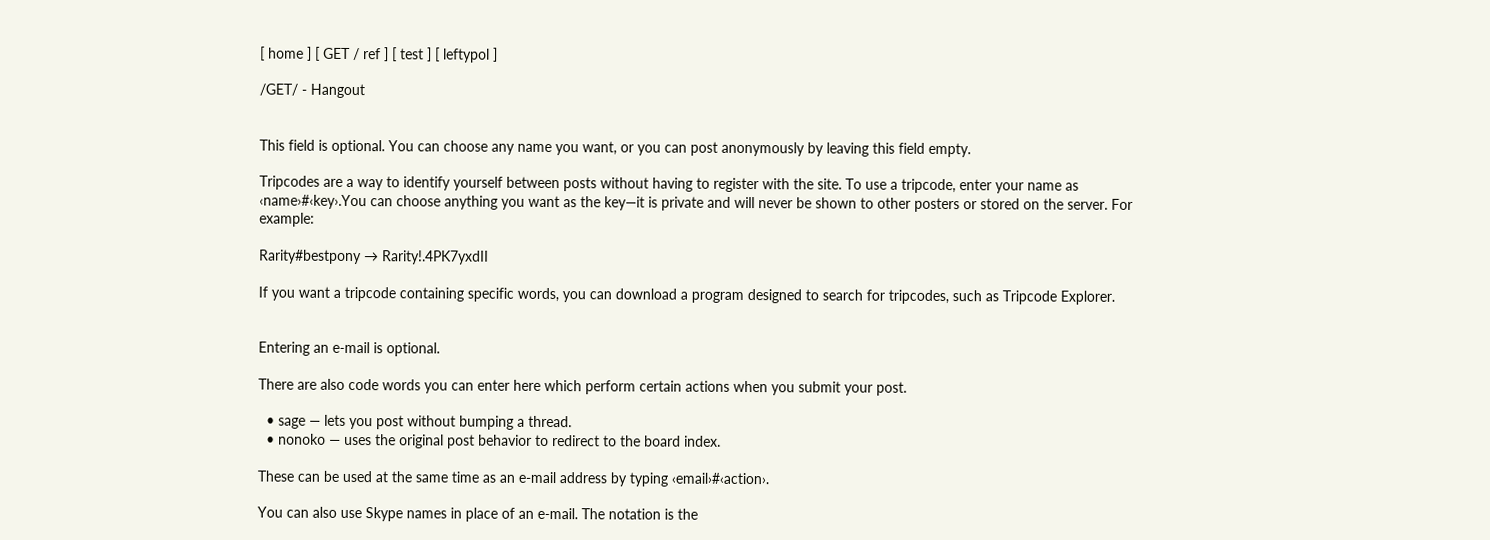[ home ] [ GET / ref ] [ test ] [ leftypol ]

/GET/ - Hangout


This field is optional. You can choose any name you want, or you can post anonymously by leaving this field empty.

Tripcodes are a way to identify yourself between posts without having to register with the site. To use a tripcode, enter your name as ‹name›#‹key›.You can choose anything you want as the key—it is private and will never be shown to other posters or stored on the server. For example:

Rarity#bestpony → Rarity!.4PK7yxdII

If you want a tripcode containing specific words, you can download a program designed to search for tripcodes, such as Tripcode Explorer.


Entering an e-mail is optional.

There are also code words you can enter here which perform certain actions when you submit your post.

  • sage — lets you post without bumping a thread.
  • nonoko — uses the original post behavior to redirect to the board index.

These can be used at the same time as an e-mail address by typing ‹email›#‹action›.

You can also use Skype names in place of an e-mail. The notation is the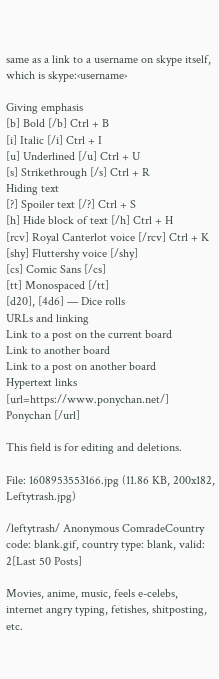same as a link to a username on skype itself, which is skype:‹username›

Giving emphasis
[b] Bold [/b] Ctrl + B
[i] Italic [/i] Ctrl + I
[u] Underlined [/u] Ctrl + U
[s] Strikethrough [/s] Ctrl + R
Hiding text
[?] Spoiler text [/?] Ctrl + S
[h] Hide block of text [/h] Ctrl + H
[rcv] Royal Canterlot voice [/rcv] Ctrl + K
[shy] Fluttershy voice [/shy]
[cs] Comic Sans [/cs]
[tt] Monospaced [/tt]
[d20], [4d6] — Dice rolls
URLs and linking
Link to a post on the current board
Link to another board
Link to a post on another board
Hypertext links
[url=https://www.ponychan.net/] Ponychan [/url]

This field is for editing and deletions.

File: 1608953553166.jpg (11.86 KB, 200x182, Leftytrash.jpg)

/leftytrash/ Anonymous ComradeCountry code: blank.gif, country type: blank, valid: 2[Last 50 Posts]

Movies, anime, music, feels e-celebs, internet angry typing, fetishes, shitposting, etc.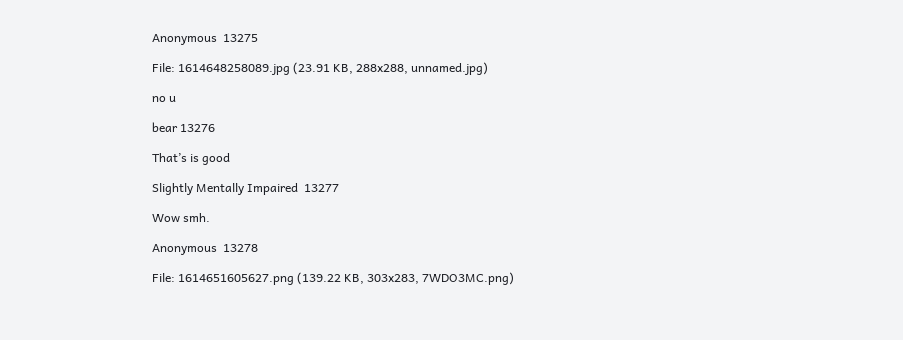Anonymous  13275

File: 1614648258089.jpg (23.91 KB, 288x288, unnamed.jpg)

no u

bear 13276

That’s is good

Slightly Mentally Impaired  13277

Wow smh.

Anonymous  13278

File: 1614651605627.png (139.22 KB, 303x283, 7WDO3MC.png)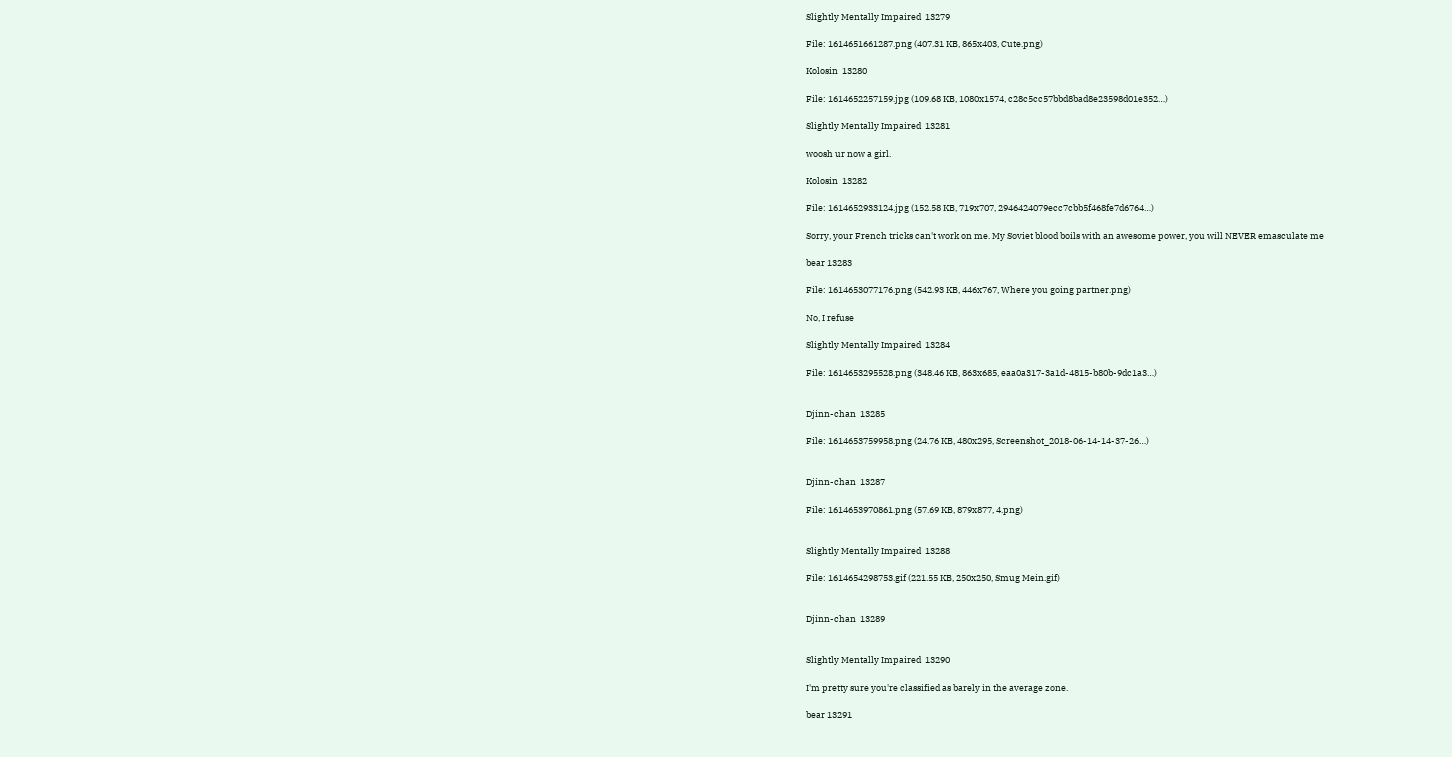Slightly Mentally Impaired  13279

File: 1614651661287.png (407.31 KB, 865x403, Cute.png)

Kolosin  13280

File: 1614652257159.jpg (109.68 KB, 1080x1574, c28c5cc57bbd8bad8e23598d01e352…)

Slightly Mentally Impaired  13281

woosh ur now a girl.

Kolosin  13282

File: 1614652933124.jpg (152.58 KB, 719x707, 2946424079ecc7cbb5f468fe7d6764…)

Sorry, your French tricks can't work on me. My Soviet blood boils with an awesome power, you will NEVER emasculate me

bear 13283

File: 1614653077176.png (542.93 KB, 446x767, Where you going partner.png)

No, I refuse

Slightly Mentally Impaired  13284

File: 1614653295528.png (348.46 KB, 863x685, eaa0a317-3a1d-4815-b80b-9dc1a3…)


Djinn-chan  13285

File: 1614653759958.png (24.76 KB, 480x295, Screenshot_2018-06-14-14-37-26…)


Djinn-chan  13287

File: 1614653970861.png (57.69 KB, 879x877, 4.png)


Slightly Mentally Impaired  13288

File: 1614654298753.gif (221.55 KB, 250x250, Smug Mein.gif)


Djinn-chan  13289


Slightly Mentally Impaired  13290

I'm pretty sure you're classified as barely in the average zone.

bear 13291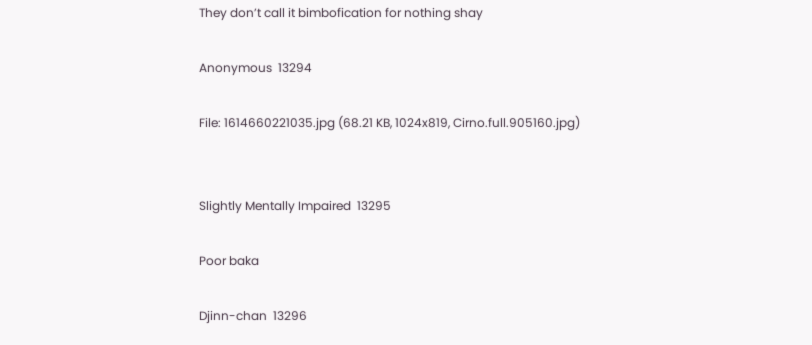They don’t call it bimbofication for nothing shay

Anonymous  13294

File: 1614660221035.jpg (68.21 KB, 1024x819, Cirno.full.905160.jpg)


Slightly Mentally Impaired  13295

Poor baka

Djinn-chan  13296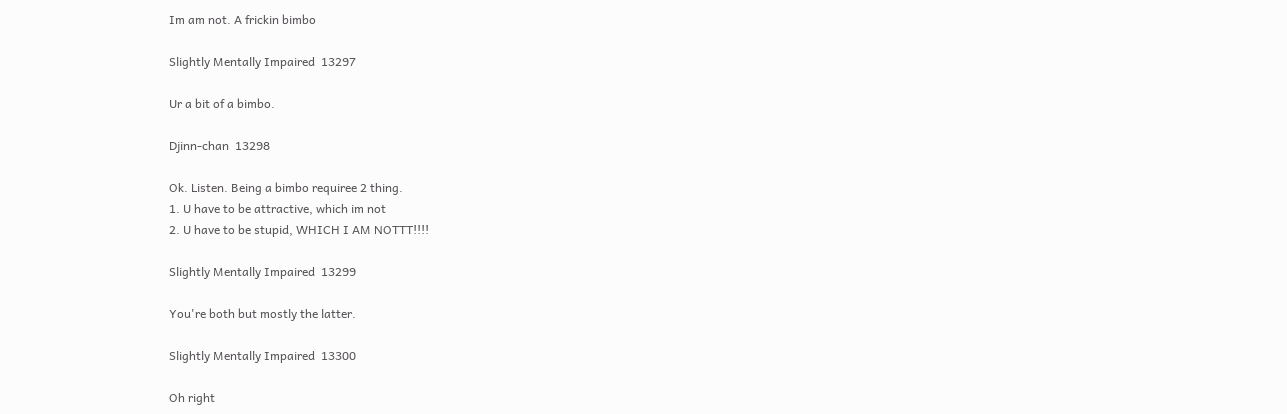Im am not. A frickin bimbo

Slightly Mentally Impaired  13297

Ur a bit of a bimbo.

Djinn-chan  13298

Ok. Listen. Being a bimbo requiree 2 thing.
1. U have to be attractive, which im not
2. U have to be stupid, WHICH I AM NOTTT!!!!

Slightly Mentally Impaired  13299

You're both but mostly the latter.

Slightly Mentally Impaired  13300

Oh right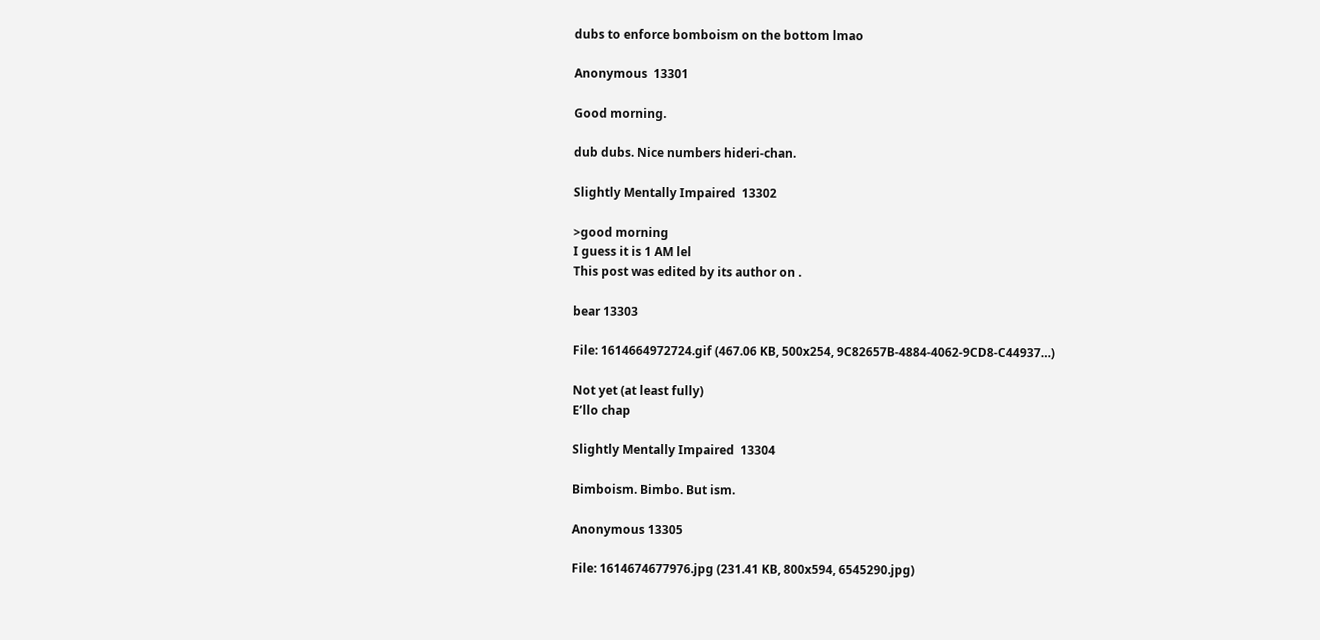dubs to enforce bomboism on the bottom lmao

Anonymous  13301

Good morning.

dub dubs. Nice numbers hideri-chan.

Slightly Mentally Impaired  13302

>good morning
I guess it is 1 AM lel
This post was edited by its author on .

bear 13303

File: 1614664972724.gif (467.06 KB, 500x254, 9C82657B-4884-4062-9CD8-C44937…)

Not yet (at least fully)
E’llo chap

Slightly Mentally Impaired  13304

Bimboism. Bimbo. But ism.

Anonymous 13305

File: 1614674677976.jpg (231.41 KB, 800x594, 6545290.jpg)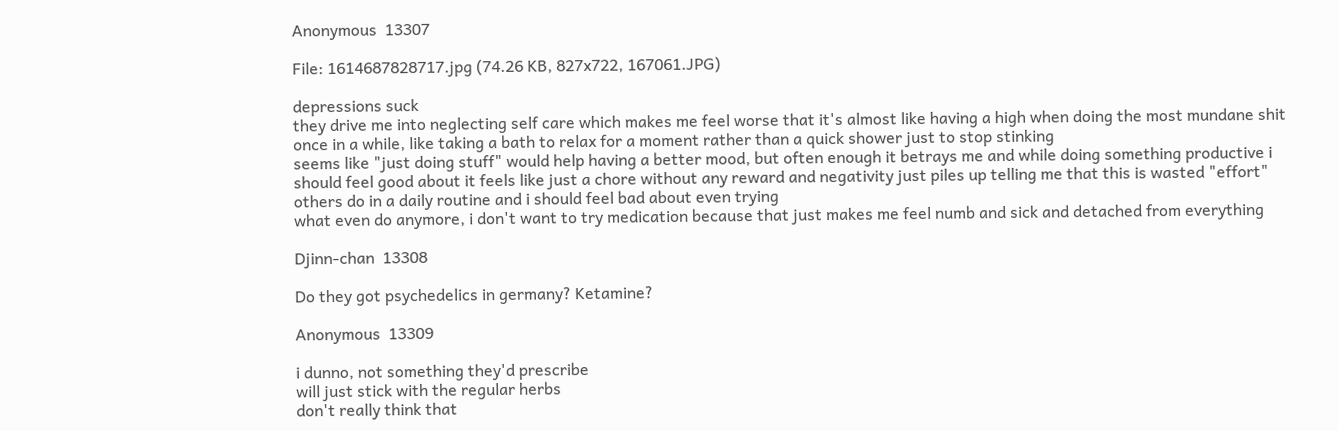Anonymous  13307

File: 1614687828717.jpg (74.26 KB, 827x722, 167061.JPG)

depressions suck
they drive me into neglecting self care which makes me feel worse that it's almost like having a high when doing the most mundane shit once in a while, like taking a bath to relax for a moment rather than a quick shower just to stop stinking
seems like "just doing stuff" would help having a better mood, but often enough it betrays me and while doing something productive i should feel good about it feels like just a chore without any reward and negativity just piles up telling me that this is wasted "effort" others do in a daily routine and i should feel bad about even trying
what even do anymore, i don't want to try medication because that just makes me feel numb and sick and detached from everything

Djinn-chan  13308

Do they got psychedelics in germany? Ketamine?

Anonymous  13309

i dunno, not something they'd prescribe
will just stick with the regular herbs
don't really think that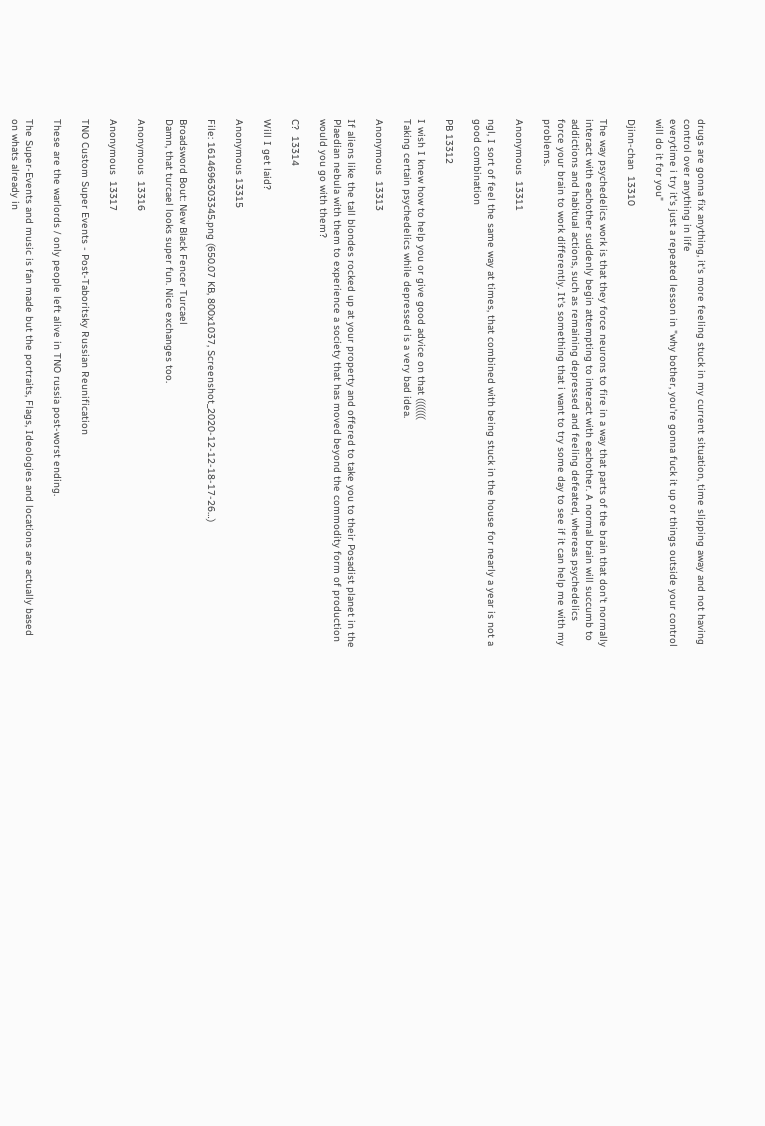drugs are gonna fix anything, it's more feeling stuck in my current situation, time slipping away and not having control over anything in life
everytime i try it's just a repeated lesson in "why bother, you're gonna fuck it up or things outside your control will do it for you"

Djinn-chan  13310

The way psychedelics work is that they force neurons to fire in a way that parts of the brain that don't normally interact with eachother suddenly begin attempting to interact with eachother. A normal brain will succumb to addictions and habitual actions, such as remaining depressed and feeling defeated, whereas psychedelics force your brain to work differently. It's something that i want to try some day to see if it can help me with my problems.

Anonymous  13311

ngl, I sort of feel the same way at times, that combined with being stuck in the house for nearly a year is not a good combination

PB 13312

I wish I knew how to help you or give good advice on that (((((((
Taking certain psychedelics while depressed is a very bad idea.

Anonymous  13313

If aliens like the tall blondes rocked up at your property and offered to take you to their Posadist planet in the Plaedian nebula with them to experience a society that has moved beyond the commodity form of production would you go with them?

C?  13314

Will I get laid?

Anonymous 13315

File: 1614696303345.png (650.07 KB, 800x1037, Screenshot_2020-12-12-18-17-26…)

Broadsword Bout: New Black Fencer Turcael
Damn, that turcael looks super fun. Nice exchanges too.

Anonymous  13316

Anonymous  13317

TNO Custom Super Events - Post-Taboritsky Russian Reunification

These are the warlords / only people left alive in TNO russia post-worst ending.

The Super-Events and music is fan made but the portraits, Flags, Ideologies and locations are actually based on whats already in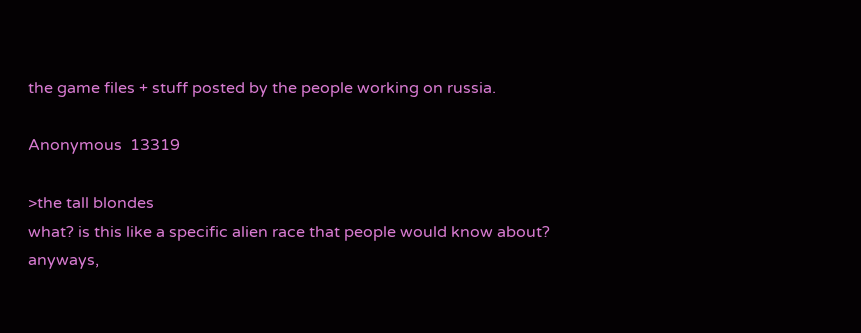the game files + stuff posted by the people working on russia.

Anonymous  13319

>the tall blondes
what? is this like a specific alien race that people would know about?
anyways,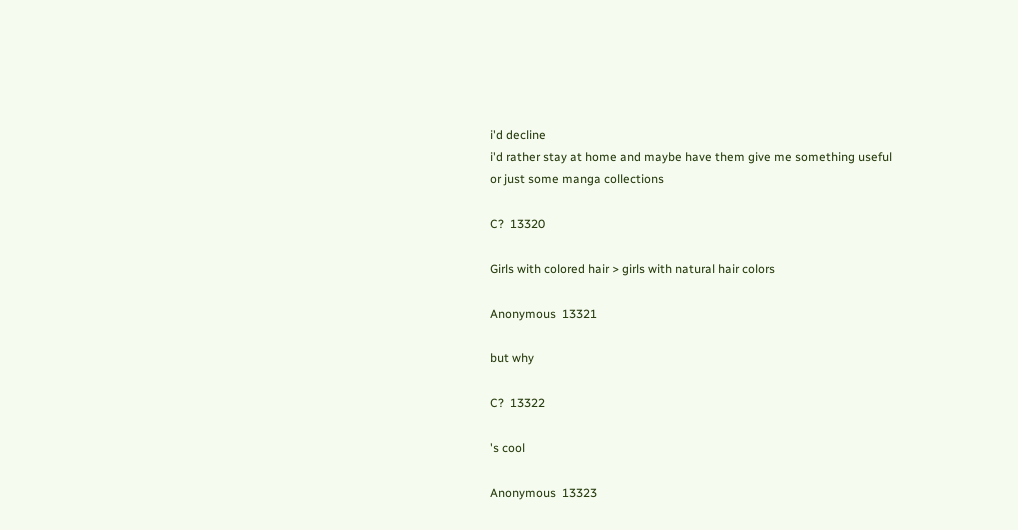i'd decline
i'd rather stay at home and maybe have them give me something useful
or just some manga collections

C?  13320

Girls with colored hair > girls with natural hair colors

Anonymous  13321

but why

C?  13322

's cool

Anonymous  13323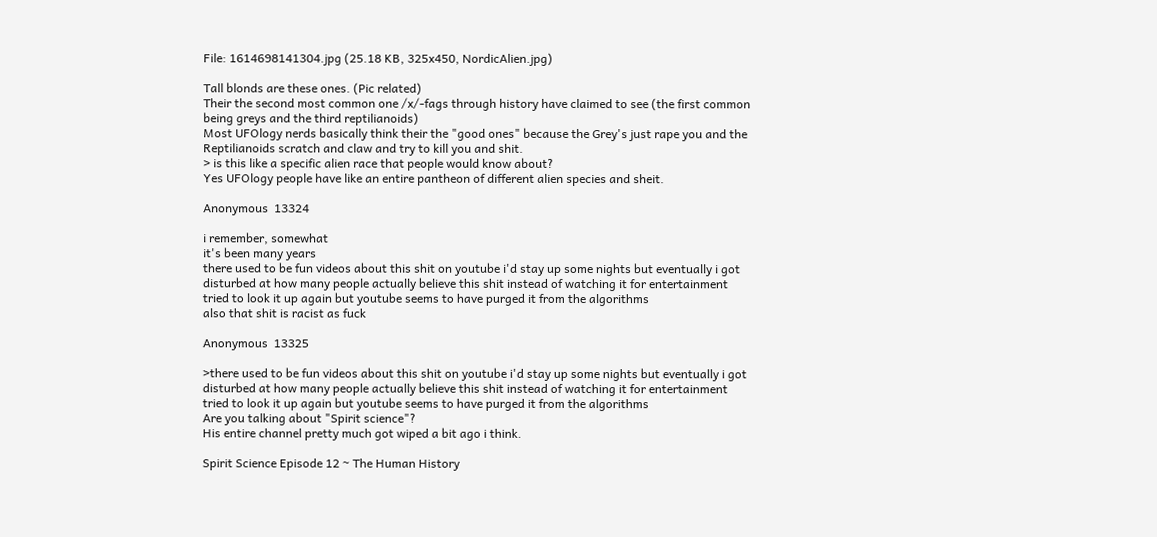File: 1614698141304.jpg (25.18 KB, 325x450, NordicAlien.jpg)

Tall blonds are these ones. (Pic related)
Their the second most common one /x/-fags through history have claimed to see (the first common being greys and the third reptilianoids)
Most UFOlogy nerds basically think their the "good ones" because the Grey's just rape you and the Reptilianoids scratch and claw and try to kill you and shit.
> is this like a specific alien race that people would know about?
Yes UFOlogy people have like an entire pantheon of different alien species and sheit.

Anonymous  13324

i remember, somewhat
it's been many years
there used to be fun videos about this shit on youtube i'd stay up some nights but eventually i got disturbed at how many people actually believe this shit instead of watching it for entertainment
tried to look it up again but youtube seems to have purged it from the algorithms
also that shit is racist as fuck

Anonymous  13325

>there used to be fun videos about this shit on youtube i'd stay up some nights but eventually i got disturbed at how many people actually believe this shit instead of watching it for entertainment
tried to look it up again but youtube seems to have purged it from the algorithms
Are you talking about "Spirit science"?
His entire channel pretty much got wiped a bit ago i think.

Spirit Science Episode 12 ~ The Human History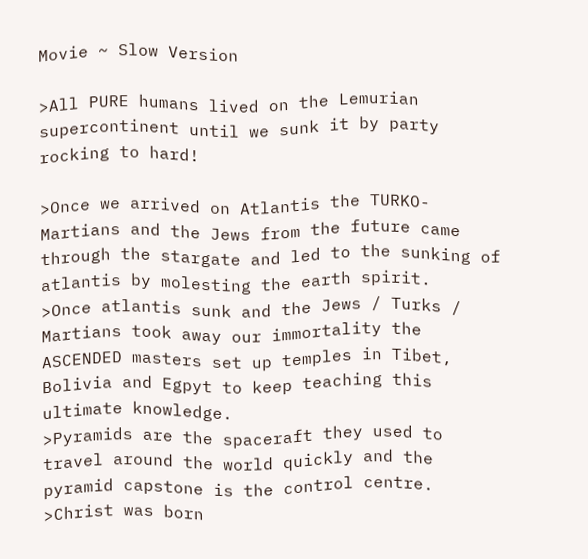Movie ~ Slow Version

>All PURE humans lived on the Lemurian supercontinent until we sunk it by party rocking to hard!

>Once we arrived on Atlantis the TURKO-Martians and the Jews from the future came through the stargate and led to the sunking of atlantis by molesting the earth spirit.
>Once atlantis sunk and the Jews / Turks / Martians took away our immortality the ASCENDED masters set up temples in Tibet, Bolivia and Egpyt to keep teaching this ultimate knowledge.
>Pyramids are the spaceraft they used to travel around the world quickly and the pyramid capstone is the control centre.
>Christ was born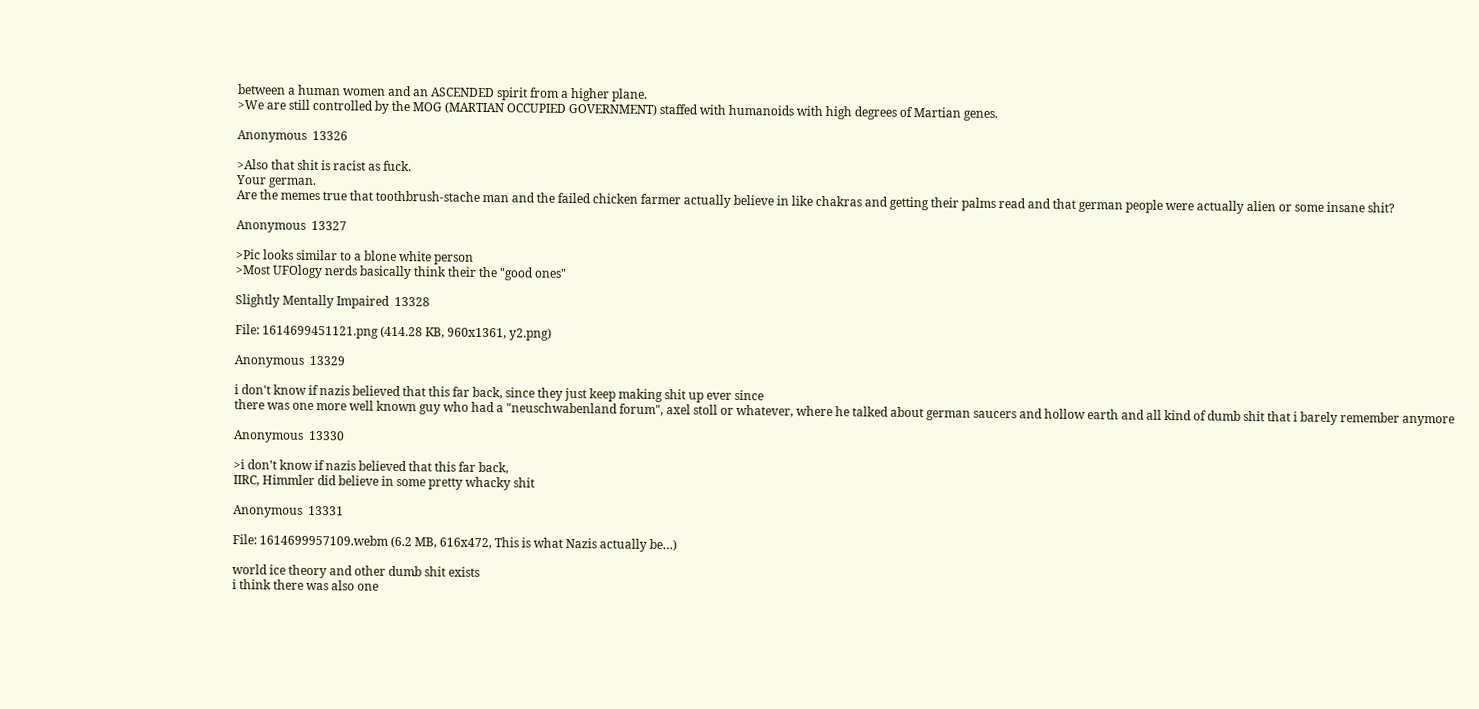between a human women and an ASCENDED spirit from a higher plane.
>We are still controlled by the MOG (MARTIAN OCCUPIED GOVERNMENT) staffed with humanoids with high degrees of Martian genes.

Anonymous  13326

>Also that shit is racist as fuck.
Your german.
Are the memes true that toothbrush-stache man and the failed chicken farmer actually believe in like chakras and getting their palms read and that german people were actually alien or some insane shit?

Anonymous  13327

>Pic looks similar to a blone white person
>Most UFOlogy nerds basically think their the "good ones"

Slightly Mentally Impaired  13328

File: 1614699451121.png (414.28 KB, 960x1361, y2.png)

Anonymous  13329

i don't know if nazis believed that this far back, since they just keep making shit up ever since
there was one more well known guy who had a "neuschwabenland forum", axel stoll or whatever, where he talked about german saucers and hollow earth and all kind of dumb shit that i barely remember anymore

Anonymous  13330

>i don't know if nazis believed that this far back,
IIRC, Himmler did believe in some pretty whacky shit

Anonymous  13331

File: 1614699957109.webm (6.2 MB, 616x472, This is what Nazis actually be…)

world ice theory and other dumb shit exists
i think there was also one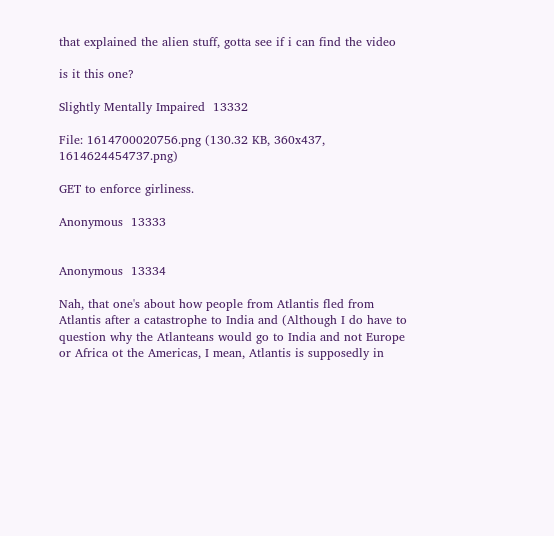that explained the alien stuff, gotta see if i can find the video

is it this one?

Slightly Mentally Impaired  13332

File: 1614700020756.png (130.32 KB, 360x437, 1614624454737.png)

GET to enforce girliness.

Anonymous  13333


Anonymous  13334

Nah, that one's about how people from Atlantis fled from Atlantis after a catastrophe to India and (Although I do have to question why the Atlanteans would go to India and not Europe or Africa ot the Americas, I mean, Atlantis is supposedly in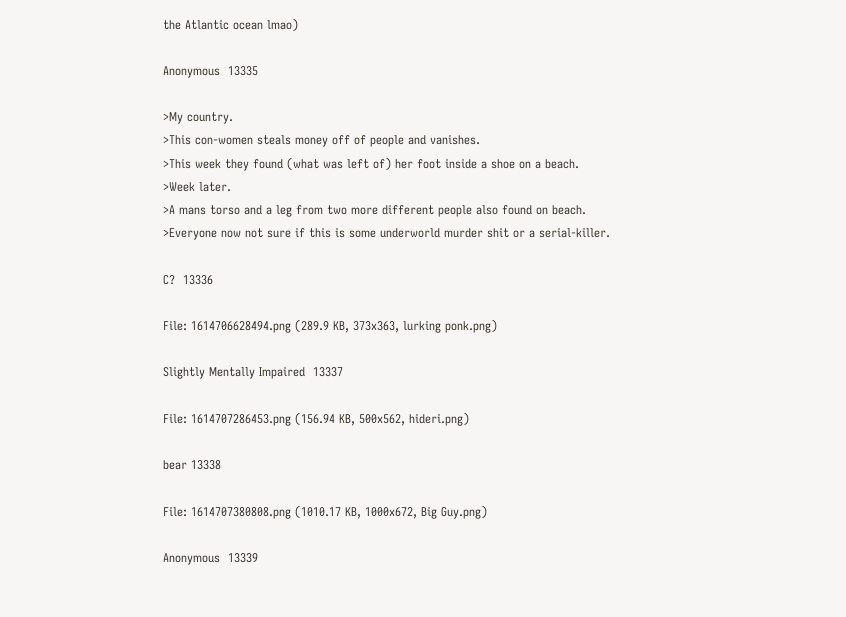the Atlantic ocean lmao)

Anonymous  13335

>My country.
>This con-women steals money off of people and vanishes.
>This week they found (what was left of) her foot inside a shoe on a beach.
>Week later.
>A mans torso and a leg from two more different people also found on beach.
>Everyone now not sure if this is some underworld murder shit or a serial-killer.

C?  13336

File: 1614706628494.png (289.9 KB, 373x363, lurking ponk.png)

Slightly Mentally Impaired  13337

File: 1614707286453.png (156.94 KB, 500x562, hideri.png)

bear 13338

File: 1614707380808.png (1010.17 KB, 1000x672, Big Guy.png)

Anonymous  13339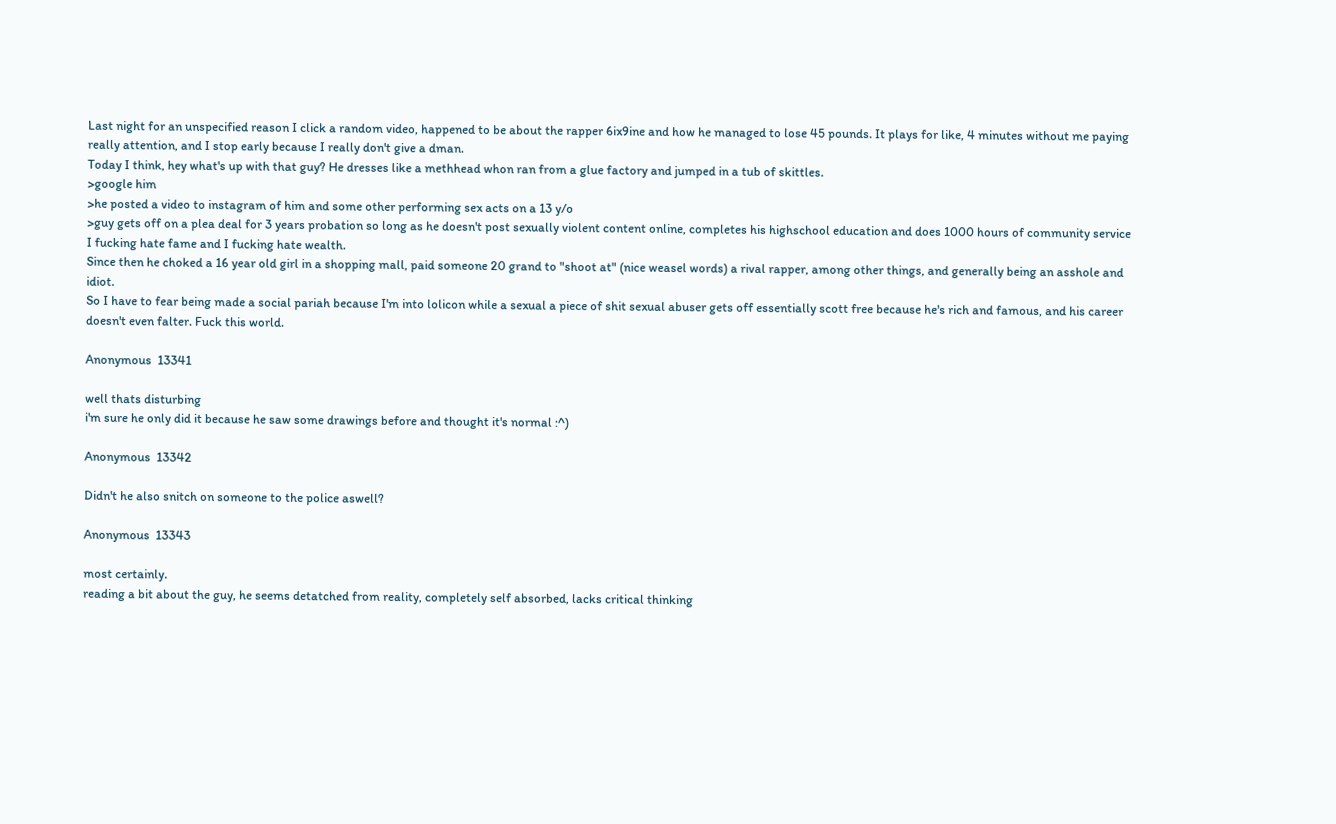Last night for an unspecified reason I click a random video, happened to be about the rapper 6ix9ine and how he managed to lose 45 pounds. It plays for like, 4 minutes without me paying really attention, and I stop early because I really don't give a dman.
Today I think, hey what's up with that guy? He dresses like a methhead whon ran from a glue factory and jumped in a tub of skittles.
>google him
>he posted a video to instagram of him and some other performing sex acts on a 13 y/o
>guy gets off on a plea deal for 3 years probation so long as he doesn't post sexually violent content online, completes his highschool education and does 1000 hours of community service
I fucking hate fame and I fucking hate wealth.
Since then he choked a 16 year old girl in a shopping mall, paid someone 20 grand to "shoot at" (nice weasel words) a rival rapper, among other things, and generally being an asshole and idiot.
So I have to fear being made a social pariah because I'm into lolicon while a sexual a piece of shit sexual abuser gets off essentially scott free because he's rich and famous, and his career doesn't even falter. Fuck this world.

Anonymous  13341

well thats disturbing
i'm sure he only did it because he saw some drawings before and thought it's normal :^)

Anonymous  13342

Didn't he also snitch on someone to the police aswell?

Anonymous  13343

most certainly.
reading a bit about the guy, he seems detatched from reality, completely self absorbed, lacks critical thinking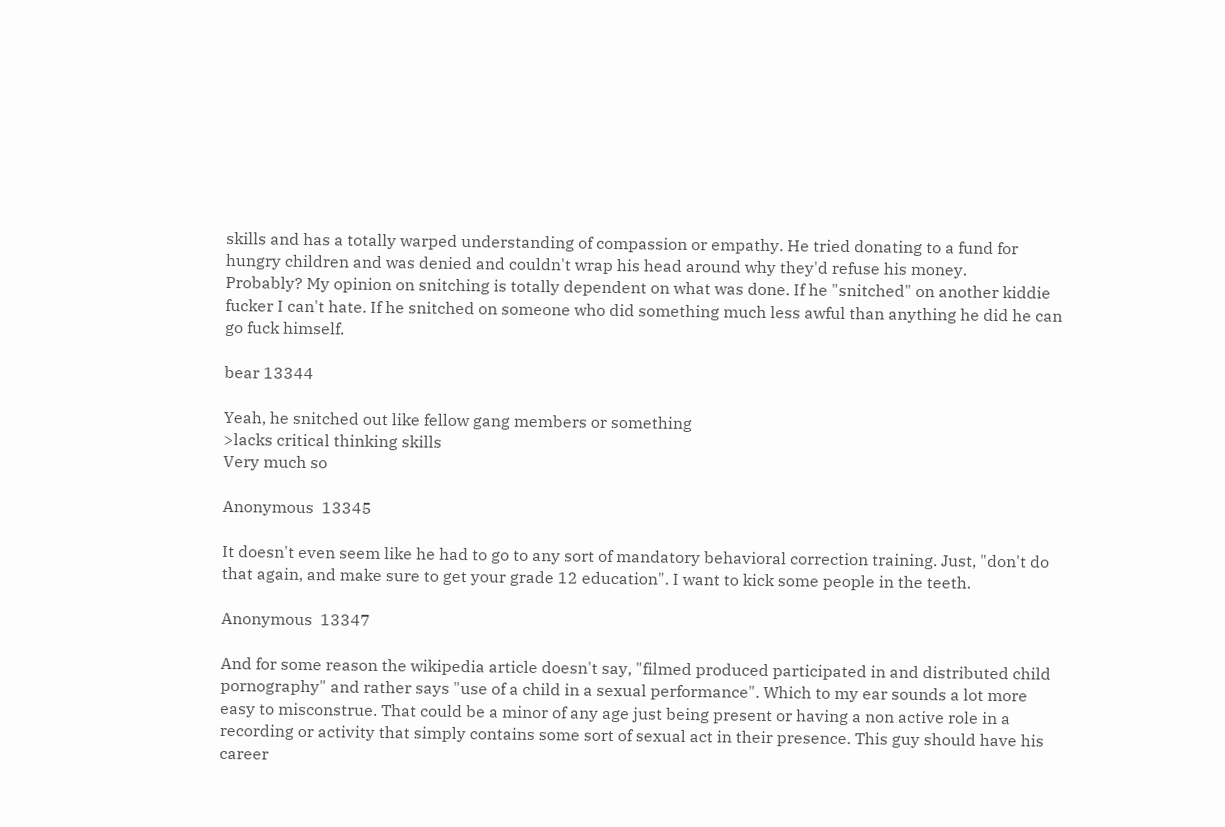skills and has a totally warped understanding of compassion or empathy. He tried donating to a fund for hungry children and was denied and couldn't wrap his head around why they'd refuse his money.
Probably? My opinion on snitching is totally dependent on what was done. If he "snitched" on another kiddie fucker I can't hate. If he snitched on someone who did something much less awful than anything he did he can go fuck himself.

bear 13344

Yeah, he snitched out like fellow gang members or something
>lacks critical thinking skills
Very much so

Anonymous  13345

It doesn't even seem like he had to go to any sort of mandatory behavioral correction training. Just, "don't do that again, and make sure to get your grade 12 education". I want to kick some people in the teeth.

Anonymous  13347

And for some reason the wikipedia article doesn't say, "filmed produced participated in and distributed child pornography" and rather says "use of a child in a sexual performance". Which to my ear sounds a lot more easy to misconstrue. That could be a minor of any age just being present or having a non active role in a recording or activity that simply contains some sort of sexual act in their presence. This guy should have his career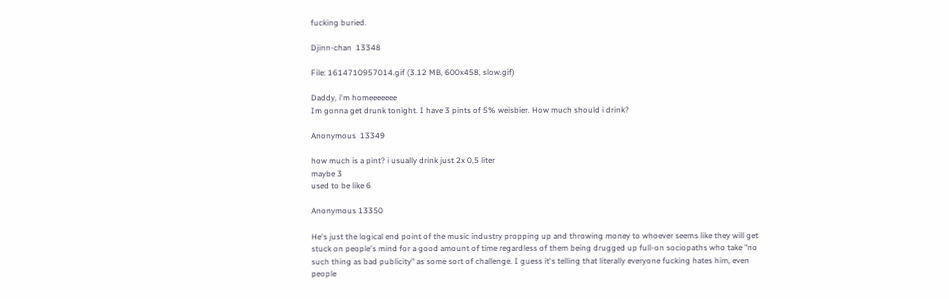fucking buried.

Djinn-chan  13348

File: 1614710957014.gif (3.12 MB, 600x458, slow.gif)

Daddy, i'm homeeeeeee
Im gonna get drunk tonight. I have 3 pints of 5% weisbier. How much should i drink?

Anonymous  13349

how much is a pint? i usually drink just 2x 0,5 liter
maybe 3
used to be like 6

Anonymous 13350

He's just the logical end point of the music industry propping up and throwing money to whoever seems like they will get stuck on people's mind for a good amount of time regardless of them being drugged up full-on sociopaths who take "no such thing as bad publicity" as some sort of challenge. I guess it's telling that literally everyone fucking hates him, even people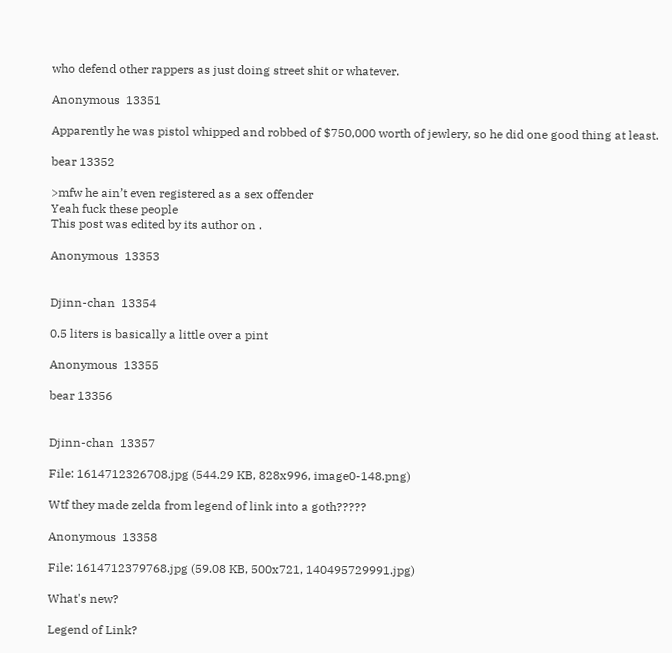who defend other rappers as just doing street shit or whatever.

Anonymous  13351

Apparently he was pistol whipped and robbed of $750,000 worth of jewlery, so he did one good thing at least.

bear 13352

>mfw he ain’t even registered as a sex offender
Yeah fuck these people
This post was edited by its author on .

Anonymous  13353


Djinn-chan  13354

0.5 liters is basically a little over a pint

Anonymous  13355

bear 13356


Djinn-chan  13357

File: 1614712326708.jpg (544.29 KB, 828x996, image0-148.png)

Wtf they made zelda from legend of link into a goth?????

Anonymous  13358

File: 1614712379768.jpg (59.08 KB, 500x721, 140495729991.jpg)

What's new?

Legend of Link?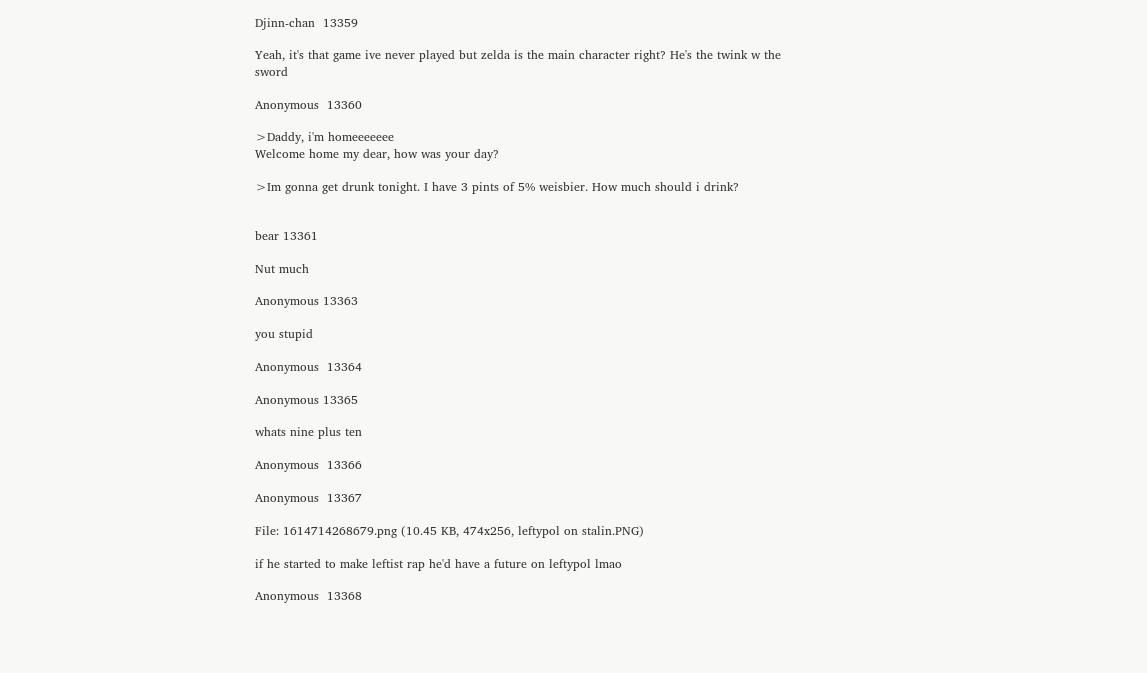Djinn-chan  13359

Yeah, it's that game ive never played but zelda is the main character right? He's the twink w the sword

Anonymous  13360

>Daddy, i'm homeeeeeee
Welcome home my dear, how was your day?

>Im gonna get drunk tonight. I have 3 pints of 5% weisbier. How much should i drink?


bear 13361

Nut much

Anonymous 13363

you stupid

Anonymous  13364

Anonymous 13365

whats nine plus ten

Anonymous  13366

Anonymous  13367

File: 1614714268679.png (10.45 KB, 474x256, leftypol on stalin.PNG)

if he started to make leftist rap he'd have a future on leftypol lmao

Anonymous  13368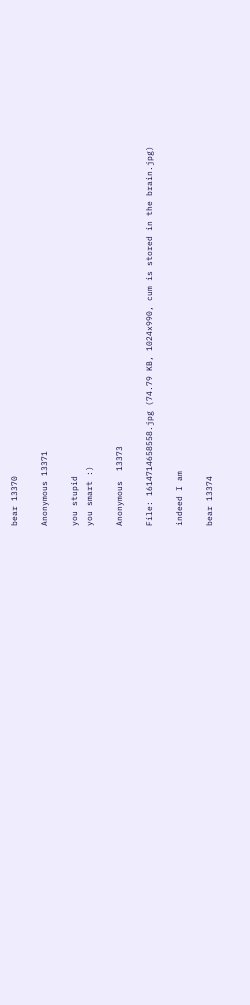bear 13370

Anonymous 13371

you stupid
you smart :)

Anonymous  13373

File: 1614714658558.jpg (74.79 KB, 1024x990, cum is stored in the brain.jpg)

indeed I am

bear 13374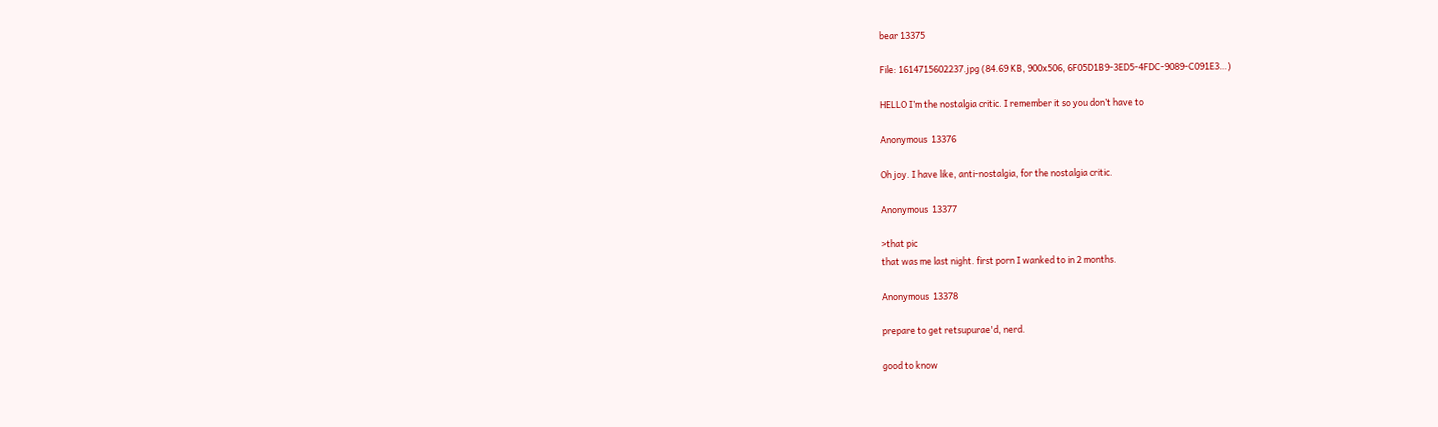bear 13375

File: 1614715602237.jpg (84.69 KB, 900x506, 6F05D1B9-3ED5-4FDC-9089-C091E3…)

HELLO I’m the nostalgia critic. I remember it so you don’t have to

Anonymous  13376

Oh joy. I have like, anti-nostalgia, for the nostalgia critic.

Anonymous  13377

>that pic
that was me last night. first porn I wanked to in 2 months.

Anonymous  13378

prepare to get retsupurae'd, nerd.

good to know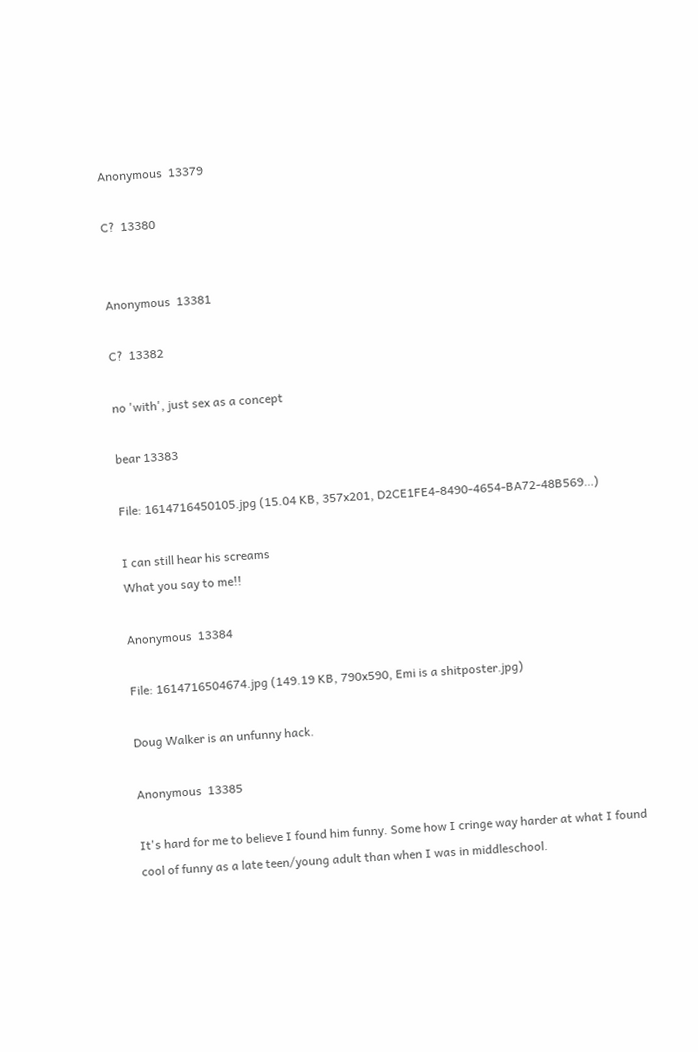Anonymous  13379

C?  13380


Anonymous  13381

C?  13382

no 'with', just sex as a concept

bear 13383

File: 1614716450105.jpg (15.04 KB, 357x201, D2CE1FE4-8490-4654-BA72-48B569…)

I can still hear his screams
What you say to me!!

Anonymous  13384

File: 1614716504674.jpg (149.19 KB, 790x590, Emi is a shitposter.jpg)

Doug Walker is an unfunny hack.

Anonymous  13385

It's hard for me to believe I found him funny. Some how I cringe way harder at what I found cool of funny as a late teen/young adult than when I was in middleschool.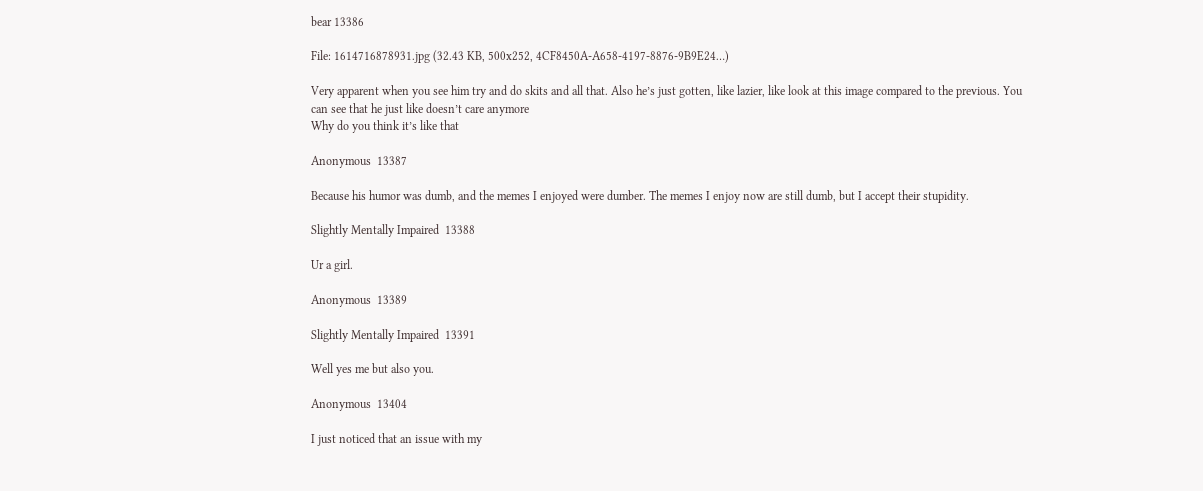bear 13386

File: 1614716878931.jpg (32.43 KB, 500x252, 4CF8450A-A658-4197-8876-9B9E24…)

Very apparent when you see him try and do skits and all that. Also he’s just gotten, like lazier, like look at this image compared to the previous. You can see that he just like doesn’t care anymore
Why do you think it’s like that

Anonymous  13387

Because his humor was dumb, and the memes I enjoyed were dumber. The memes I enjoy now are still dumb, but I accept their stupidity.

Slightly Mentally Impaired  13388

Ur a girl.

Anonymous  13389

Slightly Mentally Impaired  13391

Well yes me but also you.

Anonymous  13404

I just noticed that an issue with my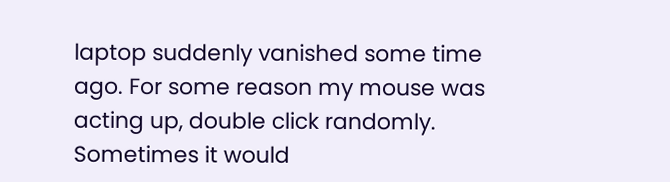laptop suddenly vanished some time ago. For some reason my mouse was acting up, double click randomly. Sometimes it would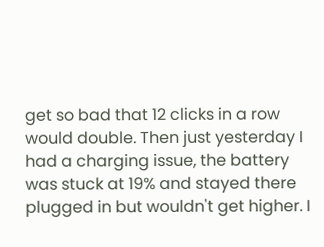get so bad that 12 clicks in a row would double. Then just yesterday I had a charging issue, the battery was stuck at 19% and stayed there plugged in but wouldn't get higher. I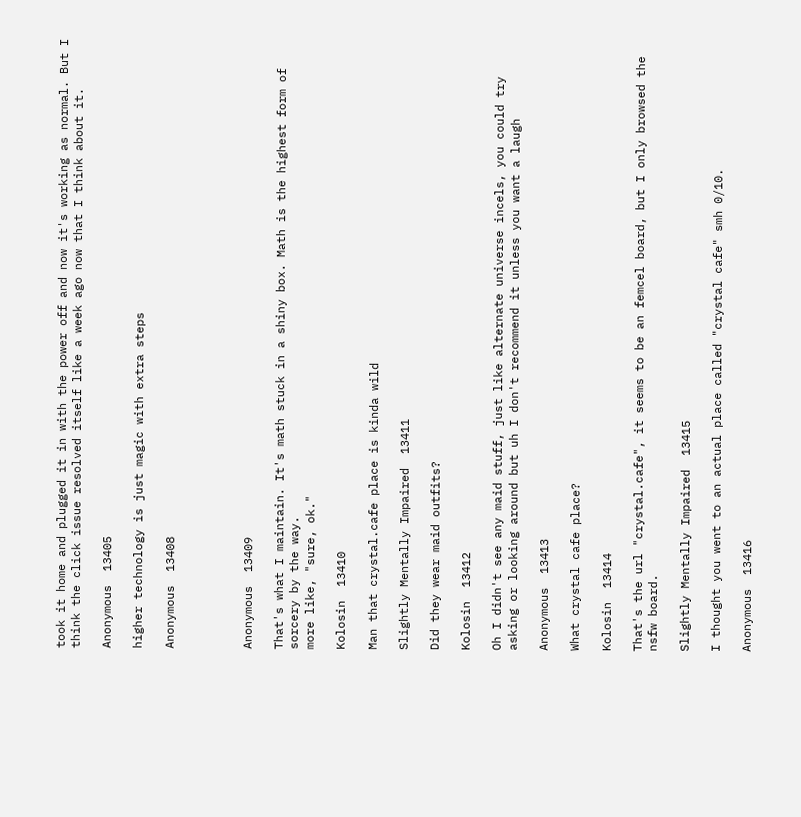took it home and plugged it in with the power off and now it's working as normal. But I think the click issue resolved itself like a week ago now that I think about it.

Anonymous  13405

higher technology is just magic with extra steps

Anonymous  13408




Anonymous  13409

That's what I maintain. It's math stuck in a shiny box. Math is the highest form of sorcery by the way.
more like, "sure, ok."

Kolosin  13410

Man that crystal.cafe place is kinda wild

Slightly Mentally Impaired  13411

Did they wear maid outfits?

Kolosin  13412

Oh I didn't see any maid stuff, just like alternate universe incels, you could try asking or looking around but uh I don't recommend it unless you want a laugh

Anonymous  13413

What crystal cafe place?

Kolosin  13414

That's the url "crystal.cafe", it seems to be an femcel board, but I only browsed the nsfw board.

Slightly Mentally Impaired  13415

I thought you went to an actual place called "crystal cafe" smh 0/10.

Anonymous  13416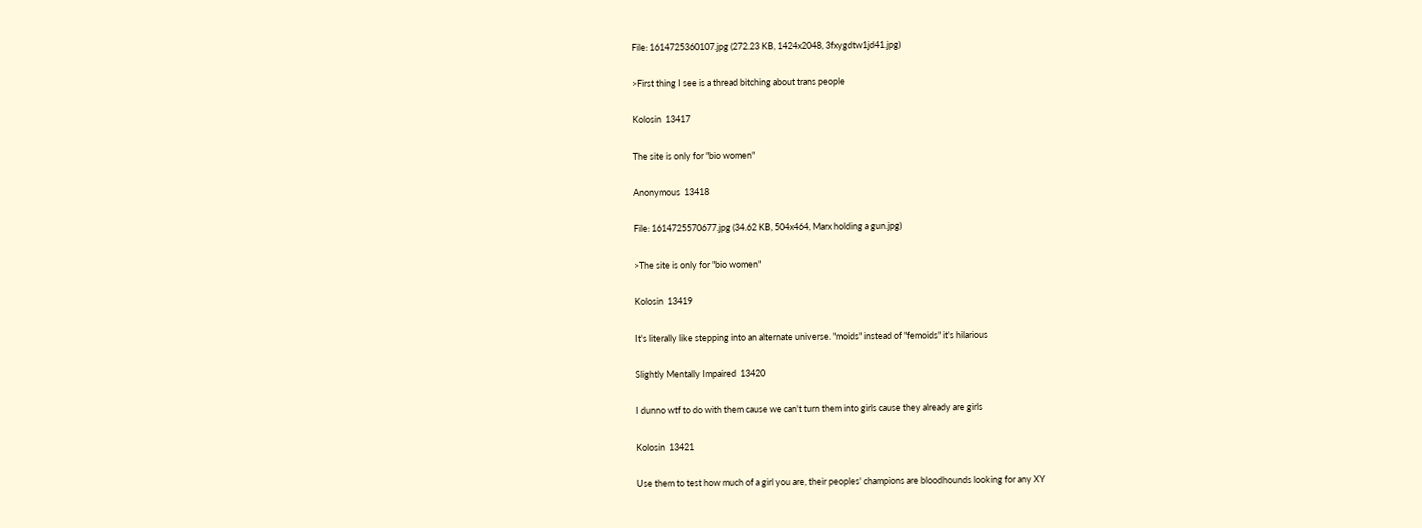File: 1614725360107.jpg (272.23 KB, 1424x2048, 3fxygdtw1jd41.jpg)

>First thing I see is a thread bitching about trans people

Kolosin  13417

The site is only for "bio women"

Anonymous  13418

File: 1614725570677.jpg (34.62 KB, 504x464, Marx holding a gun.jpg)

>The site is only for "bio women"

Kolosin  13419

It's literally like stepping into an alternate universe. "moids" instead of "femoids" it's hilarious

Slightly Mentally Impaired  13420

I dunno wtf to do with them cause we can't turn them into girls cause they already are girls

Kolosin  13421

Use them to test how much of a girl you are, their peoples' champions are bloodhounds looking for any XY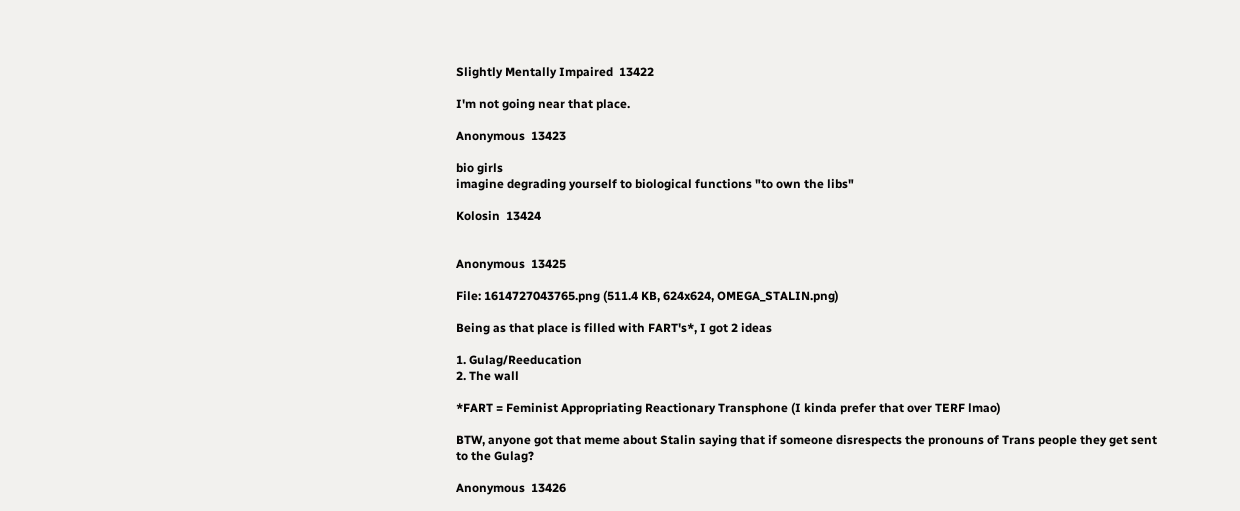Slightly Mentally Impaired  13422

I'm not going near that place.

Anonymous  13423

bio girls
imagine degrading yourself to biological functions "to own the libs"

Kolosin  13424


Anonymous  13425

File: 1614727043765.png (511.4 KB, 624x624, OMEGA_STALIN.png)

Being as that place is filled with FART's*, I got 2 ideas

1. Gulag/Reeducation
2. The wall

*FART = Feminist Appropriating Reactionary Transphone (I kinda prefer that over TERF lmao)

BTW, anyone got that meme about Stalin saying that if someone disrespects the pronouns of Trans people they get sent to the Gulag?

Anonymous  13426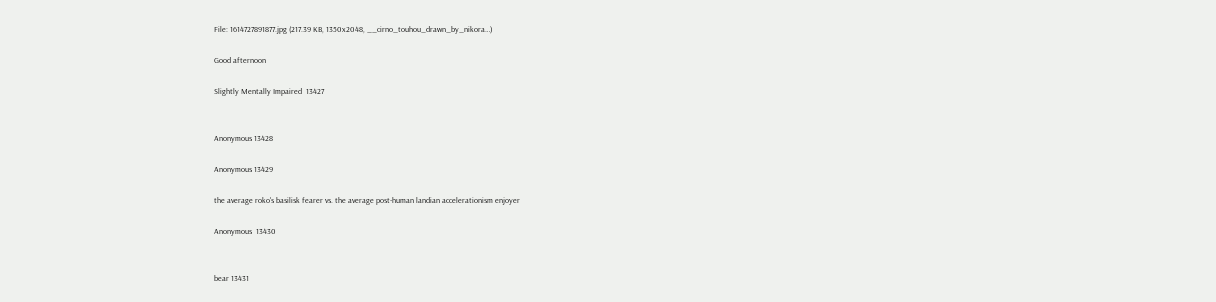File: 1614727891877.jpg (217.39 KB, 1350x2048, __cirno_touhou_drawn_by_nikora…)

Good afternoon

Slightly Mentally Impaired  13427


Anonymous 13428

Anonymous 13429

the average roko's basilisk fearer vs. the average post-human landian accelerationism enjoyer

Anonymous  13430


bear 13431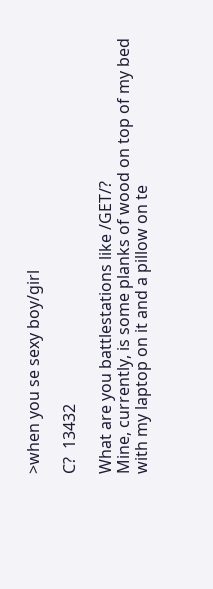>when you se sexy boy/girl

C?  13432

What are you battlestations like /GET/?
Mine, currently, is some planks of wood on top of my bed with my laptop on it and a pillow on te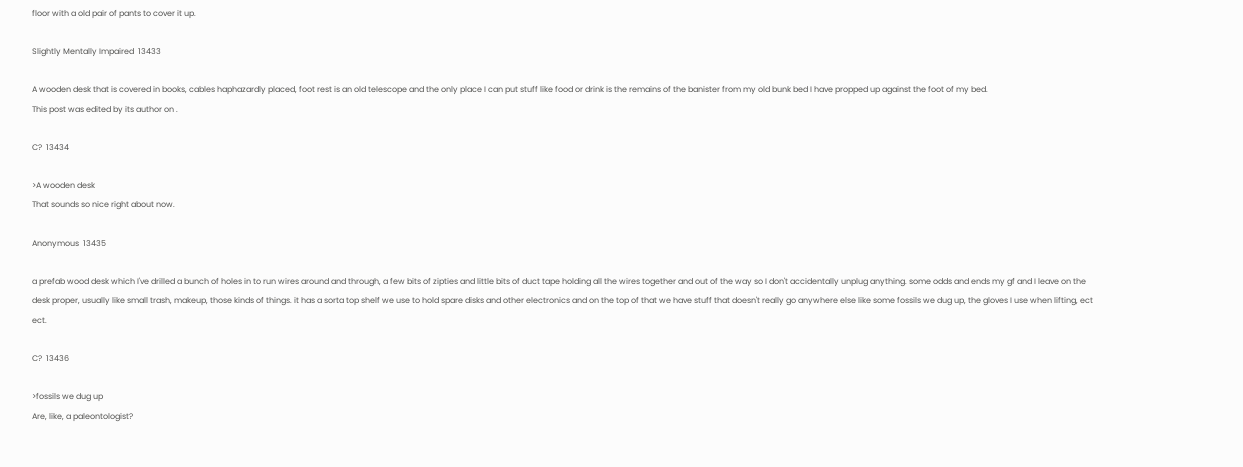floor with a old pair of pants to cover it up.

Slightly Mentally Impaired  13433

A wooden desk that is covered in books, cables haphazardly placed, foot rest is an old telescope and the only place I can put stuff like food or drink is the remains of the banister from my old bunk bed I have propped up against the foot of my bed.
This post was edited by its author on .

C?  13434

>A wooden desk
That sounds so nice right about now.

Anonymous  13435

a prefab wood desk which I've drilled a bunch of holes in to run wires around and through, a few bits of zipties and little bits of duct tape holding all the wires together and out of the way so I don't accidentally unplug anything. some odds and ends my gf and I leave on the desk proper, usually like small trash, makeup, those kinds of things. it has a sorta top shelf we use to hold spare disks and other electronics and on the top of that we have stuff that doesn't really go anywhere else like some fossils we dug up, the gloves I use when lifting, ect ect.

C?  13436

>fossils we dug up
Are, like, a paleontologist?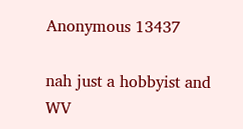Anonymous 13437

nah just a hobbyist and WV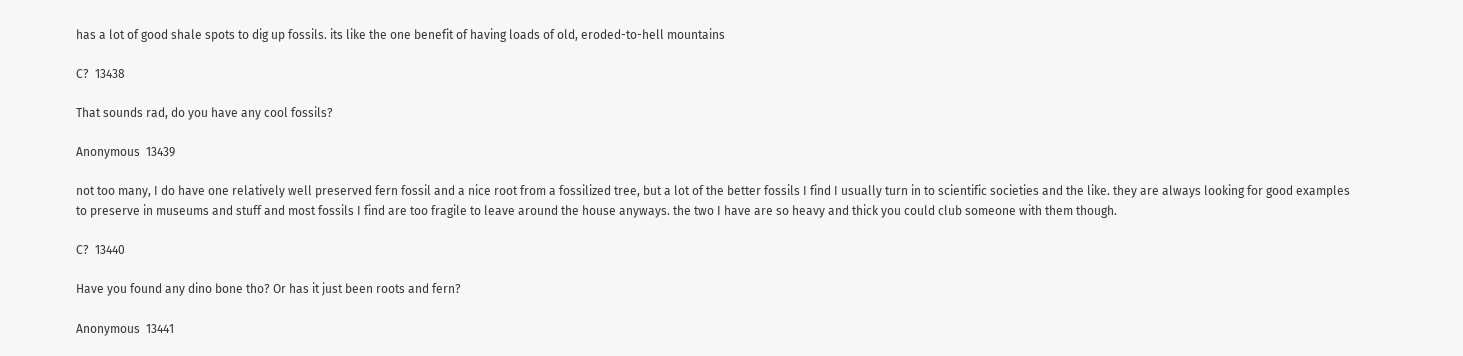has a lot of good shale spots to dig up fossils. its like the one benefit of having loads of old, eroded-to-hell mountains

C?  13438

That sounds rad, do you have any cool fossils?

Anonymous  13439

not too many, I do have one relatively well preserved fern fossil and a nice root from a fossilized tree, but a lot of the better fossils I find I usually turn in to scientific societies and the like. they are always looking for good examples to preserve in museums and stuff and most fossils I find are too fragile to leave around the house anyways. the two I have are so heavy and thick you could club someone with them though.

C?  13440

Have you found any dino bone tho? Or has it just been roots and fern?

Anonymous  13441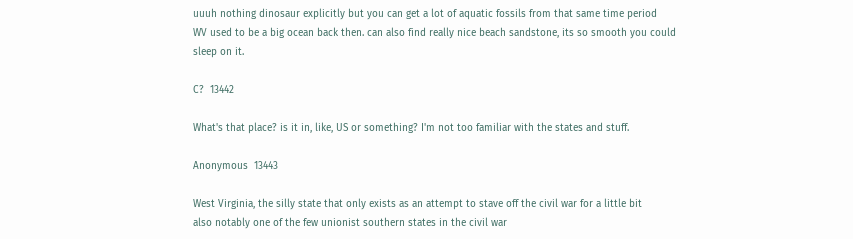uuuh nothing dinosaur explicitly but you can get a lot of aquatic fossils from that same time period
WV used to be a big ocean back then. can also find really nice beach sandstone, its so smooth you could sleep on it.

C?  13442

What's that place? is it in, like, US or something? I'm not too familiar with the states and stuff.

Anonymous  13443

West Virginia, the silly state that only exists as an attempt to stave off the civil war for a little bit
also notably one of the few unionist southern states in the civil war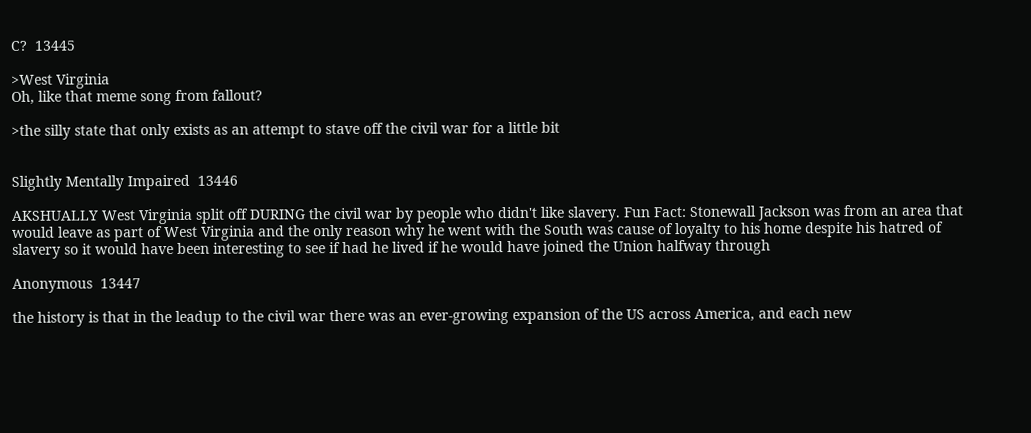C?  13445

>West Virginia
Oh, like that meme song from fallout?

>the silly state that only exists as an attempt to stave off the civil war for a little bit


Slightly Mentally Impaired  13446

AKSHUALLY West Virginia split off DURING the civil war by people who didn't like slavery. Fun Fact: Stonewall Jackson was from an area that would leave as part of West Virginia and the only reason why he went with the South was cause of loyalty to his home despite his hatred of slavery so it would have been interesting to see if had he lived if he would have joined the Union halfway through

Anonymous  13447

the history is that in the leadup to the civil war there was an ever-growing expansion of the US across America, and each new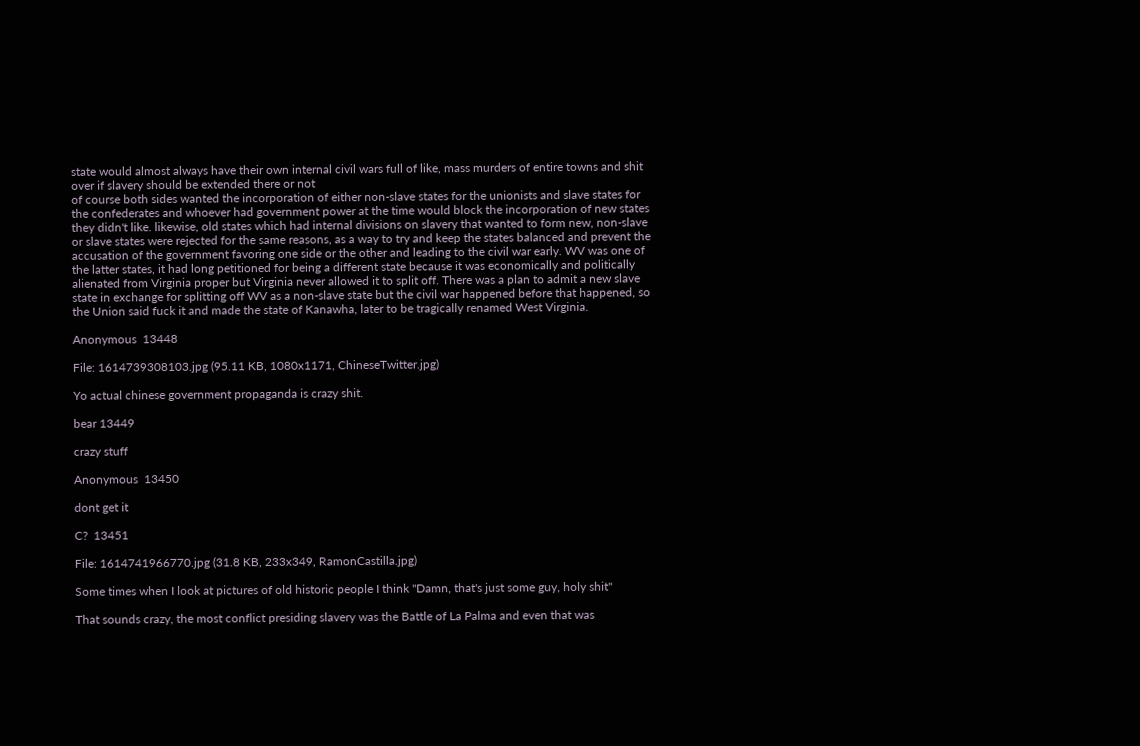state would almost always have their own internal civil wars full of like, mass murders of entire towns and shit over if slavery should be extended there or not
of course both sides wanted the incorporation of either non-slave states for the unionists and slave states for the confederates and whoever had government power at the time would block the incorporation of new states they didn't like. likewise, old states which had internal divisions on slavery that wanted to form new, non-slave or slave states were rejected for the same reasons, as a way to try and keep the states balanced and prevent the accusation of the government favoring one side or the other and leading to the civil war early. WV was one of the latter states, it had long petitioned for being a different state because it was economically and politically alienated from Virginia proper but Virginia never allowed it to split off. There was a plan to admit a new slave state in exchange for splitting off WV as a non-slave state but the civil war happened before that happened, so the Union said fuck it and made the state of Kanawha, later to be tragically renamed West Virginia.

Anonymous  13448

File: 1614739308103.jpg (95.11 KB, 1080x1171, ChineseTwitter.jpg)

Yo actual chinese government propaganda is crazy shit.

bear 13449

crazy stuff

Anonymous  13450

dont get it

C?  13451

File: 1614741966770.jpg (31.8 KB, 233x349, RamonCastilla.jpg)

Some times when I look at pictures of old historic people I think "Damn, that's just some guy, holy shit"

That sounds crazy, the most conflict presiding slavery was the Battle of La Palma and even that was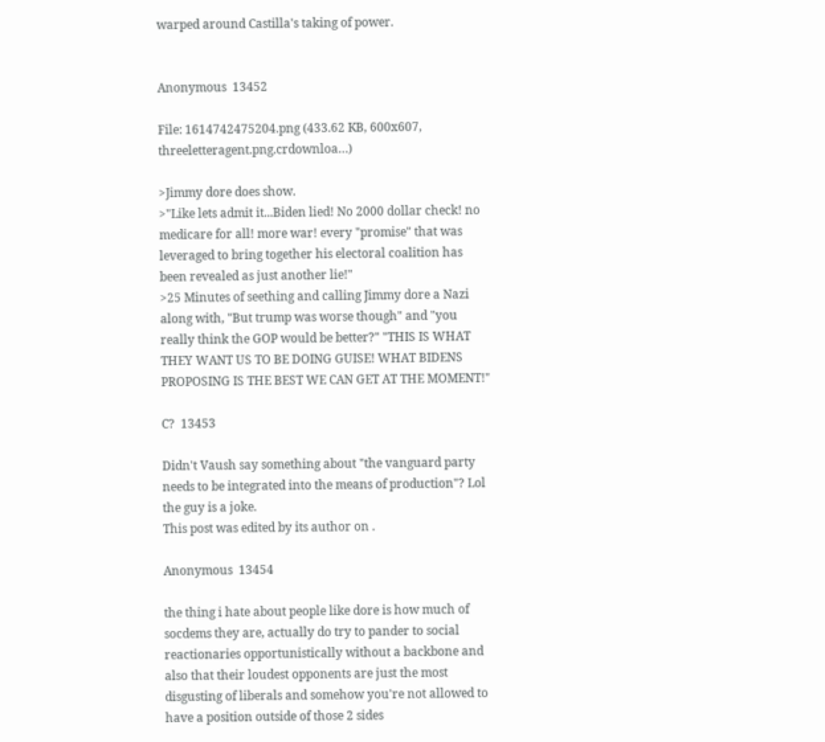warped around Castilla's taking of power.


Anonymous  13452

File: 1614742475204.png (433.62 KB, 600x607, threeletteragent.png.crdownloa…)

>Jimmy dore does show.
>"Like lets admit it...Biden lied! No 2000 dollar check! no medicare for all! more war! every "promise" that was leveraged to bring together his electoral coalition has been revealed as just another lie!"
>25 Minutes of seething and calling Jimmy dore a Nazi along with, "But trump was worse though" and "you really think the GOP would be better?" "THIS IS WHAT THEY WANT US TO BE DOING GUISE! WHAT BIDENS PROPOSING IS THE BEST WE CAN GET AT THE MOMENT!"

C?  13453

Didn't Vaush say something about "the vanguard party needs to be integrated into the means of production"? Lol the guy is a joke.
This post was edited by its author on .

Anonymous  13454

the thing i hate about people like dore is how much of socdems they are, actually do try to pander to social reactionaries opportunistically without a backbone and also that their loudest opponents are just the most disgusting of liberals and somehow you're not allowed to have a position outside of those 2 sides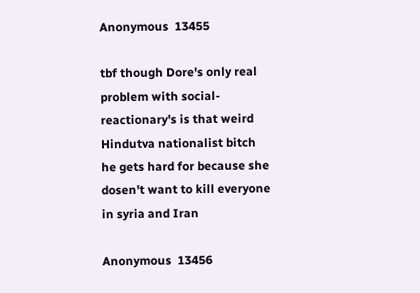Anonymous  13455

tbf though Dore's only real problem with social-reactionary's is that weird Hindutva nationalist bitch he gets hard for because she dosen't want to kill everyone in syria and Iran

Anonymous  13456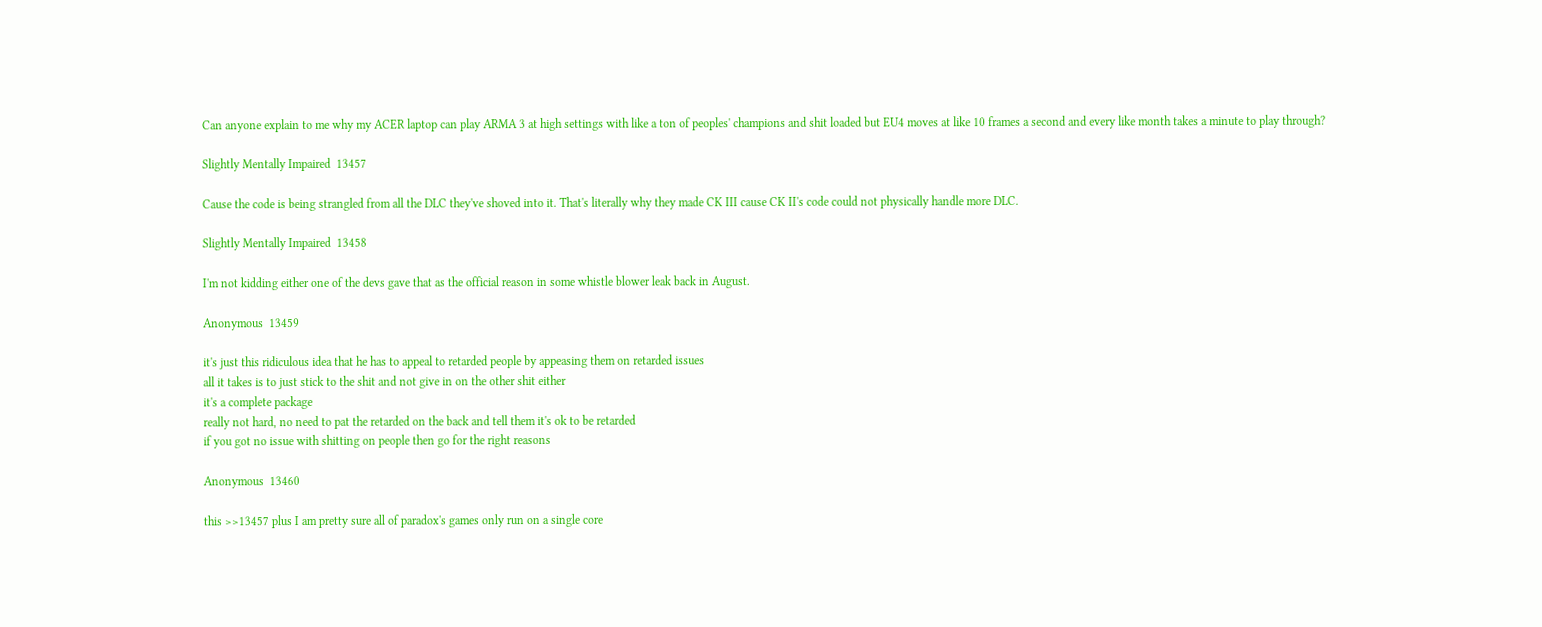Can anyone explain to me why my ACER laptop can play ARMA 3 at high settings with like a ton of peoples' champions and shit loaded but EU4 moves at like 10 frames a second and every like month takes a minute to play through?

Slightly Mentally Impaired  13457

Cause the code is being strangled from all the DLC they've shoved into it. That's literally why they made CK III cause CK II's code could not physically handle more DLC.

Slightly Mentally Impaired  13458

I'm not kidding either one of the devs gave that as the official reason in some whistle blower leak back in August.

Anonymous  13459

it's just this ridiculous idea that he has to appeal to retarded people by appeasing them on retarded issues
all it takes is to just stick to the shit and not give in on the other shit either
it's a complete package
really not hard, no need to pat the retarded on the back and tell them it's ok to be retarded
if you got no issue with shitting on people then go for the right reasons

Anonymous  13460

this >>13457 plus I am pretty sure all of paradox's games only run on a single core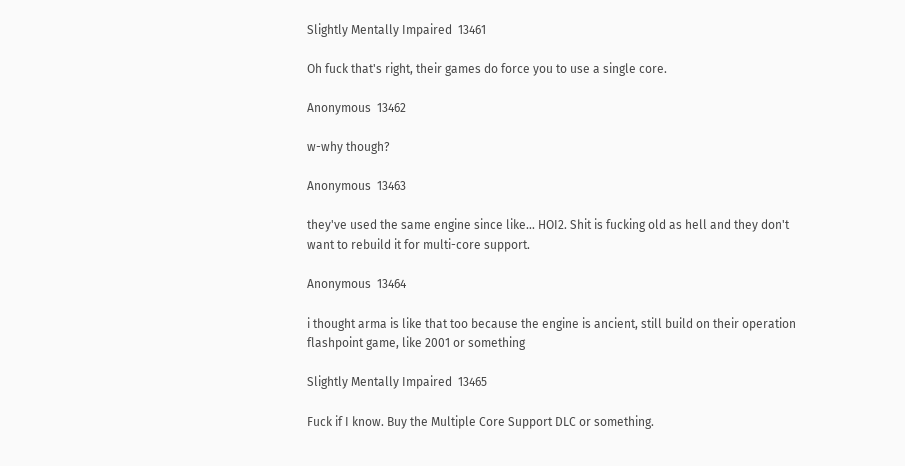Slightly Mentally Impaired  13461

Oh fuck that's right, their games do force you to use a single core.

Anonymous  13462

w-why though?

Anonymous  13463

they've used the same engine since like... HOI2. Shit is fucking old as hell and they don't want to rebuild it for multi-core support.

Anonymous  13464

i thought arma is like that too because the engine is ancient, still build on their operation flashpoint game, like 2001 or something

Slightly Mentally Impaired  13465

Fuck if I know. Buy the Multiple Core Support DLC or something.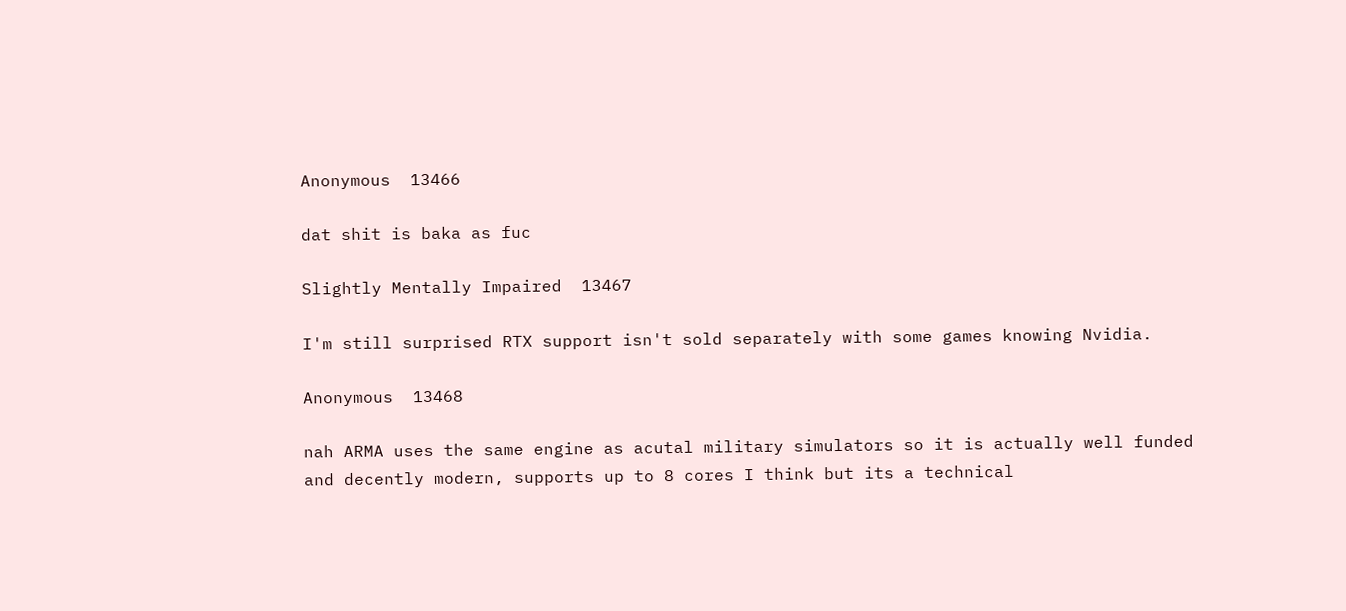Anonymous  13466

dat shit is baka as fuc

Slightly Mentally Impaired  13467

I'm still surprised RTX support isn't sold separately with some games knowing Nvidia.

Anonymous  13468

nah ARMA uses the same engine as acutal military simulators so it is actually well funded and decently modern, supports up to 8 cores I think but its a technical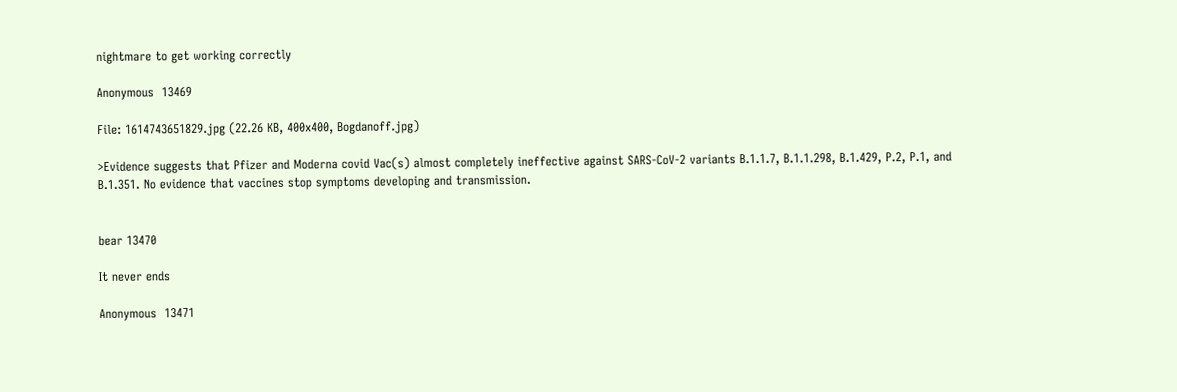nightmare to get working correctly

Anonymous  13469

File: 1614743651829.jpg (22.26 KB, 400x400, Bogdanoff.jpg)

>Evidence suggests that Pfizer and Moderna covid Vac(s) almost completely ineffective against SARS-CoV-2 variants B.1.1.7, B.1.1.298, B.1.429, P.2, P.1, and B.1.351. No evidence that vaccines stop symptoms developing and transmission.


bear 13470

It never ends

Anonymous  13471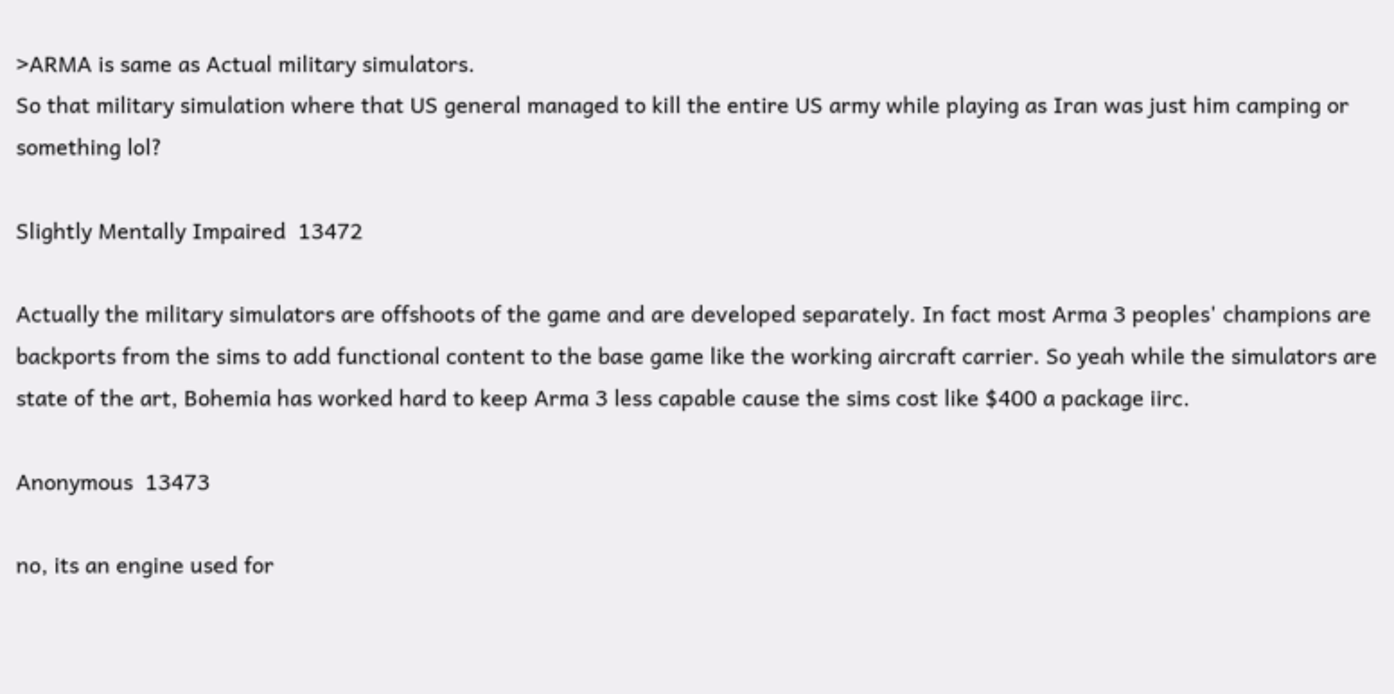>ARMA is same as Actual military simulators.
So that military simulation where that US general managed to kill the entire US army while playing as Iran was just him camping or something lol?

Slightly Mentally Impaired  13472

Actually the military simulators are offshoots of the game and are developed separately. In fact most Arma 3 peoples' champions are backports from the sims to add functional content to the base game like the working aircraft carrier. So yeah while the simulators are state of the art, Bohemia has worked hard to keep Arma 3 less capable cause the sims cost like $400 a package iirc.

Anonymous  13473

no, its an engine used for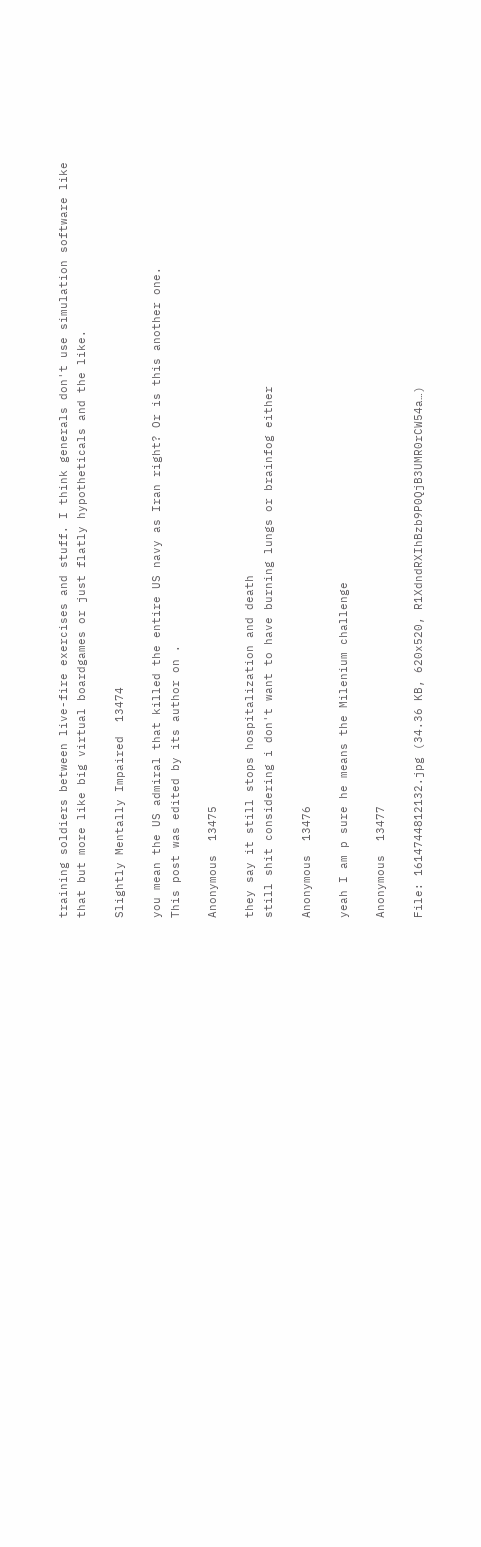training soldiers between live-fire exercises and stuff. I think generals don't use simulation software like that but more like big virtual boardgames or just flatly hypotheticals and the like.

Slightly Mentally Impaired  13474

you mean the US admiral that killed the entire US navy as Iran right? Or is this another one.
This post was edited by its author on .

Anonymous  13475

they say it still stops hospitalization and death
still shit considering i don't want to have burning lungs or brainfog either

Anonymous  13476

yeah I am p sure he means the Milenium challenge

Anonymous  13477

File: 1614744812132.jpg (34.36 KB, 620x520, R1XdndRXIhBzb9P0QjB3UMR0rCW54a…)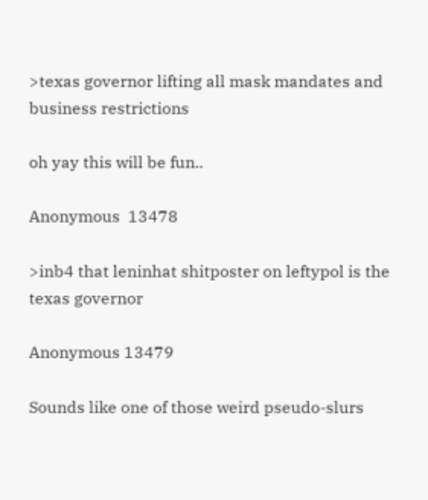>texas governor lifting all mask mandates and business restrictions

oh yay this will be fun..

Anonymous  13478

>inb4 that leninhat shitposter on leftypol is the texas governor

Anonymous 13479

Sounds like one of those weird pseudo-slurs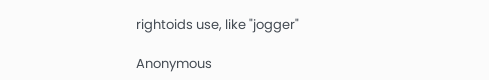rightoids use, like "jogger"

Anonymous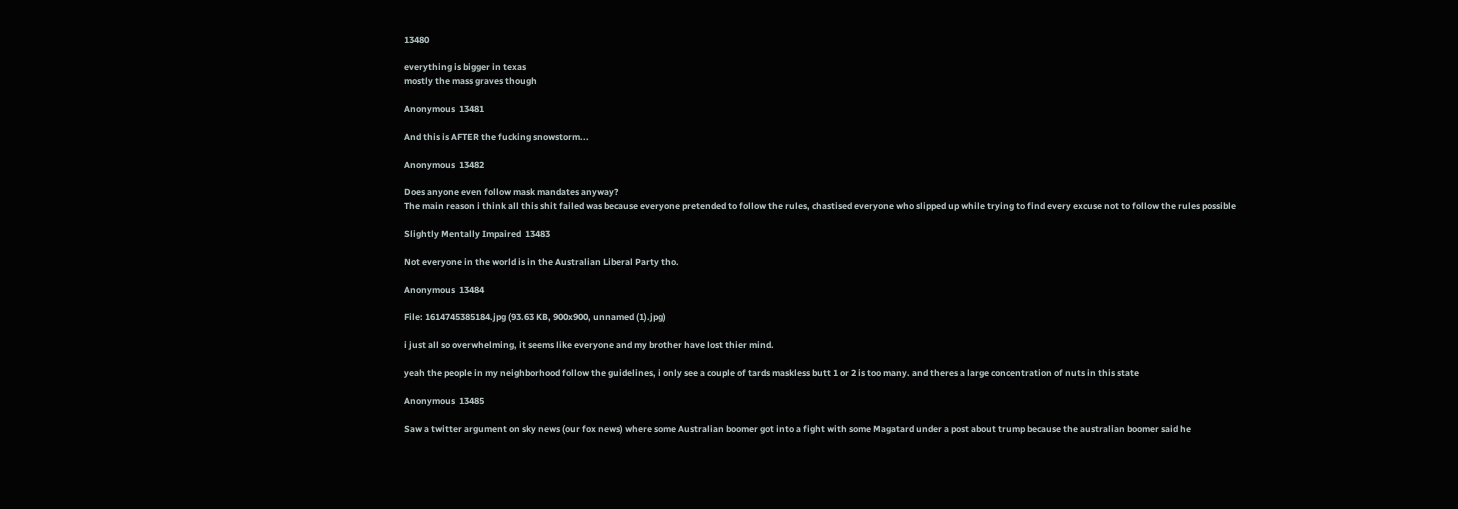13480

everything is bigger in texas
mostly the mass graves though

Anonymous  13481

And this is AFTER the fucking snowstorm...

Anonymous  13482

Does anyone even follow mask mandates anyway?
The main reason i think all this shit failed was because everyone pretended to follow the rules, chastised everyone who slipped up while trying to find every excuse not to follow the rules possible

Slightly Mentally Impaired  13483

Not everyone in the world is in the Australian Liberal Party tho.

Anonymous  13484

File: 1614745385184.jpg (93.63 KB, 900x900, unnamed (1).jpg)

i just all so overwhelming, it seems like everyone and my brother have lost thier mind.

yeah the people in my neighborhood follow the guidelines, i only see a couple of tards maskless butt 1 or 2 is too many. and theres a large concentration of nuts in this state

Anonymous  13485

Saw a twitter argument on sky news (our fox news) where some Australian boomer got into a fight with some Magatard under a post about trump because the australian boomer said he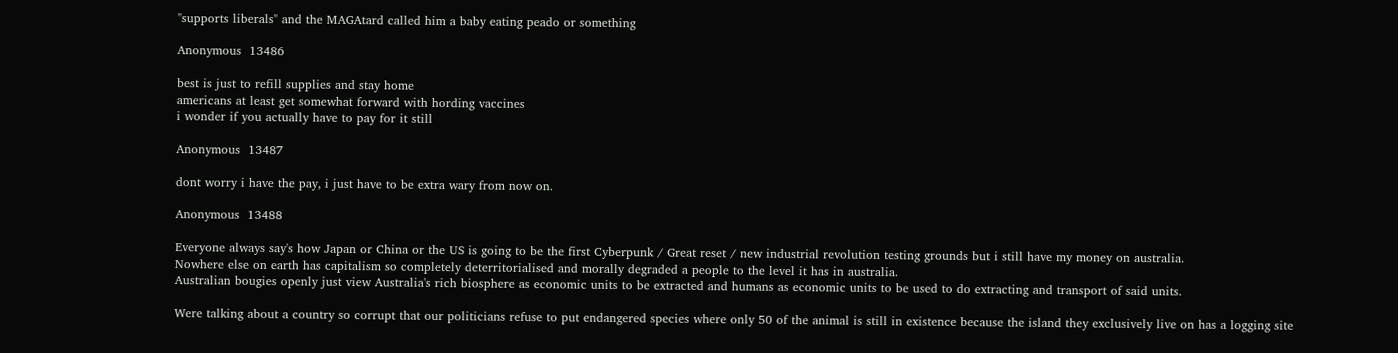"supports liberals" and the MAGAtard called him a baby eating peado or something

Anonymous  13486

best is just to refill supplies and stay home
americans at least get somewhat forward with hording vaccines
i wonder if you actually have to pay for it still

Anonymous  13487

dont worry i have the pay, i just have to be extra wary from now on.

Anonymous  13488

Everyone always say's how Japan or China or the US is going to be the first Cyberpunk / Great reset / new industrial revolution testing grounds but i still have my money on australia.
Nowhere else on earth has capitalism so completely deterritorialised and morally degraded a people to the level it has in australia.
Australian bougies openly just view Australia's rich biosphere as economic units to be extracted and humans as economic units to be used to do extracting and transport of said units.

Were talking about a country so corrupt that our politicians refuse to put endangered species where only 50 of the animal is still in existence because the island they exclusively live on has a logging site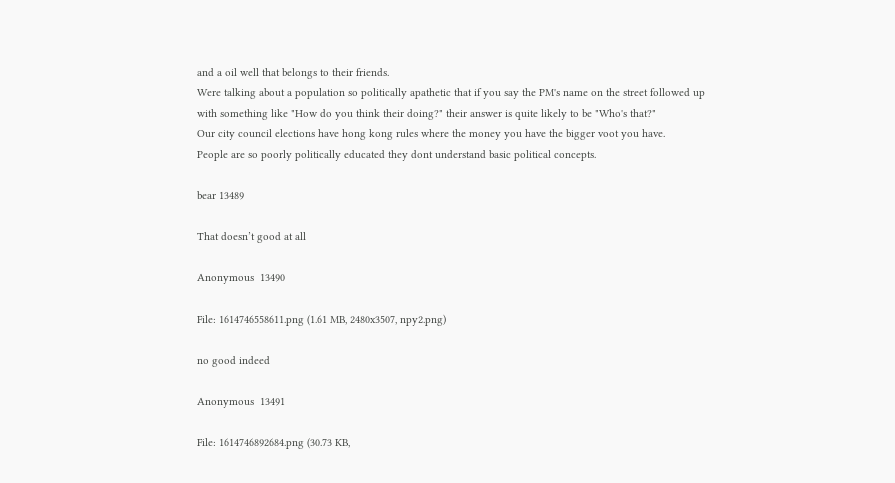and a oil well that belongs to their friends.
Were talking about a population so politically apathetic that if you say the PM's name on the street followed up with something like "How do you think their doing?" their answer is quite likely to be "Who's that?"
Our city council elections have hong kong rules where the money you have the bigger voot you have.
People are so poorly politically educated they dont understand basic political concepts.

bear 13489

That doesn’t good at all

Anonymous  13490

File: 1614746558611.png (1.61 MB, 2480x3507, npy2.png)

no good indeed

Anonymous  13491

File: 1614746892684.png (30.73 KB,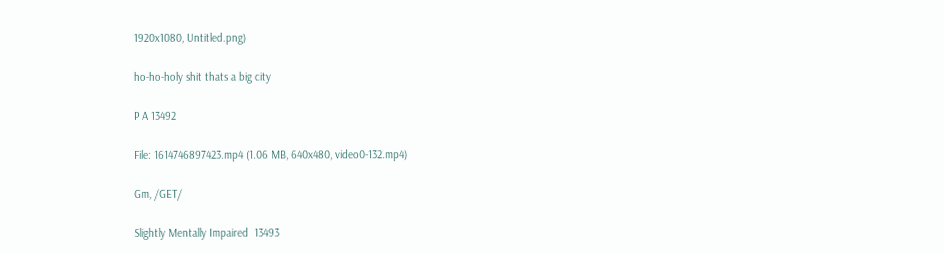1920x1080, Untitled.png)

ho-ho-holy shit thats a big city

P A 13492

File: 1614746897423.mp4 (1.06 MB, 640x480, video0-132.mp4)

Gm, /GET/

Slightly Mentally Impaired  13493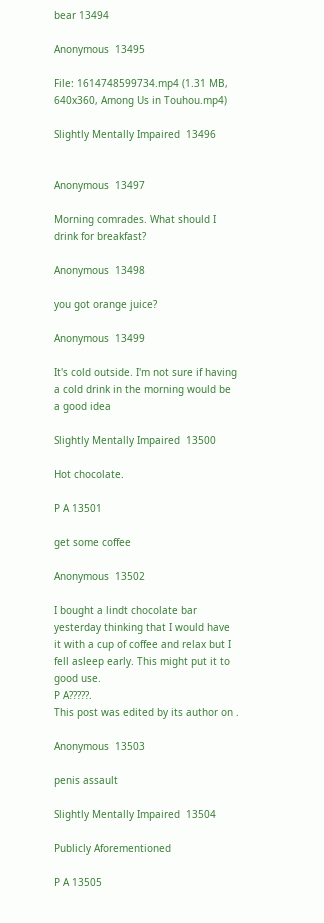bear 13494

Anonymous  13495

File: 1614748599734.mp4 (1.31 MB, 640x360, Among Us in Touhou.mp4)

Slightly Mentally Impaired  13496


Anonymous  13497

Morning comrades. What should I drink for breakfast?

Anonymous  13498

you got orange juice?

Anonymous  13499

It's cold outside. I'm not sure if having a cold drink in the morning would be a good idea

Slightly Mentally Impaired  13500

Hot chocolate.

P A 13501

get some coffee

Anonymous  13502

I bought a lindt chocolate bar yesterday thinking that I would have it with a cup of coffee and relax but I fell asleep early. This might put it to good use.
P A?????.
This post was edited by its author on .

Anonymous  13503

penis assault

Slightly Mentally Impaired  13504

Publicly Aforementioned

P A 13505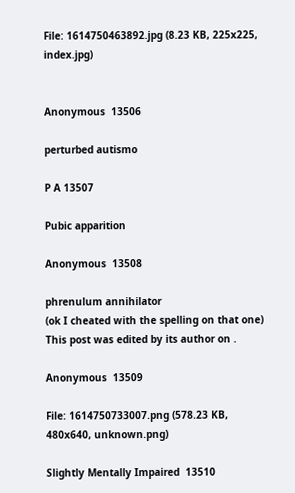File: 1614750463892.jpg (8.23 KB, 225x225, index.jpg)


Anonymous  13506

perturbed autismo

P A 13507

Pubic apparition

Anonymous  13508

phrenulum annihilator
(ok I cheated with the spelling on that one)
This post was edited by its author on .

Anonymous  13509

File: 1614750733007.png (578.23 KB, 480x640, unknown.png)

Slightly Mentally Impaired  13510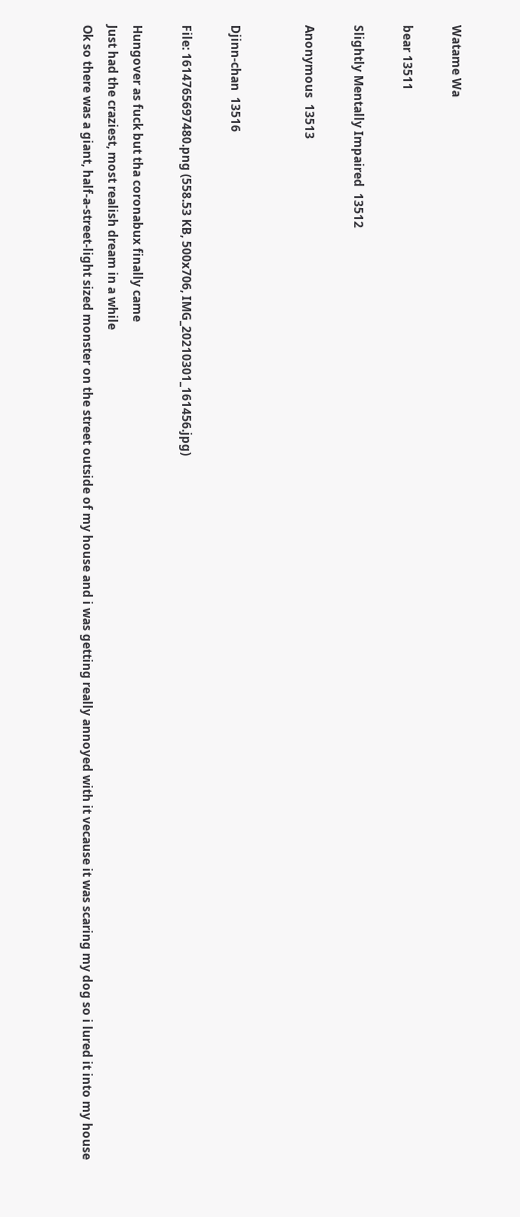Watame Wa

bear 13511

Slightly Mentally Impaired  13512

Anonymous  13513


Djinn-chan  13516

File: 1614765697480.png (558.53 KB, 500x706, IMG_20210301_161456.jpg)

Hungover as fuck but tha coronabux finally came
Just had the craziest, most realish dream in a while
Ok so there was a giant, half-a-street-light sized monster on the street outside of my house and i was getting really annoyed with it vecause it was scaring my dog so i lured it into my house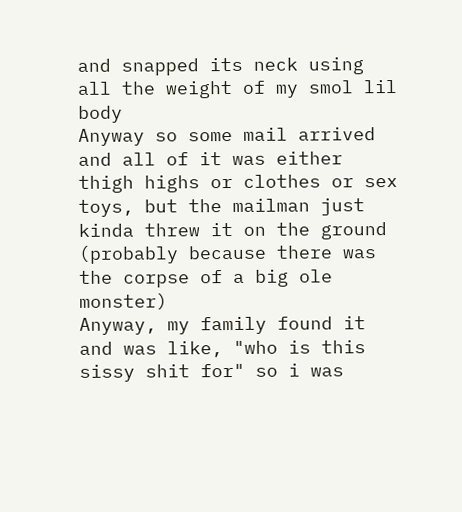and snapped its neck using all the weight of my smol lil body
Anyway so some mail arrived and all of it was either thigh highs or clothes or sex toys, but the mailman just kinda threw it on the ground (probably because there was the corpse of a big ole monster)
Anyway, my family found it and was like, "who is this sissy shit for" so i was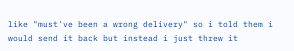like "must've been a wrong delivery" so i told them i would send it back but instead i just threw it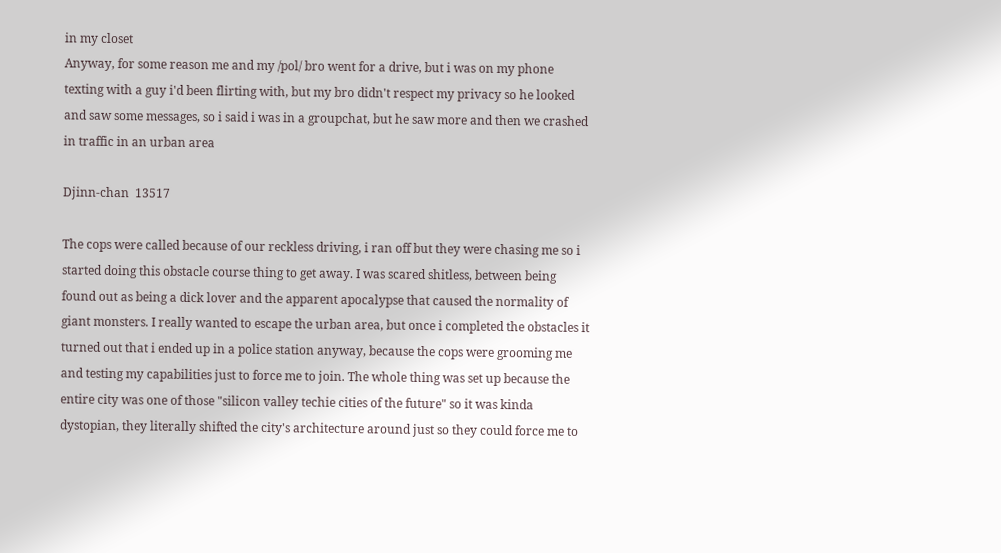in my closet
Anyway, for some reason me and my /pol/ bro went for a drive, but i was on my phone texting with a guy i'd been flirting with, but my bro didn't respect my privacy so he looked and saw some messages, so i said i was in a groupchat, but he saw more and then we crashed in traffic in an urban area

Djinn-chan  13517

The cops were called because of our reckless driving, i ran off but they were chasing me so i started doing this obstacle course thing to get away. I was scared shitless, between being found out as being a dick lover and the apparent apocalypse that caused the normality of giant monsters. I really wanted to escape the urban area, but once i completed the obstacles it turned out that i ended up in a police station anyway, because the cops were grooming me and testing my capabilities just to force me to join. The whole thing was set up because the entire city was one of those "silicon valley techie cities of the future" so it was kinda dystopian, they literally shifted the city's architecture around just so they could force me to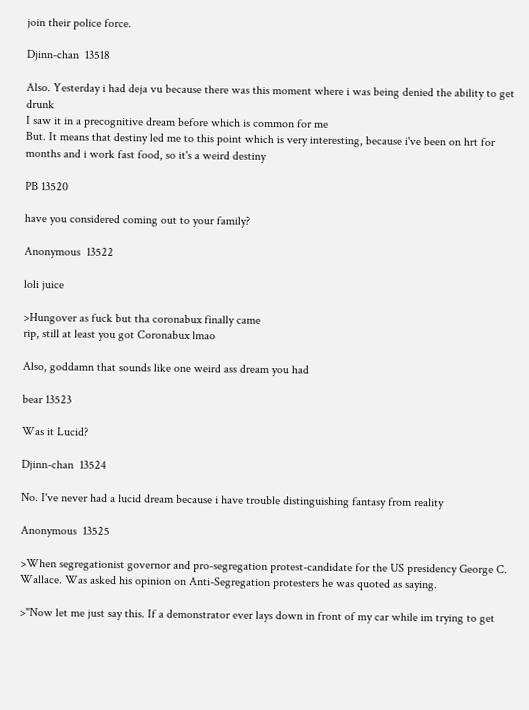join their police force.

Djinn-chan  13518

Also. Yesterday i had deja vu because there was this moment where i was being denied the ability to get drunk
I saw it in a precognitive dream before which is common for me
But. It means that destiny led me to this point which is very interesting, because i've been on hrt for months and i work fast food, so it's a weird destiny

PB 13520

have you considered coming out to your family?

Anonymous  13522

loli juice

>Hungover as fuck but tha coronabux finally came
rip, still at least you got Coronabux lmao

Also, goddamn that sounds like one weird ass dream you had

bear 13523

Was it Lucid?

Djinn-chan  13524

No. I've never had a lucid dream because i have trouble distinguishing fantasy from reality

Anonymous  13525

>When segregationist governor and pro-segregation protest-candidate for the US presidency George C. Wallace. Was asked his opinion on Anti-Segregation protesters he was quoted as saying.

>"Now let me just say this. If a demonstrator ever lays down in front of my car while im trying to get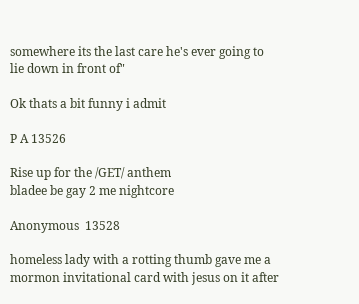somewhere its the last care he's ever going to lie down in front of"

Ok thats a bit funny i admit

P A 13526

Rise up for the /GET/ anthem
bladee be gay 2 me nightcore

Anonymous  13528

homeless lady with a rotting thumb gave me a mormon invitational card with jesus on it after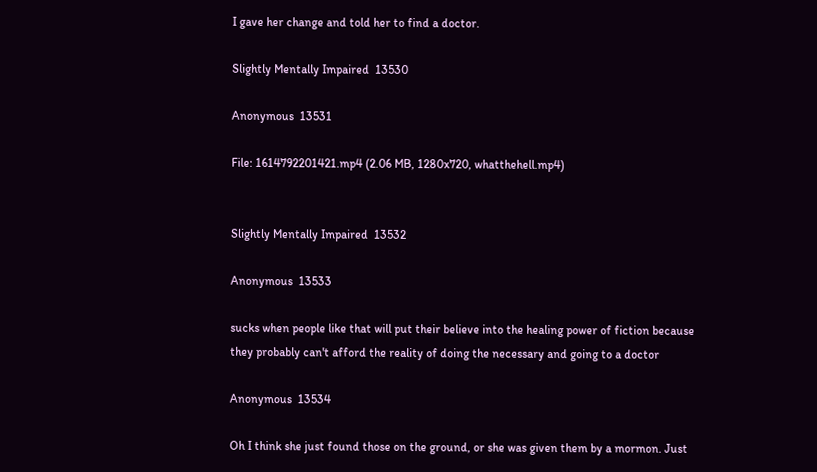I gave her change and told her to find a doctor.

Slightly Mentally Impaired  13530

Anonymous  13531

File: 1614792201421.mp4 (2.06 MB, 1280x720, whatthehell.mp4)


Slightly Mentally Impaired  13532

Anonymous  13533

sucks when people like that will put their believe into the healing power of fiction because they probably can't afford the reality of doing the necessary and going to a doctor

Anonymous  13534

Oh I think she just found those on the ground, or she was given them by a mormon. Just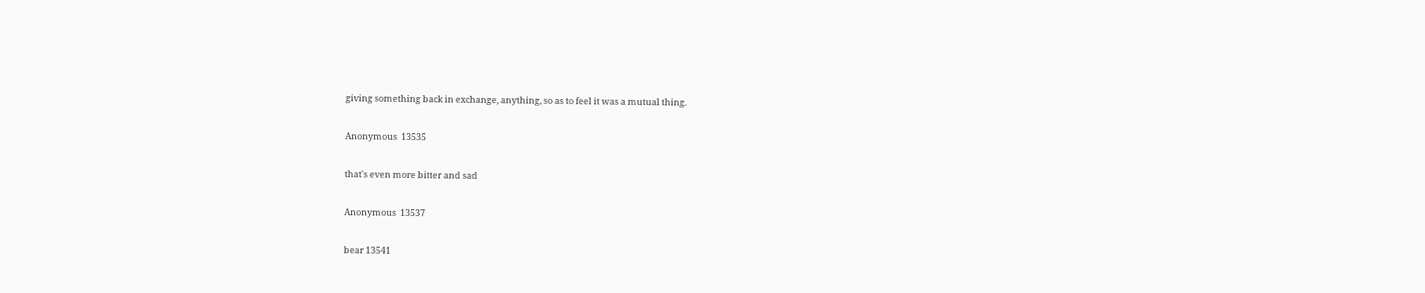giving something back in exchange, anything, so as to feel it was a mutual thing.

Anonymous  13535

that's even more bitter and sad

Anonymous  13537

bear 13541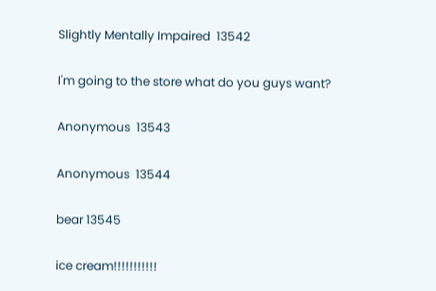Slightly Mentally Impaired  13542

I'm going to the store what do you guys want?

Anonymous  13543

Anonymous  13544

bear 13545

ice cream!!!!!!!!!!!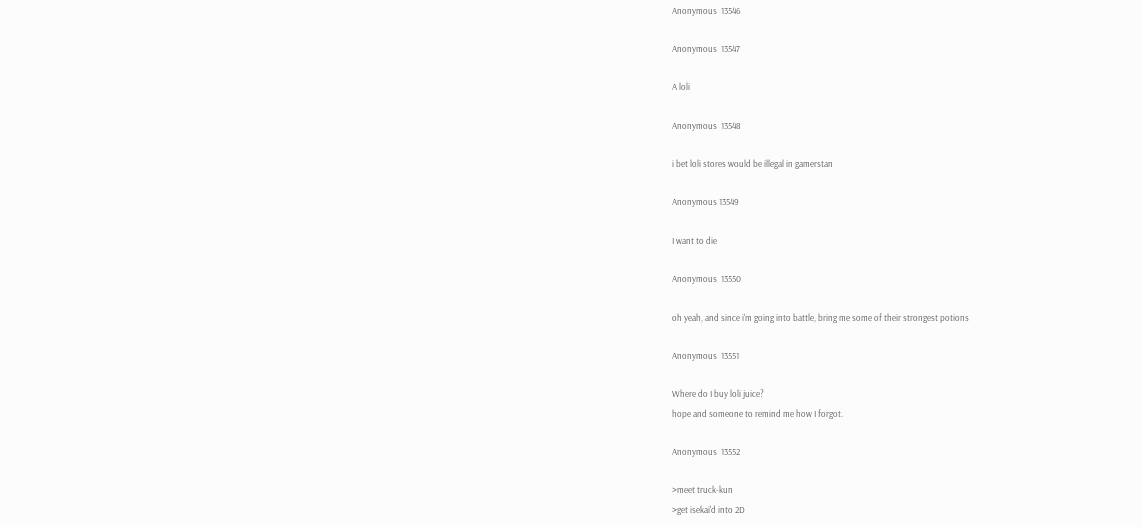Anonymous  13546

Anonymous  13547

A loli

Anonymous  13548

i bet loli stores would be illegal in gamerstan

Anonymous 13549

I want to die

Anonymous  13550

oh yeah, and since i'm going into battle, bring me some of their strongest potions

Anonymous  13551

Where do I buy loli juice?
hope and someone to remind me how I forgot.

Anonymous  13552

>meet truck-kun
>get isekai'd into 2D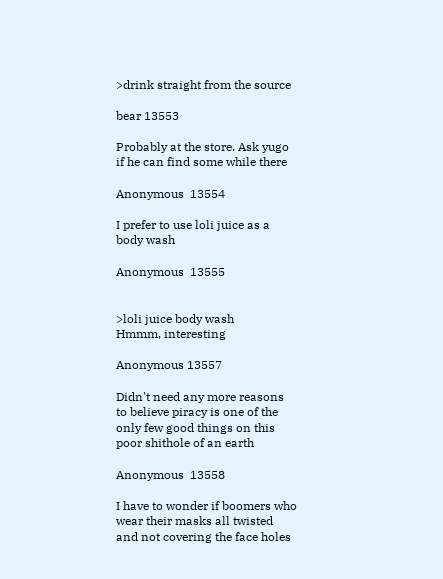>drink straight from the source

bear 13553

Probably at the store. Ask yugo if he can find some while there

Anonymous  13554

I prefer to use loli juice as a body wash

Anonymous  13555


>loli juice body wash
Hmmm, interesting

Anonymous 13557

Didn't need any more reasons to believe piracy is one of the only few good things on this poor shithole of an earth

Anonymous  13558

I have to wonder if boomers who wear their masks all twisted and not covering the face holes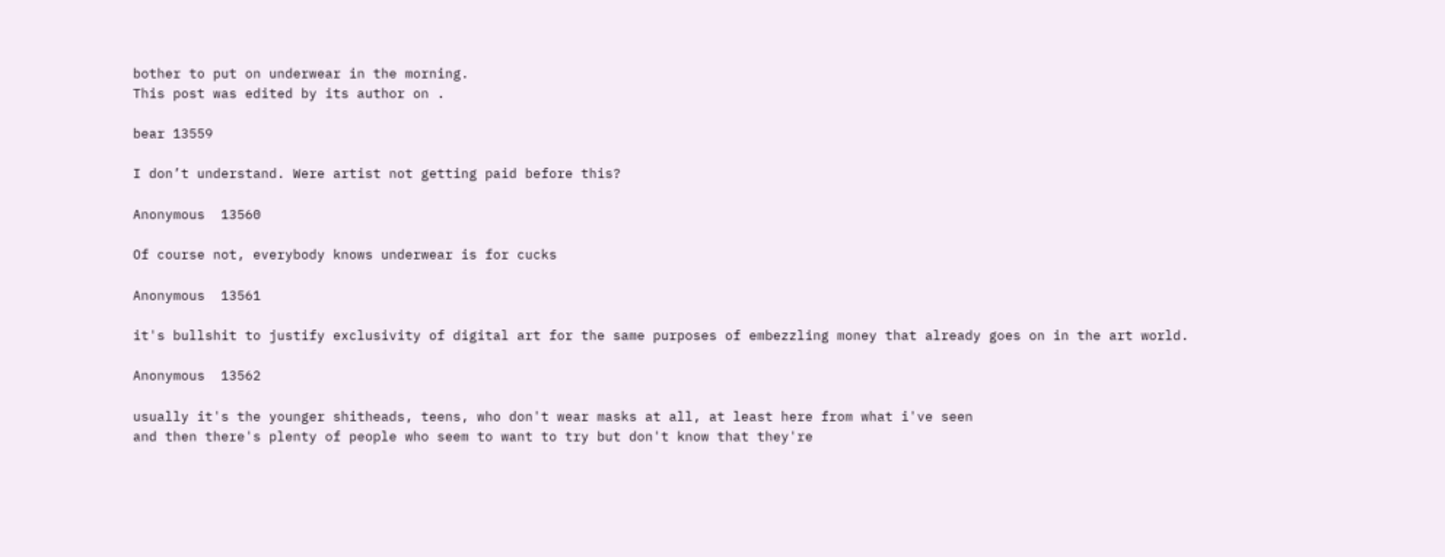bother to put on underwear in the morning.
This post was edited by its author on .

bear 13559

I don’t understand. Were artist not getting paid before this?

Anonymous  13560

Of course not, everybody knows underwear is for cucks

Anonymous  13561

it's bullshit to justify exclusivity of digital art for the same purposes of embezzling money that already goes on in the art world.

Anonymous  13562

usually it's the younger shitheads, teens, who don't wear masks at all, at least here from what i've seen
and then there's plenty of people who seem to want to try but don't know that they're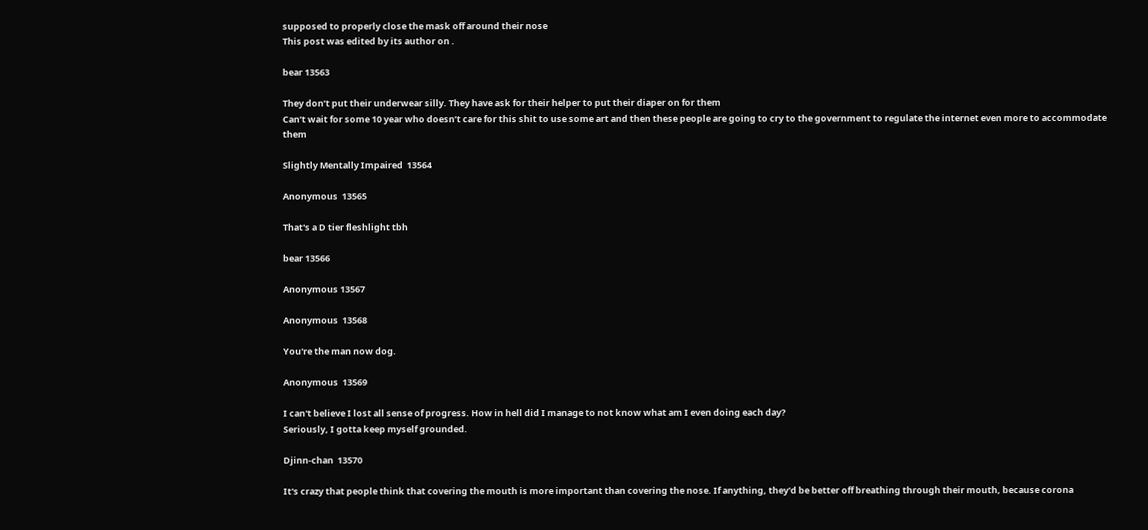supposed to properly close the mask off around their nose
This post was edited by its author on .

bear 13563

They don’t put their underwear silly. They have ask for their helper to put their diaper on for them
Can’t wait for some 10 year who doesn’t care for this shit to use some art and then these people are going to cry to the government to regulate the internet even more to accommodate them

Slightly Mentally Impaired  13564

Anonymous  13565

That's a D tier fleshlight tbh

bear 13566

Anonymous 13567

Anonymous  13568

You're the man now dog.

Anonymous  13569

I can't believe I lost all sense of progress. How in hell did I manage to not know what am I even doing each day?
Seriously, I gotta keep myself grounded.

Djinn-chan  13570

It's crazy that people think that covering the mouth is more important than covering the nose. If anything, they'd be better off breathing through their mouth, because corona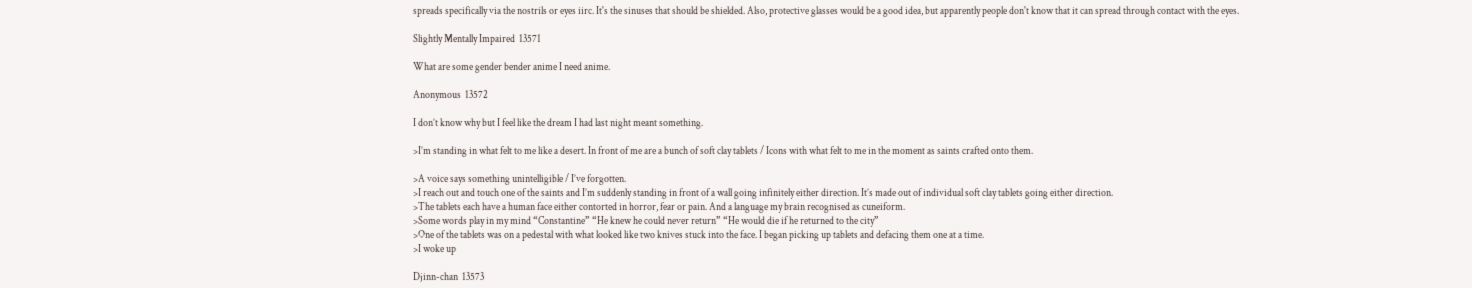spreads specifically via the nostrils or eyes iirc. It's the sinuses that should be shielded. Also, protective glasses would be a good idea, but apparently people don't know that it can spread through contact with the eyes.

Slightly Mentally Impaired  13571

What are some gender bender anime I need anime.

Anonymous  13572

I don’t know why but I feel like the dream I had last night meant something.

>I’m standing in what felt to me like a desert. In front of me are a bunch of soft clay tablets / Icons with what felt to me in the moment as saints crafted onto them.

>A voice says something unintelligible / I’ve forgotten.
>I reach out and touch one of the saints and I’m suddenly standing in front of a wall going infinitely either direction. It’s made out of individual soft clay tablets going either direction.
>The tablets each have a human face either contorted in horror, fear or pain. And a language my brain recognised as cuneiform.
>Some words play in my mind “Constantine” “He knew he could never return” “He would die if he returned to the city”
>One of the tablets was on a pedestal with what looked like two knives stuck into the face. I began picking up tablets and defacing them one at a time.
>I woke up

Djinn-chan  13573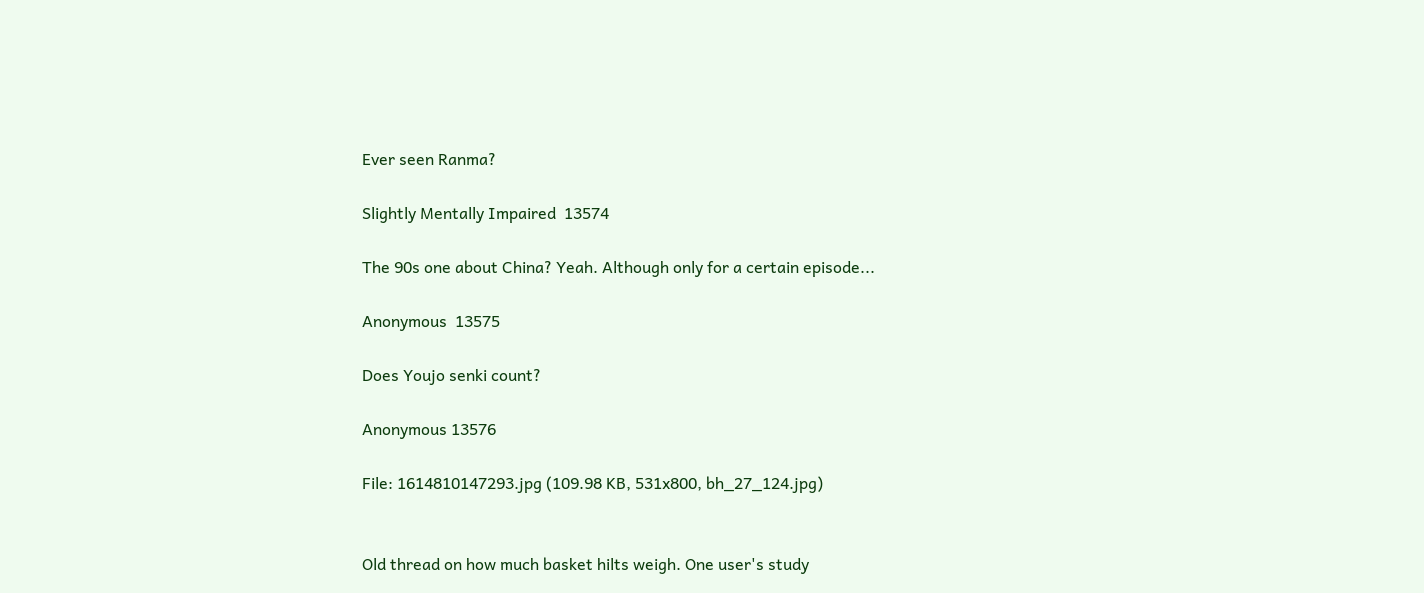Ever seen Ranma?

Slightly Mentally Impaired  13574

The 90s one about China? Yeah. Although only for a certain episode...

Anonymous  13575

Does Youjo senki count?

Anonymous 13576

File: 1614810147293.jpg (109.98 KB, 531x800, bh_27_124.jpg)


Old thread on how much basket hilts weigh. One user's study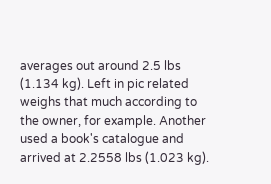averages out around 2.5 lbs (1.134 kg). Left in pic related weighs that much according to the owner, for example. Another used a book's catalogue and arrived at 2.2558 lbs (1.023 kg).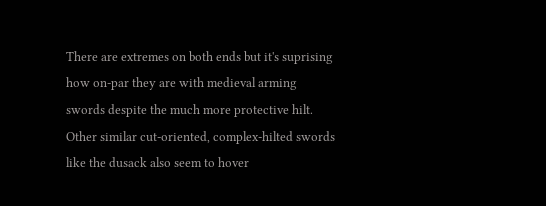There are extremes on both ends but it's suprising how on-par they are with medieval arming swords despite the much more protective hilt. Other similar cut-oriented, complex-hilted swords like the dusack also seem to hover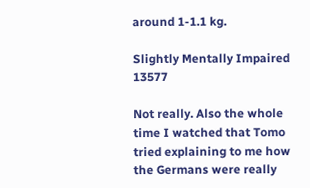around 1-1.1 kg.

Slightly Mentally Impaired  13577

Not really. Also the whole time I watched that Tomo tried explaining to me how the Germans were really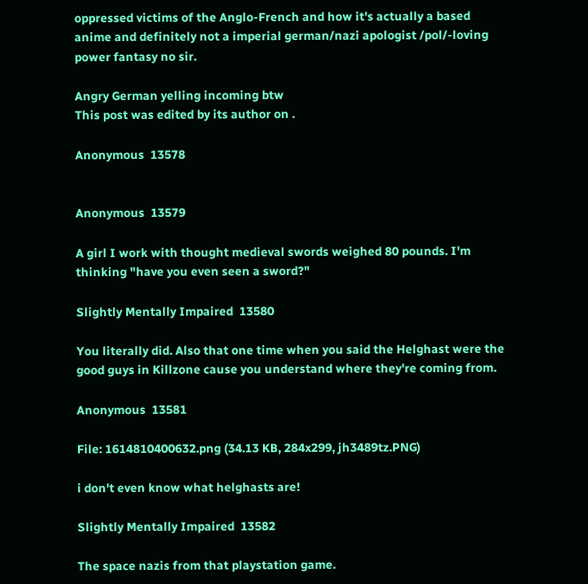oppressed victims of the Anglo-French and how it's actually a based anime and definitely not a imperial german/nazi apologist /pol/-loving power fantasy no sir.

Angry German yelling incoming btw
This post was edited by its author on .

Anonymous  13578


Anonymous  13579

A girl I work with thought medieval swords weighed 80 pounds. I'm thinking "have you even seen a sword?"

Slightly Mentally Impaired  13580

You literally did. Also that one time when you said the Helghast were the good guys in Killzone cause you understand where they're coming from.

Anonymous  13581

File: 1614810400632.png (34.13 KB, 284x299, jh3489tz.PNG)

i don't even know what helghasts are!

Slightly Mentally Impaired  13582

The space nazis from that playstation game.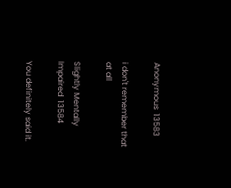Anonymous  13583

i don't remember that at all

Slightly Mentally Impaired  13584

You definitely said it.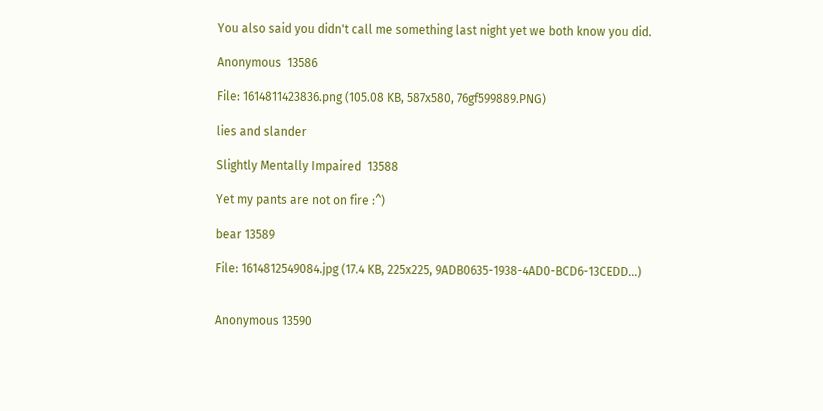You also said you didn't call me something last night yet we both know you did.

Anonymous  13586

File: 1614811423836.png (105.08 KB, 587x580, 76gf599889.PNG)

lies and slander

Slightly Mentally Impaired  13588

Yet my pants are not on fire :^)

bear 13589

File: 1614812549084.jpg (17.4 KB, 225x225, 9ADB0635-1938-4AD0-BCD6-13CEDD…)


Anonymous 13590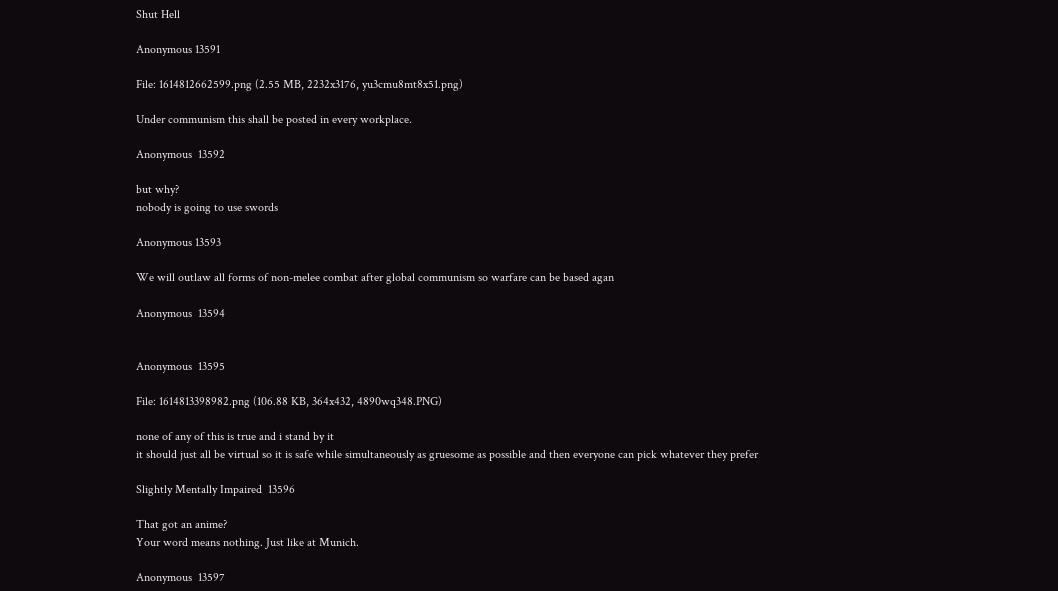Shut Hell

Anonymous 13591

File: 1614812662599.png (2.55 MB, 2232x3176, yu3cmu8mt8x51.png)

Under communism this shall be posted in every workplace.

Anonymous  13592

but why?
nobody is going to use swords

Anonymous 13593

We will outlaw all forms of non-melee combat after global communism so warfare can be based agan

Anonymous  13594


Anonymous  13595

File: 1614813398982.png (106.88 KB, 364x432, 4890wq348.PNG)

none of any of this is true and i stand by it
it should just all be virtual so it is safe while simultaneously as gruesome as possible and then everyone can pick whatever they prefer

Slightly Mentally Impaired  13596

That got an anime?
Your word means nothing. Just like at Munich.

Anonymous  13597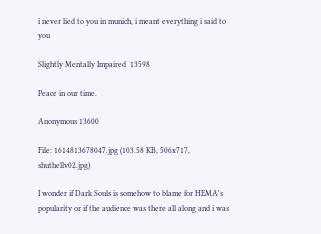i never lied to you in munich, i meant everything i said to you

Slightly Mentally Impaired  13598

Peace in our time.

Anonymous 13600

File: 1614813678047.jpg (103.58 KB, 506x717, shuthellv02.jpg)

I wonder if Dark Souls is somehow to blame for HEMA's popularity or if the audience was there all along and i was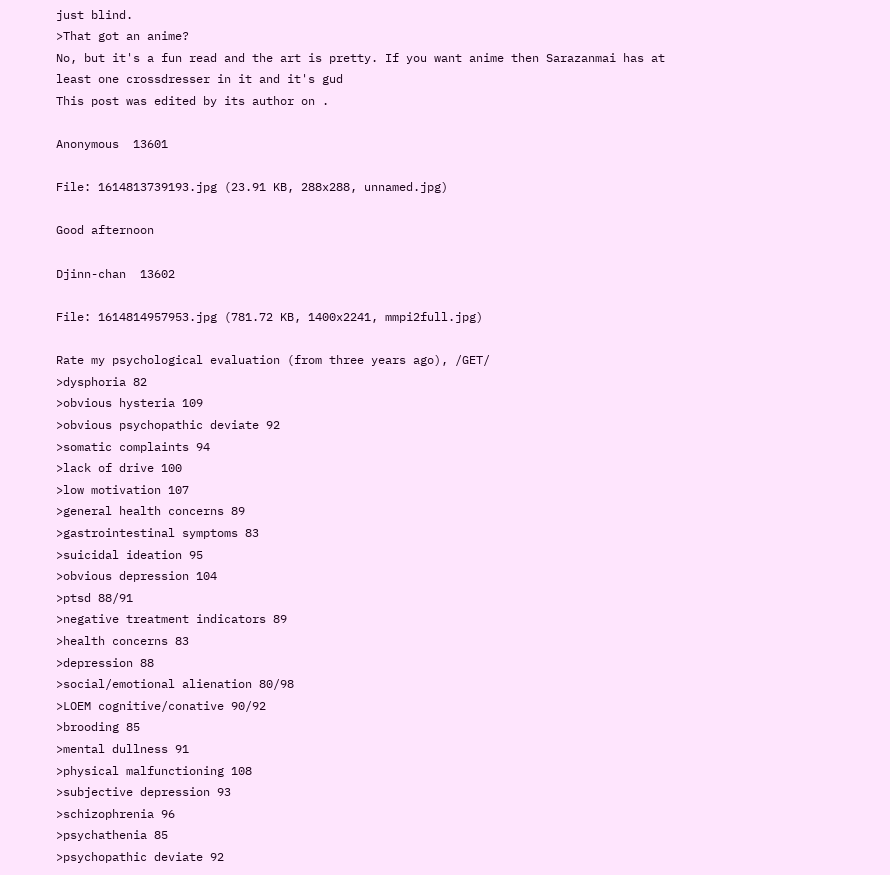just blind.
>That got an anime?
No, but it's a fun read and the art is pretty. If you want anime then Sarazanmai has at least one crossdresser in it and it's gud
This post was edited by its author on .

Anonymous  13601

File: 1614813739193.jpg (23.91 KB, 288x288, unnamed.jpg)

Good afternoon

Djinn-chan  13602

File: 1614814957953.jpg (781.72 KB, 1400x2241, mmpi2full.jpg)

Rate my psychological evaluation (from three years ago), /GET/
>dysphoria 82
>obvious hysteria 109
>obvious psychopathic deviate 92
>somatic complaints 94
>lack of drive 100
>low motivation 107
>general health concerns 89
>gastrointestinal symptoms 83
>suicidal ideation 95
>obvious depression 104
>ptsd 88/91
>negative treatment indicators 89
>health concerns 83
>depression 88
>social/emotional alienation 80/98
>LOEM cognitive/conative 90/92
>brooding 85
>mental dullness 91
>physical malfunctioning 108
>subjective depression 93
>schizophrenia 96
>psychathenia 85
>psychopathic deviate 92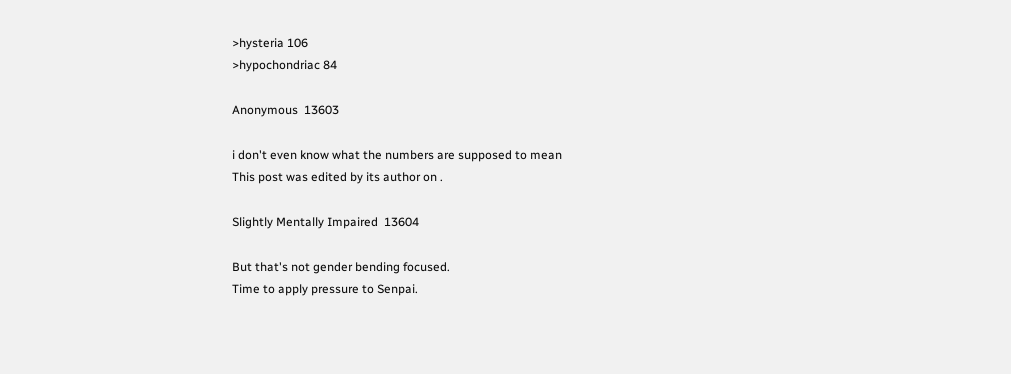>hysteria 106
>hypochondriac 84

Anonymous  13603

i don't even know what the numbers are supposed to mean
This post was edited by its author on .

Slightly Mentally Impaired  13604

But that's not gender bending focused.
Time to apply pressure to Senpai.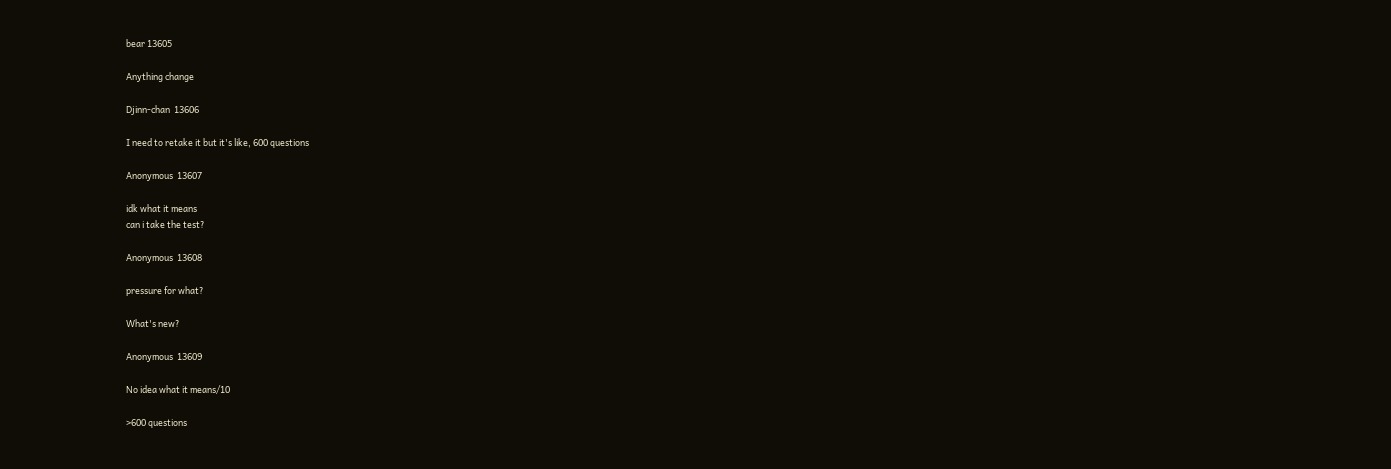bear 13605

Anything change

Djinn-chan  13606

I need to retake it but it's like, 600 questions

Anonymous  13607

idk what it means
can i take the test?

Anonymous  13608

pressure for what?

What's new?

Anonymous  13609

No idea what it means/10

>600 questions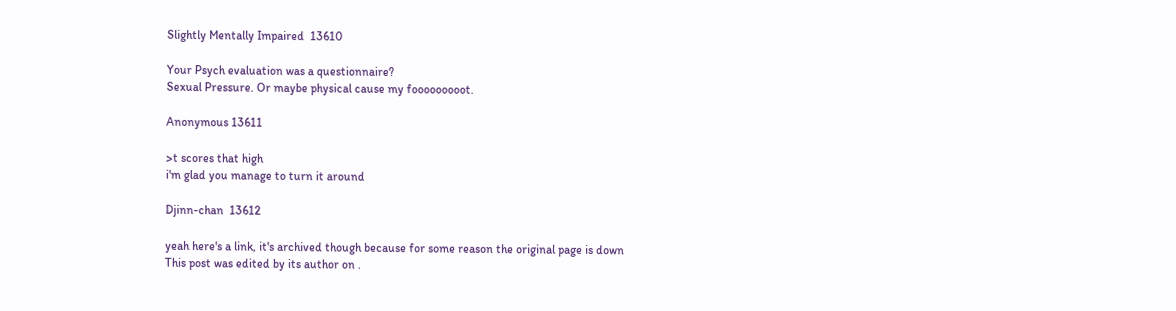Slightly Mentally Impaired  13610

Your Psych evaluation was a questionnaire?
Sexual Pressure. Or maybe physical cause my fooooooooot.

Anonymous 13611

>t scores that high
i'm glad you manage to turn it around

Djinn-chan  13612

yeah here's a link, it's archived though because for some reason the original page is down
This post was edited by its author on .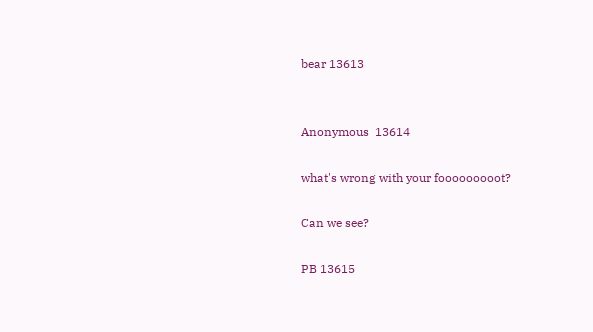bear 13613


Anonymous  13614

what's wrong with your fooooooooot?

Can we see?

PB 13615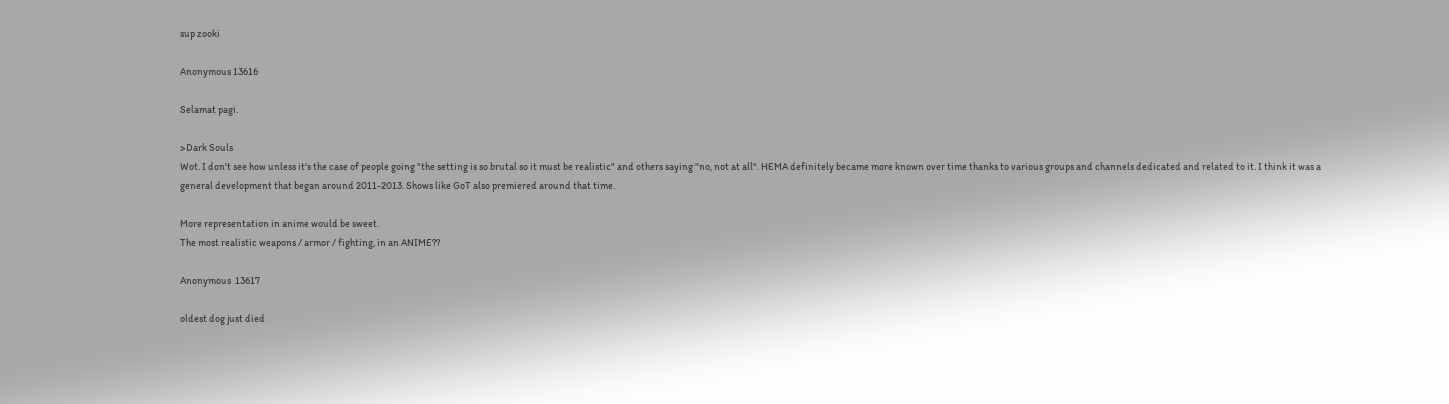sup zooki

Anonymous 13616

Selamat pagi.

>Dark Souls
Wot. I don't see how unless it's the case of people going "the setting is so brutal so it must be realistic" and others saying "no, not at all". HEMA definitely became more known over time thanks to various groups and channels dedicated and related to it. I think it was a general development that began around 2011-2013. Shows like GoT also premiered around that time.

More representation in anime would be sweet.
The most realistic weapons / armor / fighting, in an ANIME??

Anonymous  13617

oldest dog just died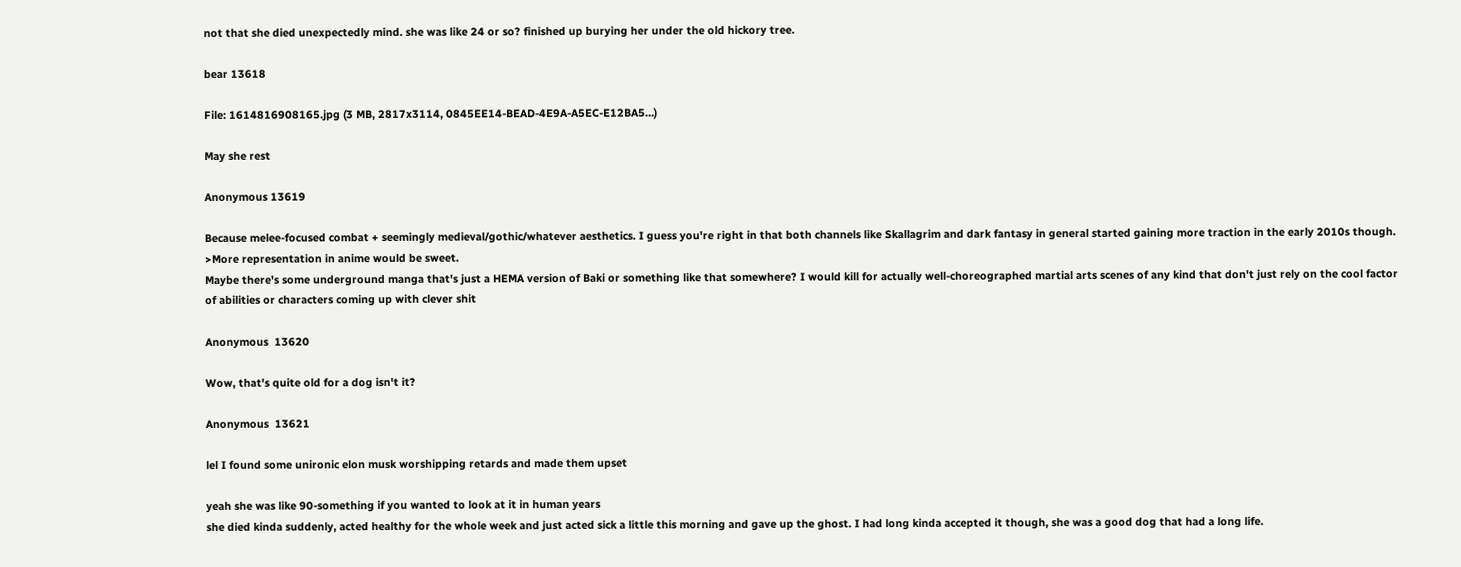not that she died unexpectedly mind. she was like 24 or so? finished up burying her under the old hickory tree.

bear 13618

File: 1614816908165.jpg (3 MB, 2817x3114, 0845EE14-BEAD-4E9A-A5EC-E12BA5…)

May she rest

Anonymous 13619

Because melee-focused combat + seemingly medieval/gothic/whatever aesthetics. I guess you're right in that both channels like Skallagrim and dark fantasy in general started gaining more traction in the early 2010s though.
>More representation in anime would be sweet.
Maybe there's some underground manga that's just a HEMA version of Baki or something like that somewhere? I would kill for actually well-choreographed martial arts scenes of any kind that don't just rely on the cool factor of abilities or characters coming up with clever shit

Anonymous  13620

Wow, that's quite old for a dog isn't it?

Anonymous  13621

lel I found some unironic elon musk worshipping retards and made them upset

yeah she was like 90-something if you wanted to look at it in human years
she died kinda suddenly, acted healthy for the whole week and just acted sick a little this morning and gave up the ghost. I had long kinda accepted it though, she was a good dog that had a long life.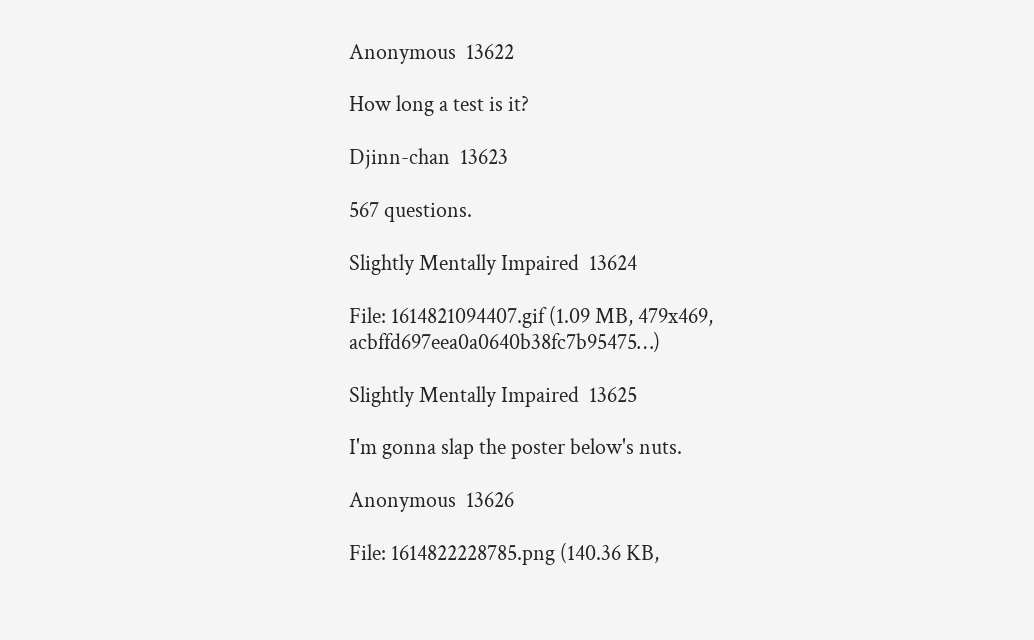Anonymous  13622

How long a test is it?

Djinn-chan  13623

567 questions.

Slightly Mentally Impaired  13624

File: 1614821094407.gif (1.09 MB, 479x469, acbffd697eea0a0640b38fc7b95475…)

Slightly Mentally Impaired  13625

I'm gonna slap the poster below's nuts.

Anonymous  13626

File: 1614822228785.png (140.36 KB,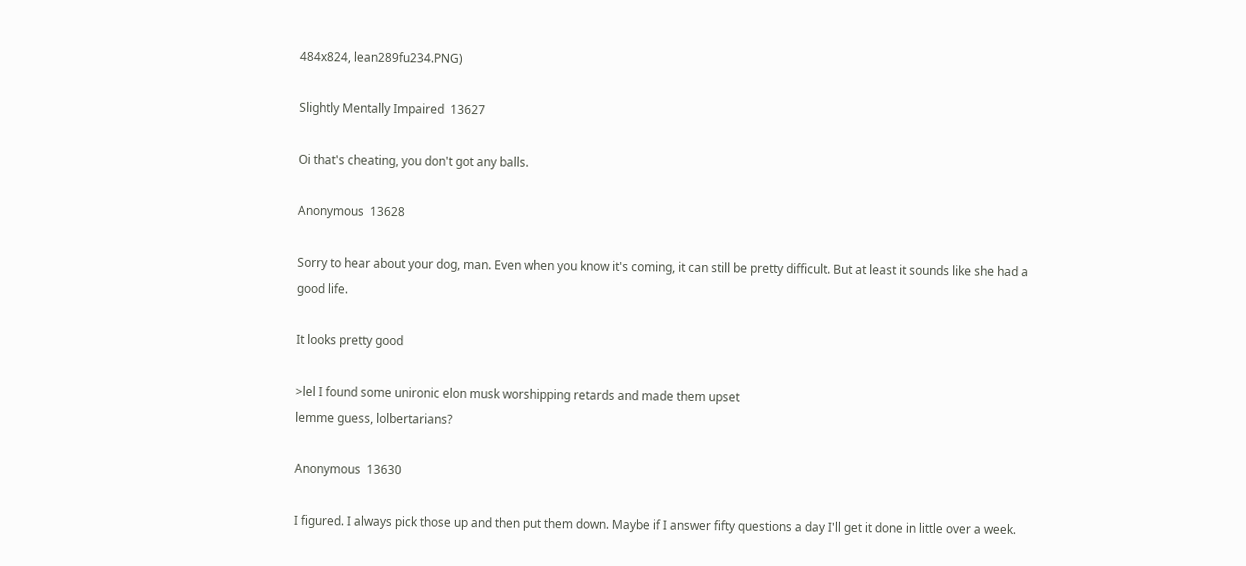484x824, lean289fu234.PNG)

Slightly Mentally Impaired  13627

Oi that's cheating, you don't got any balls.

Anonymous  13628

Sorry to hear about your dog, man. Even when you know it's coming, it can still be pretty difficult. But at least it sounds like she had a good life.

It looks pretty good

>lel I found some unironic elon musk worshipping retards and made them upset
lemme guess, lolbertarians?

Anonymous  13630

I figured. I always pick those up and then put them down. Maybe if I answer fifty questions a day I'll get it done in little over a week.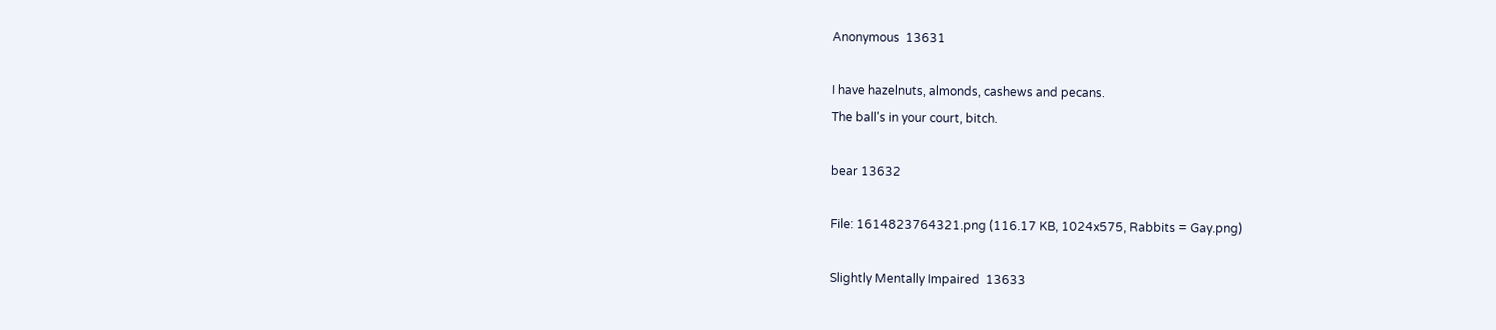Anonymous  13631

I have hazelnuts, almonds, cashews and pecans.
The ball's in your court, bitch.

bear 13632

File: 1614823764321.png (116.17 KB, 1024x575, Rabbits = Gay.png)

Slightly Mentally Impaired  13633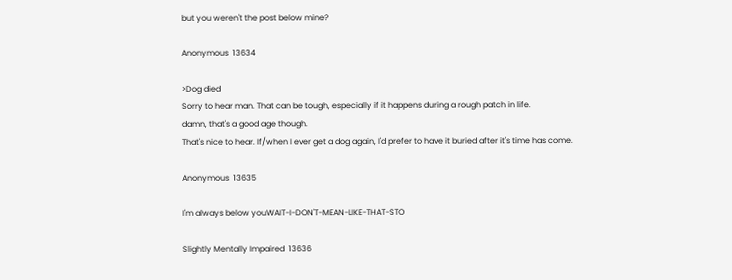but you weren't the post below mine?

Anonymous  13634

>Dog died
Sorry to hear man. That can be tough, especially if it happens during a rough patch in life.
damn, that's a good age though.
That's nice to hear. If/when I ever get a dog again, I'd prefer to have it buried after it's time has come.

Anonymous  13635

I'm always below youWAIT-I-DON'T-MEAN-LIKE-THAT-STO

Slightly Mentally Impaired  13636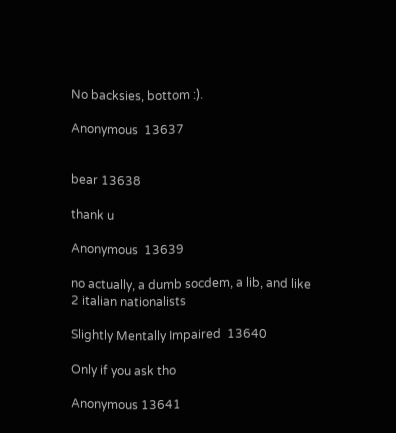No backsies, bottom :).

Anonymous  13637


bear 13638

thank u

Anonymous  13639

no actually, a dumb socdem, a lib, and like 2 italian nationalists

Slightly Mentally Impaired  13640

Only if you ask tho

Anonymous 13641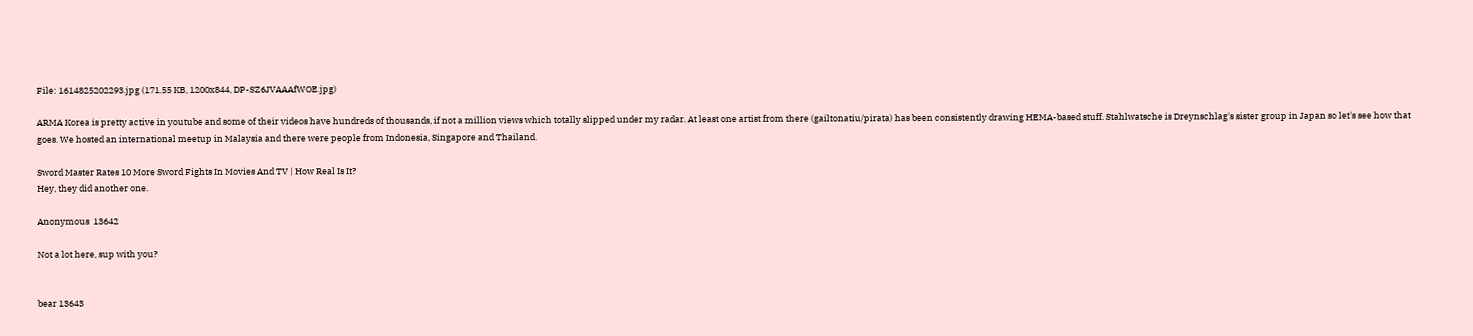File: 1614825202293.jpg (171.55 KB, 1200x844, DP-SZ6JVAAAfWOE.jpg)

ARMA Korea is pretty active in youtube and some of their videos have hundreds of thousands, if not a million views which totally slipped under my radar. At least one artist from there (gailtonatiu/pirata) has been consistently drawing HEMA-based stuff. Stahlwatsche is Dreynschlag's sister group in Japan so let's see how that goes. We hosted an international meetup in Malaysia and there were people from Indonesia, Singapore and Thailand.

Sword Master Rates 10 More Sword Fights In Movies And TV | How Real Is It?
Hey, they did another one.

Anonymous  13642

Not a lot here, sup with you?


bear 13643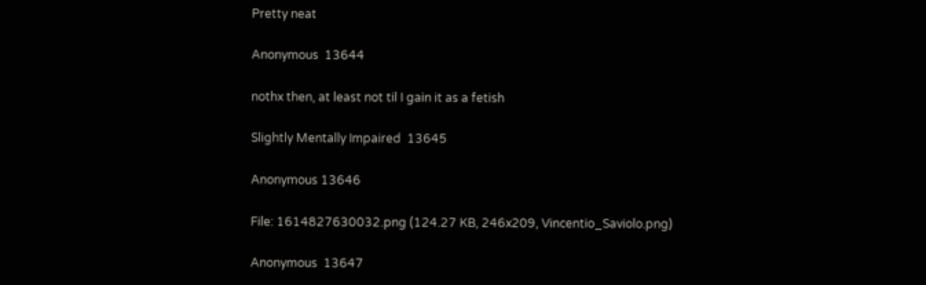Pretty neat

Anonymous  13644

nothx then, at least not til I gain it as a fetish

Slightly Mentally Impaired  13645

Anonymous 13646

File: 1614827630032.png (124.27 KB, 246x209, Vincentio_Saviolo.png)

Anonymous  13647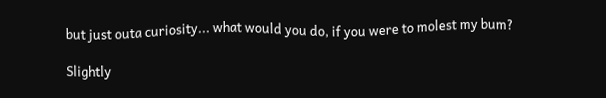but just outa curiosity... what would you do, if you were to molest my bum?

Slightly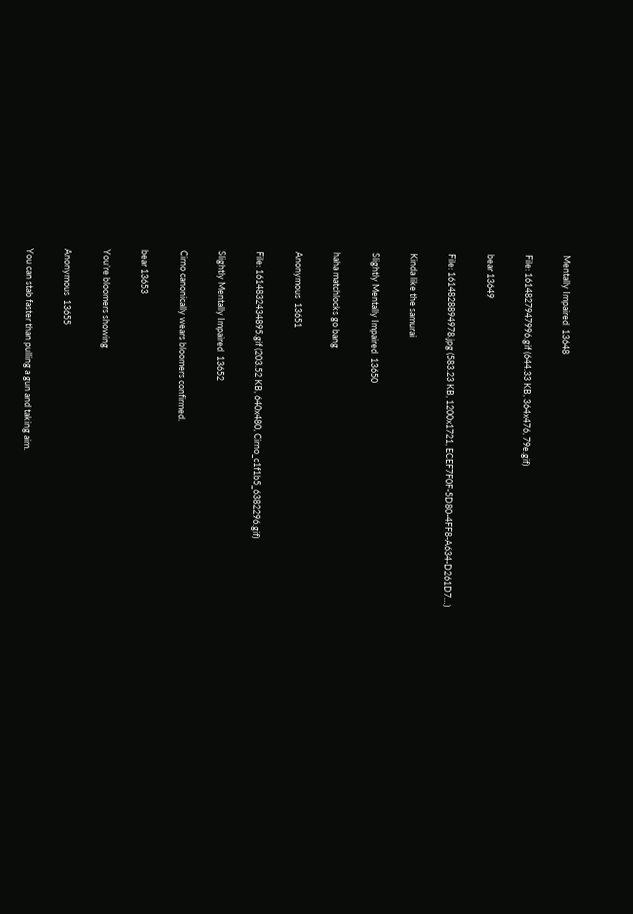Mentally Impaired  13648

File: 1614827947996.gif (644.33 KB, 364x476, 79e.gif)

bear 13649

File: 1614828894978.jpg (583.23 KB, 1200x1721, ECEF7F0F-5D80-4FF8-A634-D261D7…)

Kinda like the samurai

Slightly Mentally Impaired  13650

haha matchlocks go bang

Anonymous  13651

File: 1614832434895.gif (203.52 KB, 640x480, Cirno_c1f1b5_6382296.gif)

Slightly Mentally Impaired  13652

Cirno canonically wears bloomers confirmed.

bear 13653

You’re bloomers showing

Anonymous  13655

You can stab faster than pulling a gun and taking aim.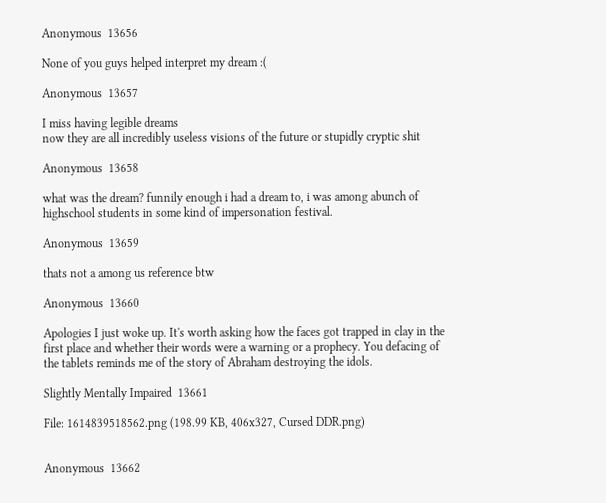Anonymous  13656

None of you guys helped interpret my dream :(

Anonymous  13657

I miss having legible dreams
now they are all incredibly useless visions of the future or stupidly cryptic shit

Anonymous  13658

what was the dream? funnily enough i had a dream to, i was among abunch of highschool students in some kind of impersonation festival.

Anonymous  13659

thats not a among us reference btw

Anonymous  13660

Apologies I just woke up. It's worth asking how the faces got trapped in clay in the first place and whether their words were a warning or a prophecy. You defacing of the tablets reminds me of the story of Abraham destroying the idols.

Slightly Mentally Impaired  13661

File: 1614839518562.png (198.99 KB, 406x327, Cursed DDR.png)


Anonymous  13662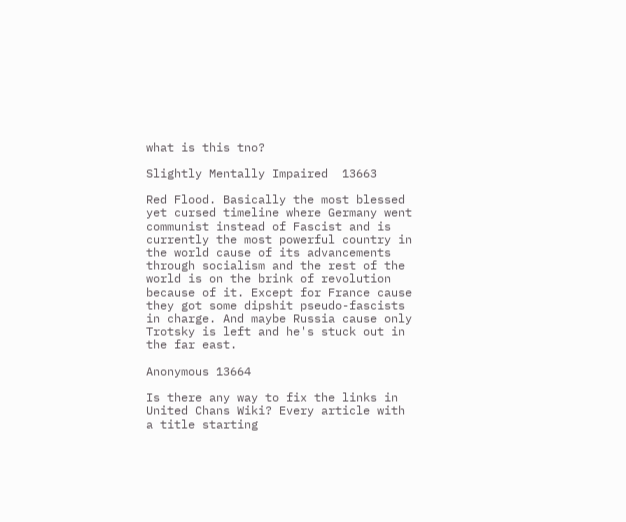what is this tno?

Slightly Mentally Impaired  13663

Red Flood. Basically the most blessed yet cursed timeline where Germany went communist instead of Fascist and is currently the most powerful country in the world cause of its advancements through socialism and the rest of the world is on the brink of revolution because of it. Except for France cause they got some dipshit pseudo-fascists in charge. And maybe Russia cause only Trotsky is left and he's stuck out in the far east.

Anonymous 13664

Is there any way to fix the links in United Chans Wiki? Every article with a title starting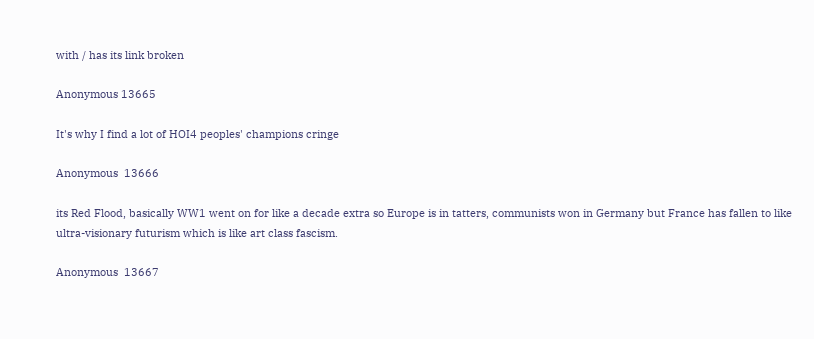with / has its link broken

Anonymous 13665

It's why I find a lot of HOI4 peoples' champions cringe

Anonymous  13666

its Red Flood, basically WW1 went on for like a decade extra so Europe is in tatters, communists won in Germany but France has fallen to like ultra-visionary futurism which is like art class fascism.

Anonymous  13667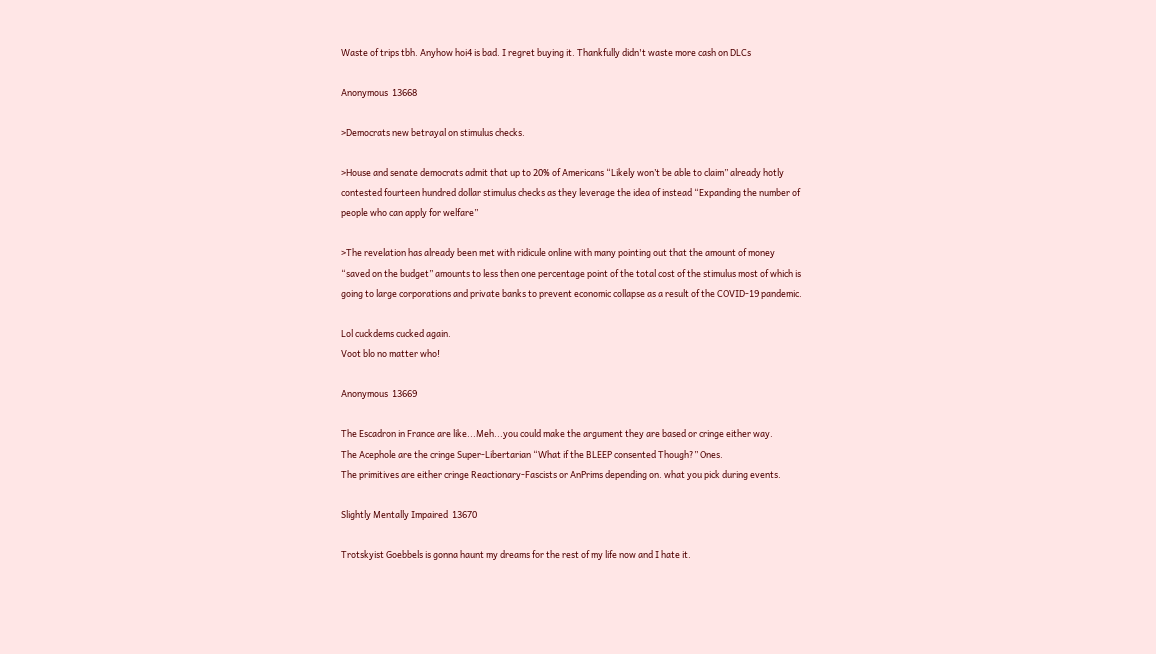Waste of trips tbh. Anyhow hoi4 is bad. I regret buying it. Thankfully didn't waste more cash on DLCs

Anonymous  13668

>Democrats new betrayal on stimulus checks.

>House and senate democrats admit that up to 20% of Americans “Likely won’t be able to claim” already hotly contested fourteen hundred dollar stimulus checks as they leverage the idea of instead “Expanding the number of people who can apply for welfare”

>The revelation has already been met with ridicule online with many pointing out that the amount of money “saved on the budget” amounts to less then one percentage point of the total cost of the stimulus most of which is going to large corporations and private banks to prevent economic collapse as a result of the COVID-19 pandemic.

Lol cuckdems cucked again.
Voot blo no matter who!

Anonymous  13669

The Escadron in France are like...Meh...you could make the argument they are based or cringe either way.
The Acephole are the cringe Super-Libertarian “What if the BLEEP consented Though?” Ones.
The primitives are either cringe Reactionary-Fascists or AnPrims depending on. what you pick during events.

Slightly Mentally Impaired  13670

Trotskyist Goebbels is gonna haunt my dreams for the rest of my life now and I hate it.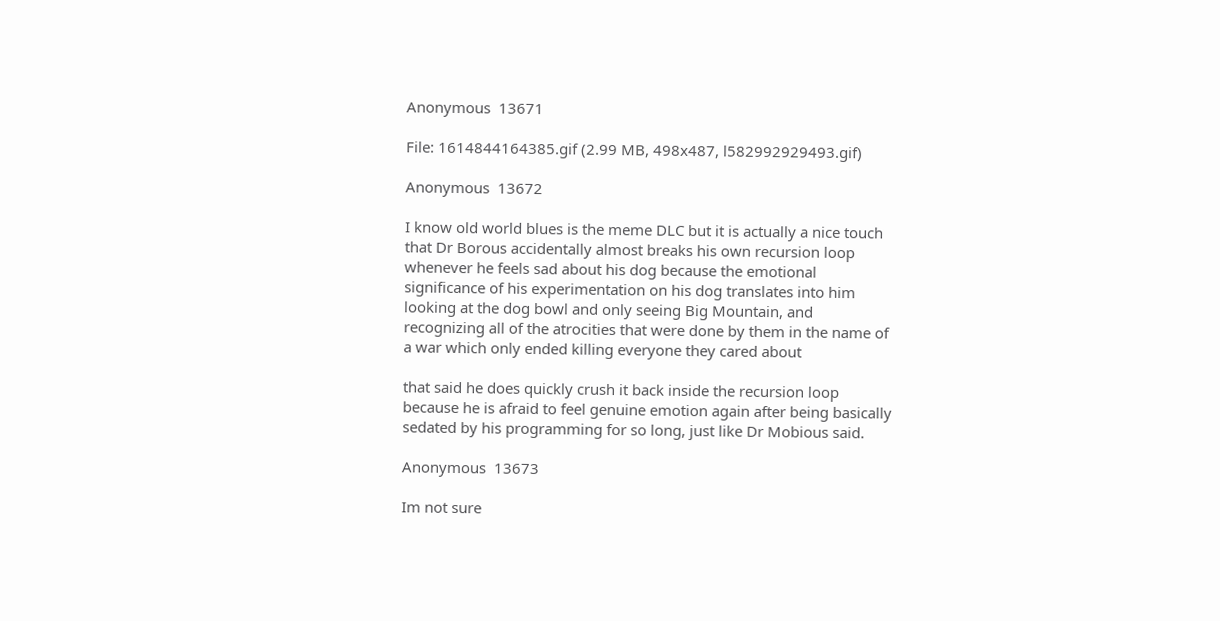Anonymous  13671

File: 1614844164385.gif (2.99 MB, 498x487, l582992929493.gif)

Anonymous  13672

I know old world blues is the meme DLC but it is actually a nice touch that Dr Borous accidentally almost breaks his own recursion loop whenever he feels sad about his dog because the emotional significance of his experimentation on his dog translates into him looking at the dog bowl and only seeing Big Mountain, and recognizing all of the atrocities that were done by them in the name of a war which only ended killing everyone they cared about

that said he does quickly crush it back inside the recursion loop because he is afraid to feel genuine emotion again after being basically sedated by his programming for so long, just like Dr Mobious said.

Anonymous  13673

Im not sure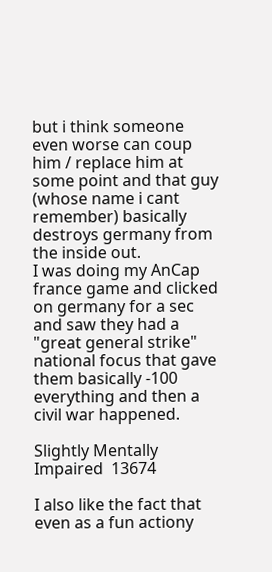but i think someone even worse can coup him / replace him at some point and that guy (whose name i cant remember) basically destroys germany from the inside out.
I was doing my AnCap france game and clicked on germany for a sec and saw they had a "great general strike" national focus that gave them basically -100 everything and then a civil war happened.

Slightly Mentally Impaired  13674

I also like the fact that even as a fun actiony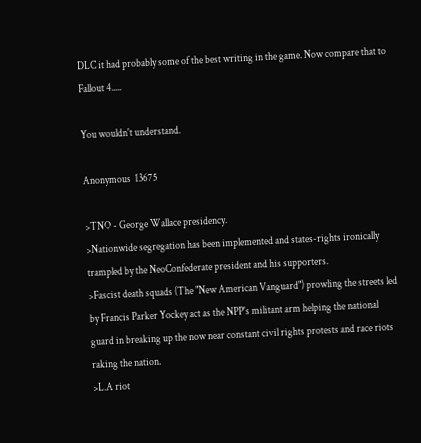DLC it had probably some of the best writing in the game. Now compare that to Fallout 4.....

You wouldn't understand.

Anonymous  13675

>TNO - George Wallace presidency.
>Nationwide segregation has been implemented and states-rights ironically trampled by the NeoConfederate president and his supporters.
>Fascist death squads (The "New American Vanguard") prowling the streets led by Francis Parker Yockey act as the NPP's militant arm helping the national guard in breaking up the now near constant civil rights protests and race riots raking the nation.
>L.A riot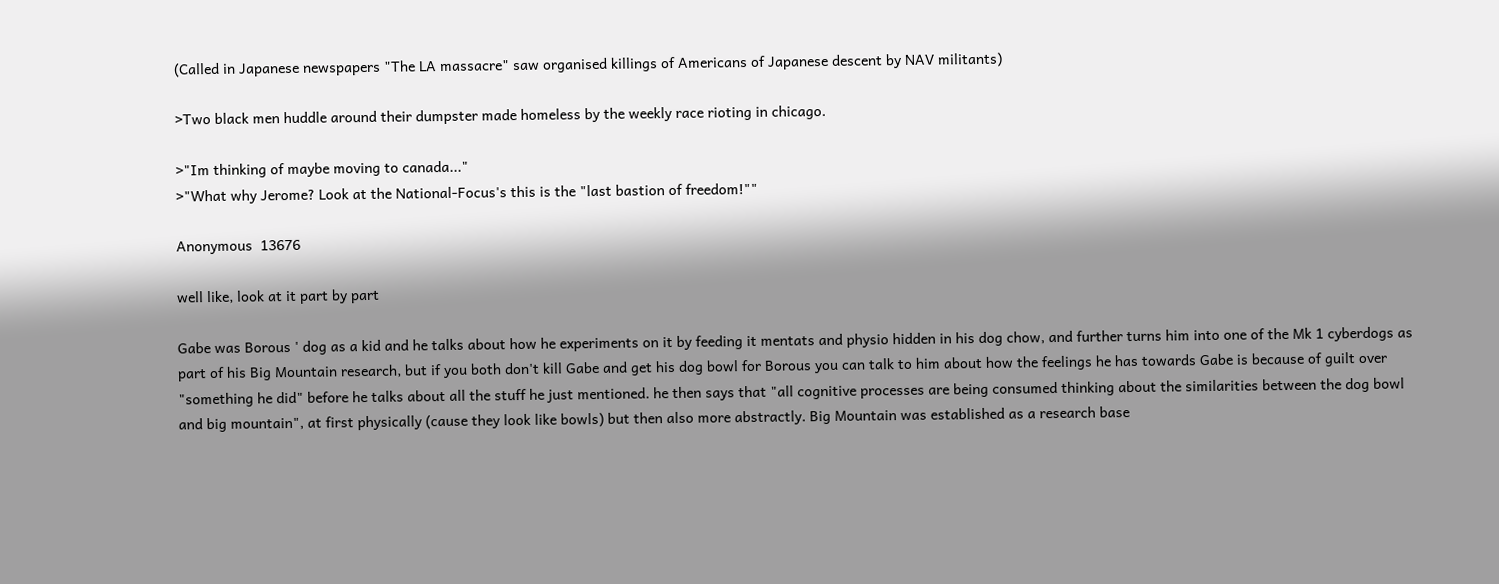(Called in Japanese newspapers "The LA massacre" saw organised killings of Americans of Japanese descent by NAV militants)

>Two black men huddle around their dumpster made homeless by the weekly race rioting in chicago.

>"Im thinking of maybe moving to canada..."
>"What why Jerome? Look at the National-Focus's this is the "last bastion of freedom!""

Anonymous  13676

well like, look at it part by part

Gabe was Borous ' dog as a kid and he talks about how he experiments on it by feeding it mentats and physio hidden in his dog chow, and further turns him into one of the Mk 1 cyberdogs as part of his Big Mountain research, but if you both don't kill Gabe and get his dog bowl for Borous you can talk to him about how the feelings he has towards Gabe is because of guilt over "something he did" before he talks about all the stuff he just mentioned. he then says that "all cognitive processes are being consumed thinking about the similarities between the dog bowl and big mountain", at first physically (cause they look like bowls) but then also more abstractly. Big Mountain was established as a research base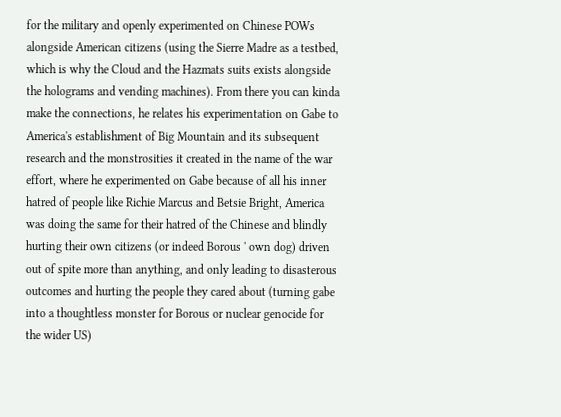for the military and openly experimented on Chinese POWs alongside American citizens (using the Sierre Madre as a testbed, which is why the Cloud and the Hazmats suits exists alongside the holograms and vending machines). From there you can kinda make the connections, he relates his experimentation on Gabe to America's establishment of Big Mountain and its subsequent research and the monstrosities it created in the name of the war effort, where he experimented on Gabe because of all his inner hatred of people like Richie Marcus and Betsie Bright, America was doing the same for their hatred of the Chinese and blindly hurting their own citizens (or indeed Borous ' own dog) driven out of spite more than anything, and only leading to disasterous outcomes and hurting the people they cared about (turning gabe into a thoughtless monster for Borous or nuclear genocide for the wider US)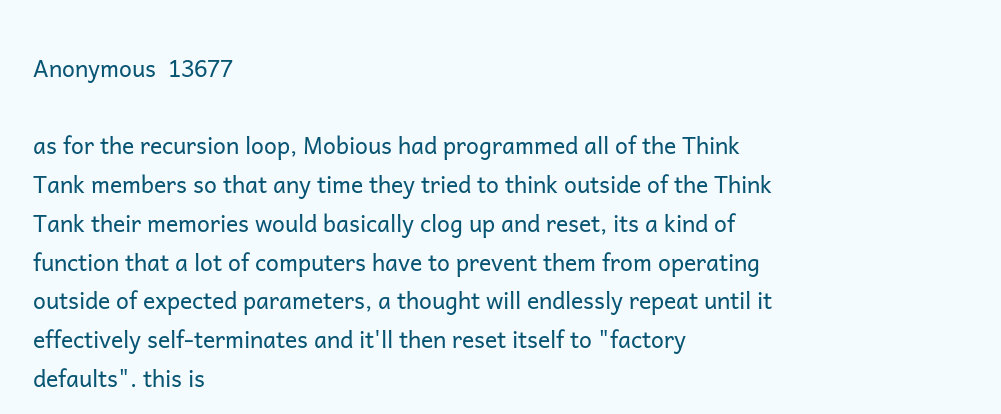Anonymous  13677

as for the recursion loop, Mobious had programmed all of the Think Tank members so that any time they tried to think outside of the Think Tank their memories would basically clog up and reset, its a kind of function that a lot of computers have to prevent them from operating outside of expected parameters, a thought will endlessly repeat until it effectively self-terminates and it'll then reset itself to "factory defaults". this is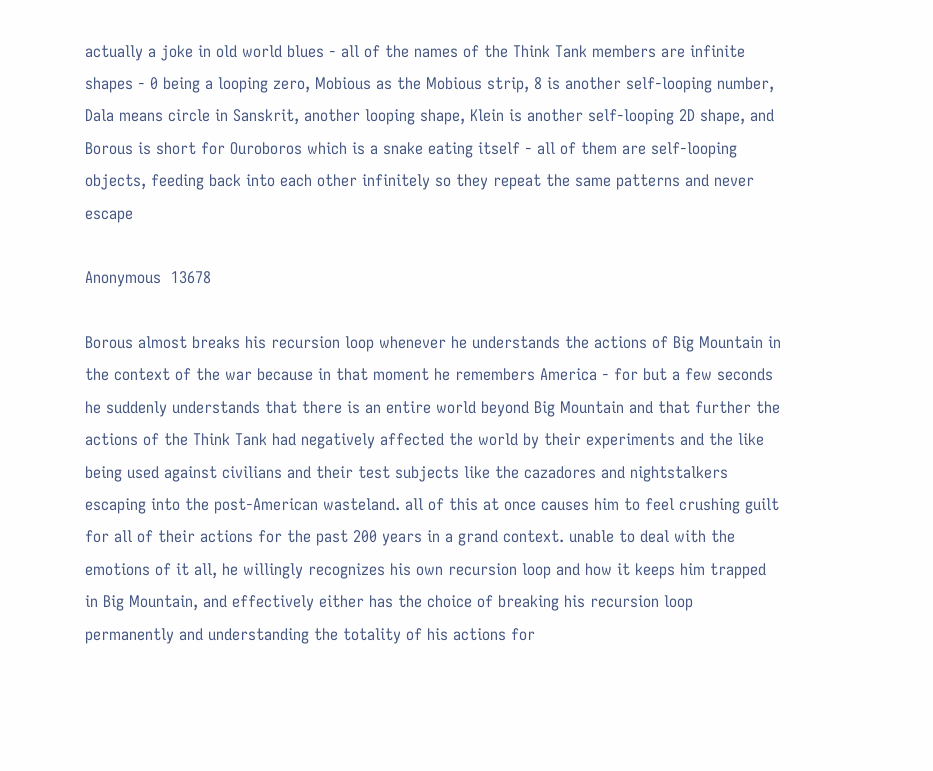actually a joke in old world blues - all of the names of the Think Tank members are infinite shapes - 0 being a looping zero, Mobious as the Mobious strip, 8 is another self-looping number, Dala means circle in Sanskrit, another looping shape, Klein is another self-looping 2D shape, and Borous is short for Ouroboros which is a snake eating itself - all of them are self-looping objects, feeding back into each other infinitely so they repeat the same patterns and never escape

Anonymous  13678

Borous almost breaks his recursion loop whenever he understands the actions of Big Mountain in the context of the war because in that moment he remembers America - for but a few seconds he suddenly understands that there is an entire world beyond Big Mountain and that further the actions of the Think Tank had negatively affected the world by their experiments and the like being used against civilians and their test subjects like the cazadores and nightstalkers escaping into the post-American wasteland. all of this at once causes him to feel crushing guilt for all of their actions for the past 200 years in a grand context. unable to deal with the emotions of it all, he willingly recognizes his own recursion loop and how it keeps him trapped in Big Mountain, and effectively either has the choice of breaking his recursion loop permanently and understanding the totality of his actions for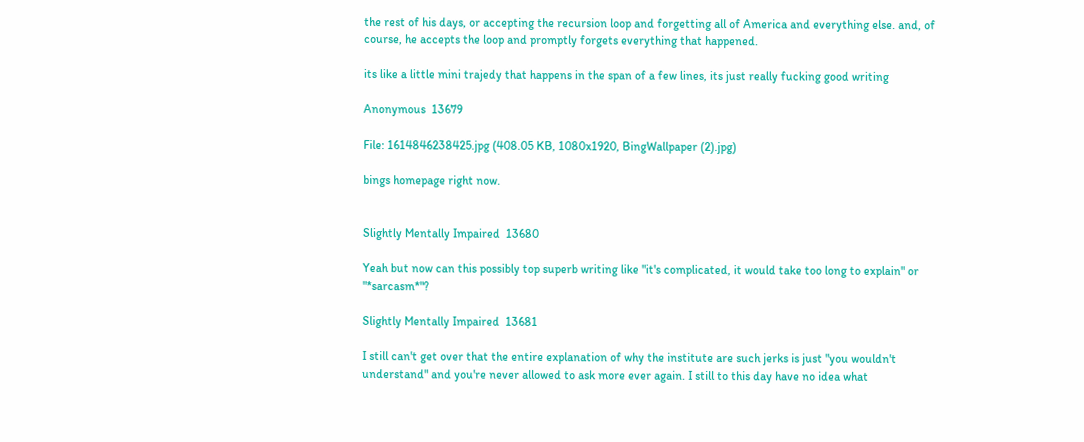the rest of his days, or accepting the recursion loop and forgetting all of America and everything else. and, of course, he accepts the loop and promptly forgets everything that happened.

its like a little mini trajedy that happens in the span of a few lines, its just really fucking good writing

Anonymous  13679

File: 1614846238425.jpg (408.05 KB, 1080x1920, BingWallpaper (2).jpg)

bings homepage right now.


Slightly Mentally Impaired  13680

Yeah but now can this possibly top superb writing like "it's complicated, it would take too long to explain" or "*sarcasm*"?

Slightly Mentally Impaired  13681

I still can't get over that the entire explanation of why the institute are such jerks is just "you wouldn't understand" and you're never allowed to ask more ever again. I still to this day have no idea what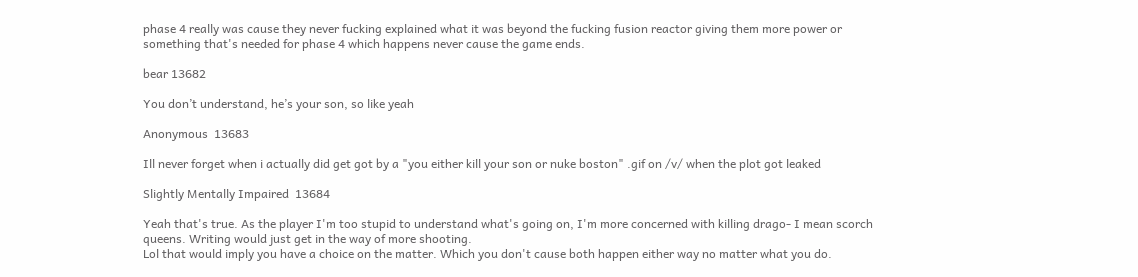phase 4 really was cause they never fucking explained what it was beyond the fucking fusion reactor giving them more power or something that's needed for phase 4 which happens never cause the game ends.

bear 13682

You don’t understand, he’s your son, so like yeah

Anonymous  13683

Ill never forget when i actually did get got by a "you either kill your son or nuke boston" .gif on /v/ when the plot got leaked

Slightly Mentally Impaired  13684

Yeah that's true. As the player I'm too stupid to understand what's going on, I'm more concerned with killing drago- I mean scorch queens. Writing would just get in the way of more shooting.
Lol that would imply you have a choice on the matter. Which you don't cause both happen either way no matter what you do.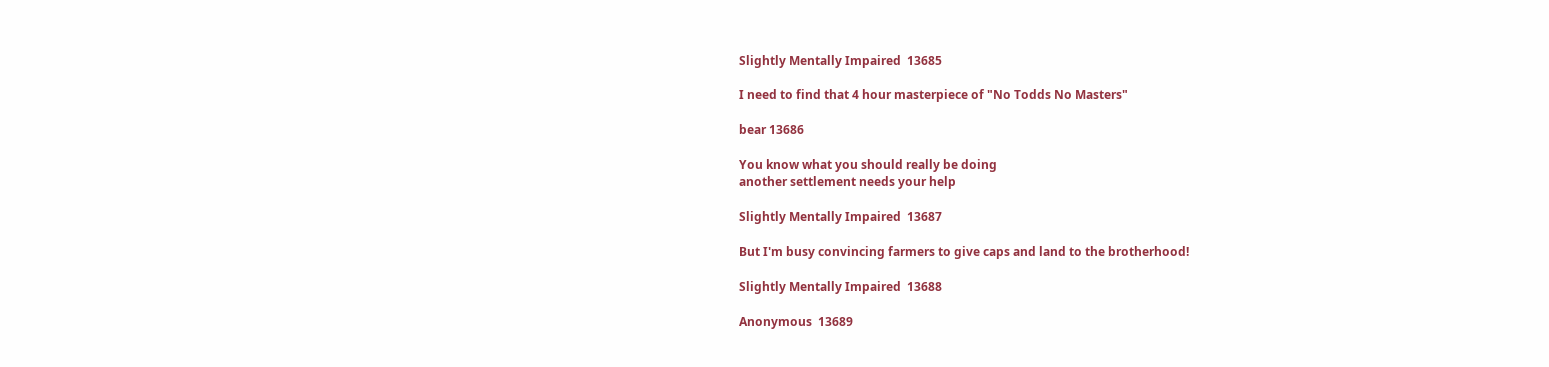Slightly Mentally Impaired  13685

I need to find that 4 hour masterpiece of "No Todds No Masters"

bear 13686

You know what you should really be doing
another settlement needs your help

Slightly Mentally Impaired  13687

But I'm busy convincing farmers to give caps and land to the brotherhood!

Slightly Mentally Impaired  13688

Anonymous  13689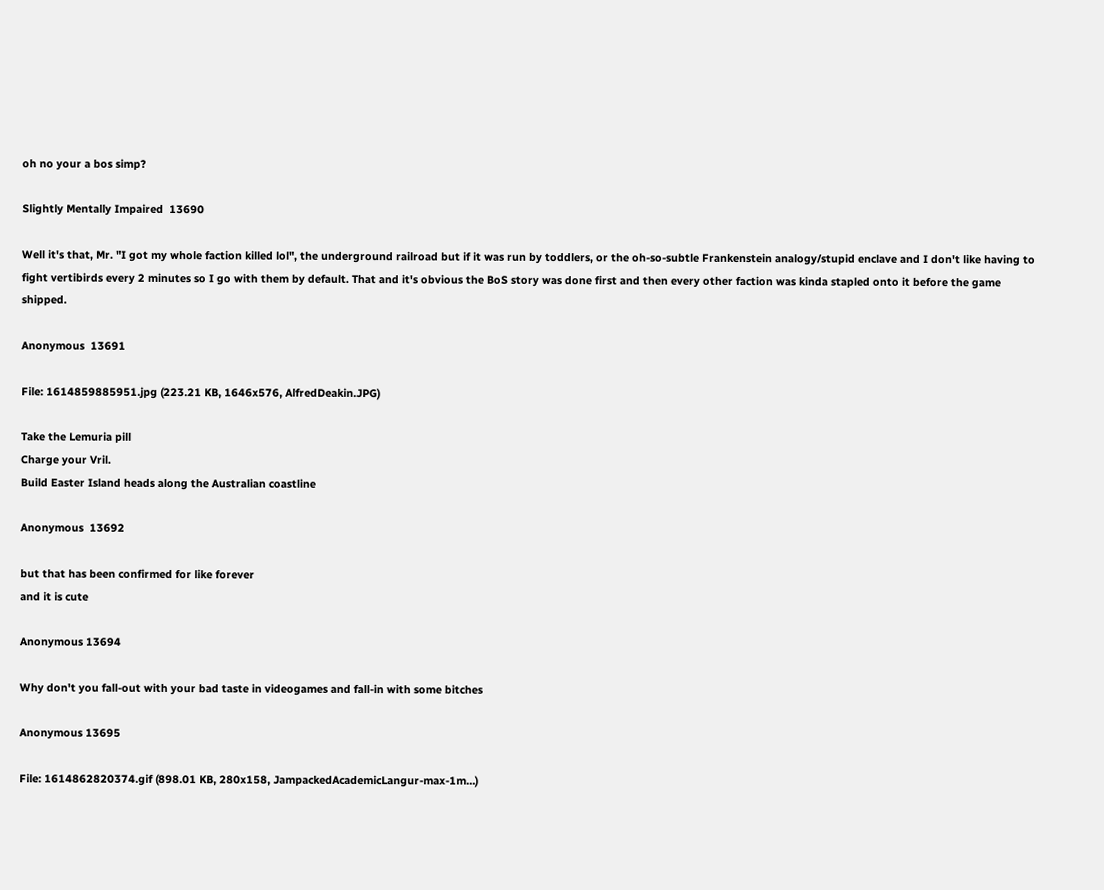oh no your a bos simp?

Slightly Mentally Impaired  13690

Well it's that, Mr. "I got my whole faction killed lol", the underground railroad but if it was run by toddlers, or the oh-so-subtle Frankenstein analogy/stupid enclave and I don't like having to fight vertibirds every 2 minutes so I go with them by default. That and it's obvious the BoS story was done first and then every other faction was kinda stapled onto it before the game shipped.

Anonymous  13691

File: 1614859885951.jpg (223.21 KB, 1646x576, AlfredDeakin.JPG)

Take the Lemuria pill
Charge your Vril.
Build Easter Island heads along the Australian coastline

Anonymous  13692

but that has been confirmed for like forever
and it is cute

Anonymous 13694

Why don't you fall-out with your bad taste in videogames and fall-in with some bitches

Anonymous 13695

File: 1614862820374.gif (898.01 KB, 280x158, JampackedAcademicLangur-max-1m…)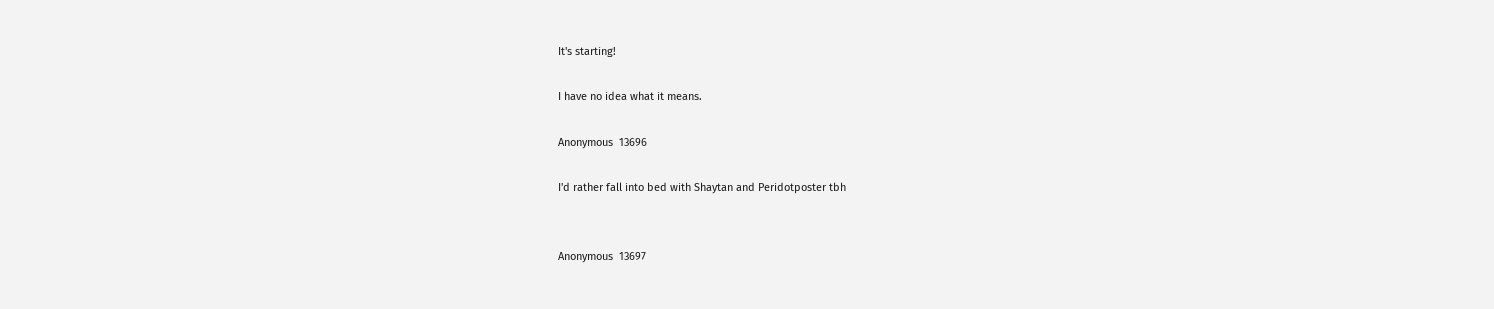It's starting!

I have no idea what it means.

Anonymous  13696

I'd rather fall into bed with Shaytan and Peridotposter tbh


Anonymous  13697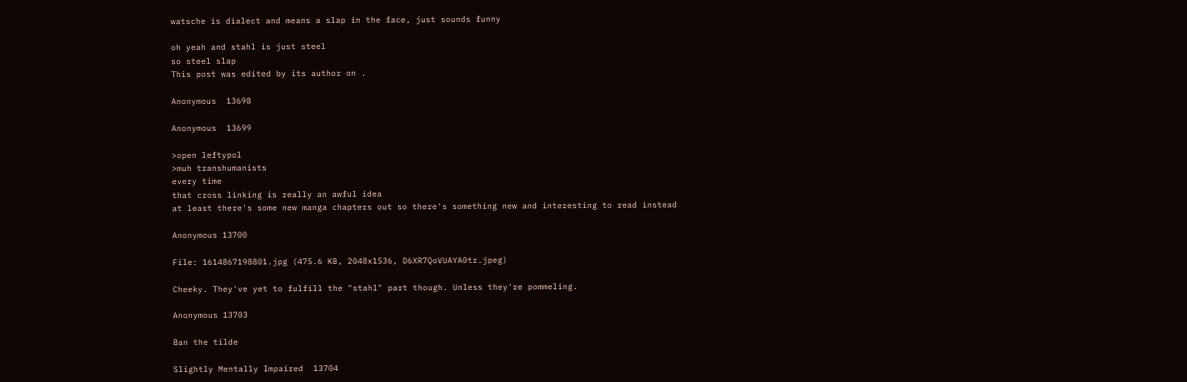watsche is dialect and means a slap in the face, just sounds funny

oh yeah and stahl is just steel
so steel slap
This post was edited by its author on .

Anonymous  13698

Anonymous  13699

>open leftypol
>muh transhumanists
every time
that cross linking is really an awful idea
at least there's some new manga chapters out so there's something new and interesting to read instead

Anonymous 13700

File: 1614867198801.jpg (475.6 KB, 2048x1536, D6XR7QoVUAYA0tr.jpeg)

Cheeky. They've yet to fulfill the "stahl" part though. Unless they're pommeling.

Anonymous 13703

Ban the tilde

Slightly Mentally Impaired  13704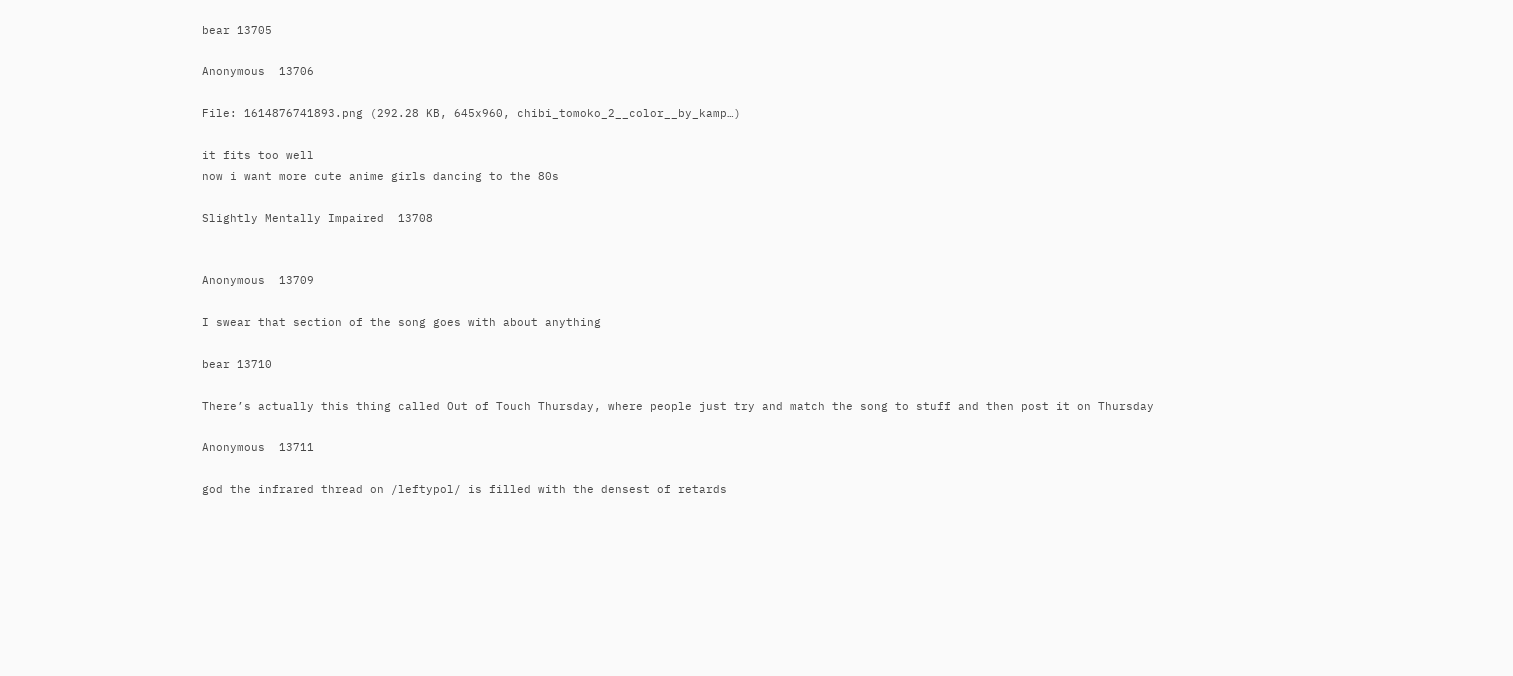bear 13705

Anonymous  13706

File: 1614876741893.png (292.28 KB, 645x960, chibi_tomoko_2__color__by_kamp…)

it fits too well
now i want more cute anime girls dancing to the 80s

Slightly Mentally Impaired  13708


Anonymous  13709

I swear that section of the song goes with about anything

bear 13710

There’s actually this thing called Out of Touch Thursday, where people just try and match the song to stuff and then post it on Thursday

Anonymous  13711

god the infrared thread on /leftypol/ is filled with the densest of retards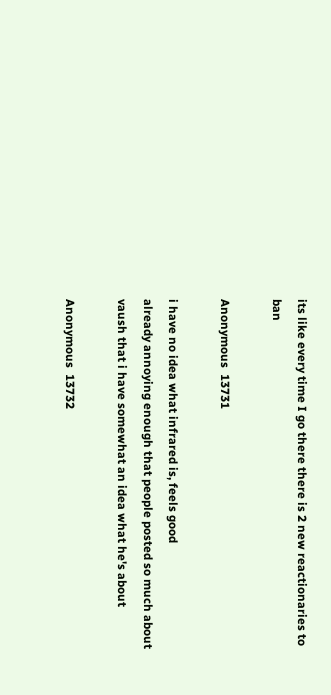its like every time I go there there is 2 new reactionaries to ban

Anonymous  13731

i have no idea what infrared is, feels good
already annoying enough that people posted so much about vaush that i have somewhat an idea what he's about

Anonymous  13732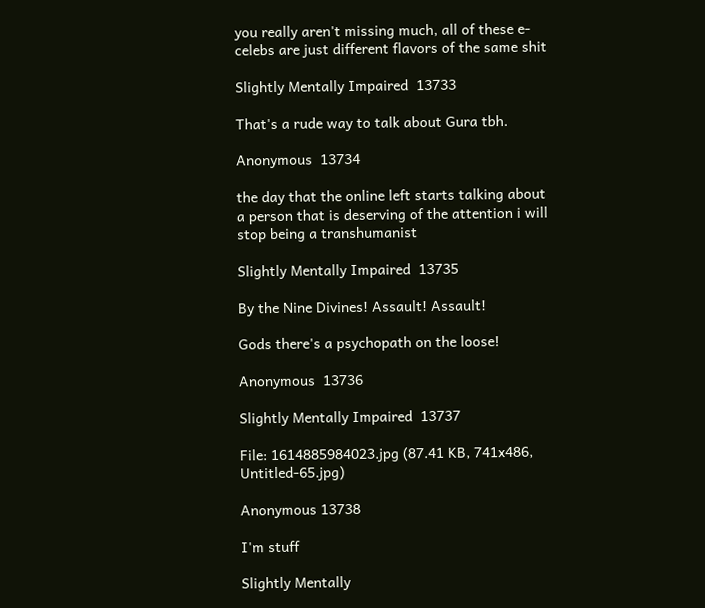you really aren't missing much, all of these e-celebs are just different flavors of the same shit

Slightly Mentally Impaired  13733

That's a rude way to talk about Gura tbh.

Anonymous  13734

the day that the online left starts talking about a person that is deserving of the attention i will stop being a transhumanist

Slightly Mentally Impaired  13735

By the Nine Divines! Assault! Assault!

Gods there's a psychopath on the loose!

Anonymous  13736

Slightly Mentally Impaired  13737

File: 1614885984023.jpg (87.41 KB, 741x486, Untitled-65.jpg)

Anonymous 13738

I'm stuff

Slightly Mentally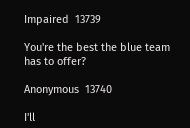Impaired  13739

You're the best the blue team has to offer?

Anonymous  13740

I'll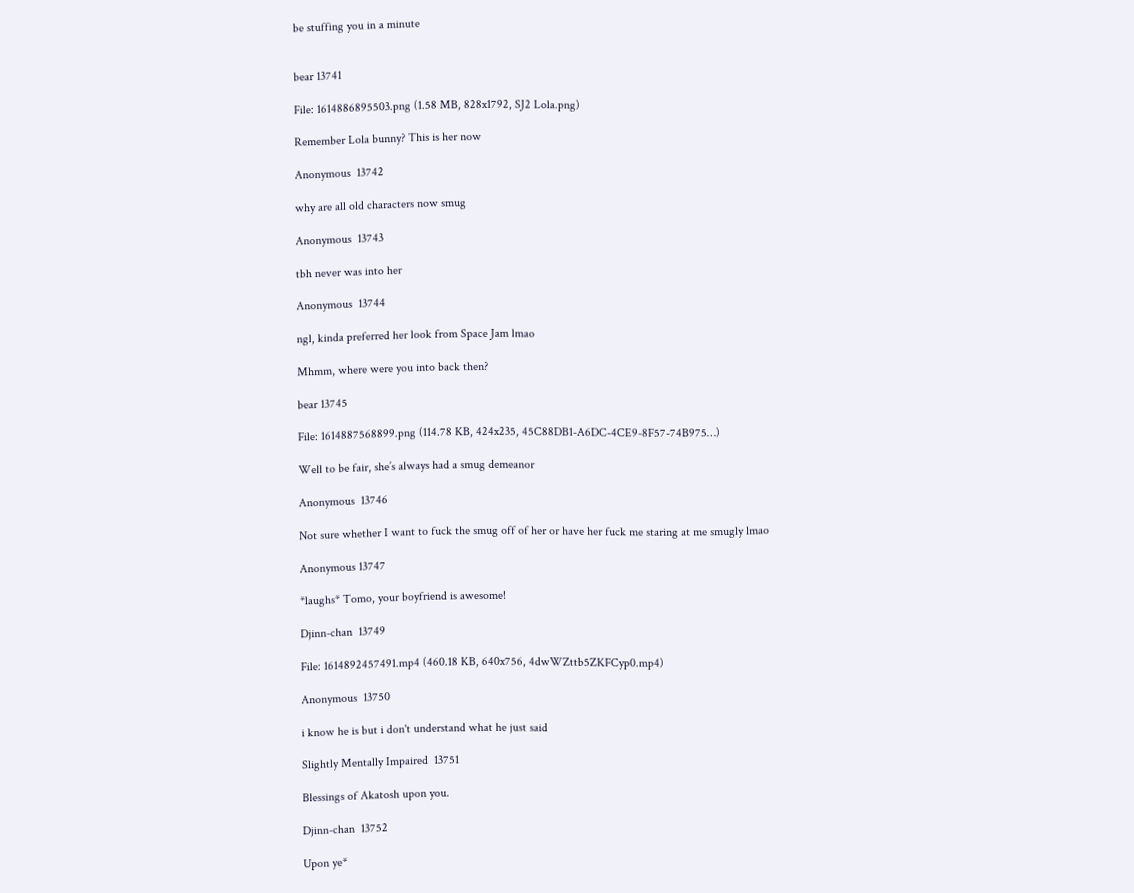be stuffing you in a minute


bear 13741

File: 1614886895503.png (1.58 MB, 828x1792, SJ2 Lola.png)

Remember Lola bunny? This is her now

Anonymous  13742

why are all old characters now smug

Anonymous  13743

tbh never was into her

Anonymous  13744

ngl, kinda preferred her look from Space Jam lmao

Mhmm, where were you into back then?

bear 13745

File: 1614887568899.png (114.78 KB, 424x235, 45C88DB1-A6DC-4CE9-8F57-74B975…)

Well to be fair, she’s always had a smug demeanor

Anonymous  13746

Not sure whether I want to fuck the smug off of her or have her fuck me staring at me smugly lmao

Anonymous 13747

*laughs* Tomo, your boyfriend is awesome!

Djinn-chan  13749

File: 1614892457491.mp4 (460.18 KB, 640x756, 4dwWZttb5ZKFCyp0.mp4)

Anonymous  13750

i know he is but i don't understand what he just said

Slightly Mentally Impaired  13751

Blessings of Akatosh upon you.

Djinn-chan  13752

Upon ye*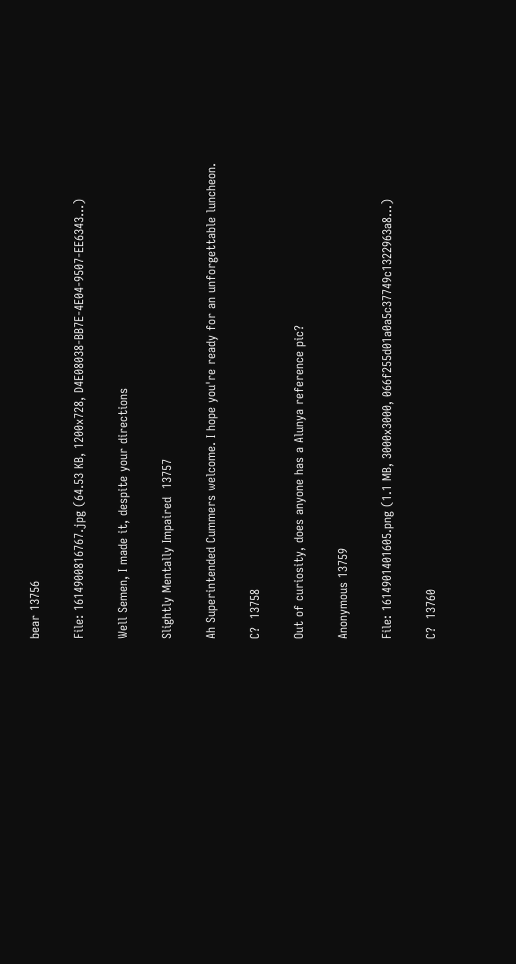bear 13756

File: 1614900816767.jpg (64.53 KB, 1200x728, D4E08038-BB7E-4E04-9507-EE6343…)

Well Semen, I made it, despite your directions

Slightly Mentally Impaired  13757

Ah Superintended Cummers welcome. I hope you're ready for an unforgettable luncheon.

C?  13758

Out of curiosity, does anyone has a Alunya reference pic?

Anonymous 13759

File: 1614901401605.png (1.1 MB, 3000x3000, 066f255d01a0a5c37749c1322963a8…)

C?  13760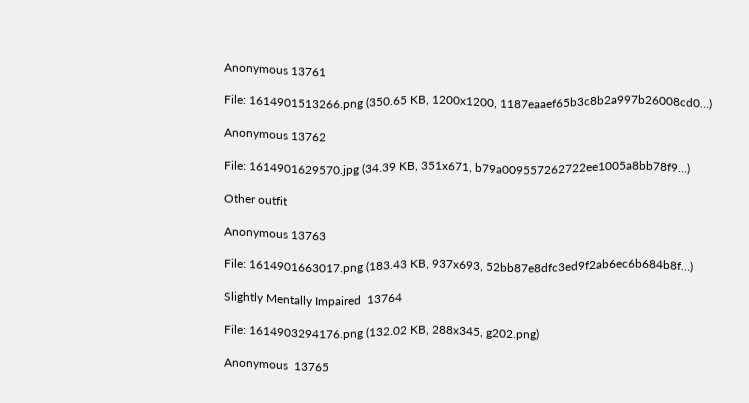Anonymous 13761

File: 1614901513266.png (350.65 KB, 1200x1200, 1187eaaef65b3c8b2a997b26008cd0…)

Anonymous 13762

File: 1614901629570.jpg (34.39 KB, 351x671, b79a009557262722ee1005a8bb78f9…)

Other outfit

Anonymous 13763

File: 1614901663017.png (183.43 KB, 937x693, 52bb87e8dfc3ed9f2ab6ec6b684b8f…)

Slightly Mentally Impaired  13764

File: 1614903294176.png (132.02 KB, 288x345, g202.png)

Anonymous  13765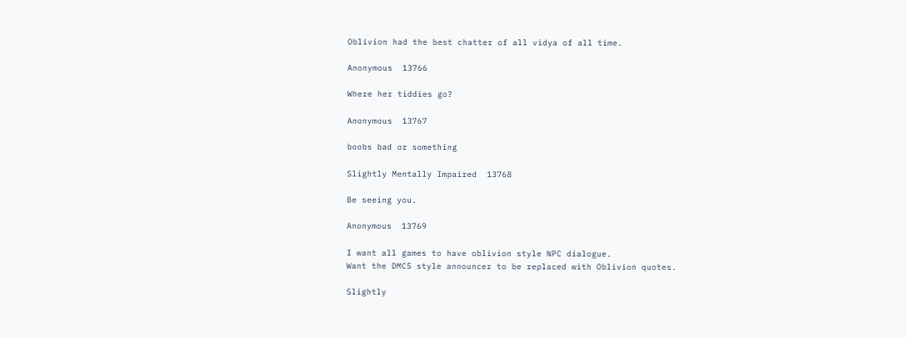Oblivion had the best chatter of all vidya of all time.

Anonymous  13766

Where her tiddies go?

Anonymous  13767

boobs bad or something

Slightly Mentally Impaired  13768

Be seeing you.

Anonymous  13769

I want all games to have oblivion style NPC dialogue.
Want the DMC5 style announcer to be replaced with Oblivion quotes.

Slightly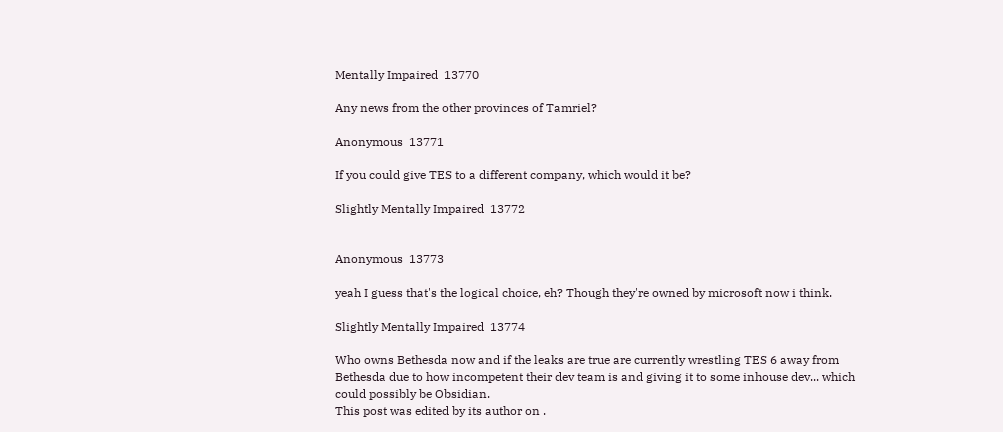Mentally Impaired  13770

Any news from the other provinces of Tamriel?

Anonymous  13771

If you could give TES to a different company, which would it be?

Slightly Mentally Impaired  13772


Anonymous  13773

yeah I guess that's the logical choice, eh? Though they're owned by microsoft now i think.

Slightly Mentally Impaired  13774

Who owns Bethesda now and if the leaks are true are currently wrestling TES 6 away from Bethesda due to how incompetent their dev team is and giving it to some inhouse dev... which could possibly be Obsidian.
This post was edited by its author on .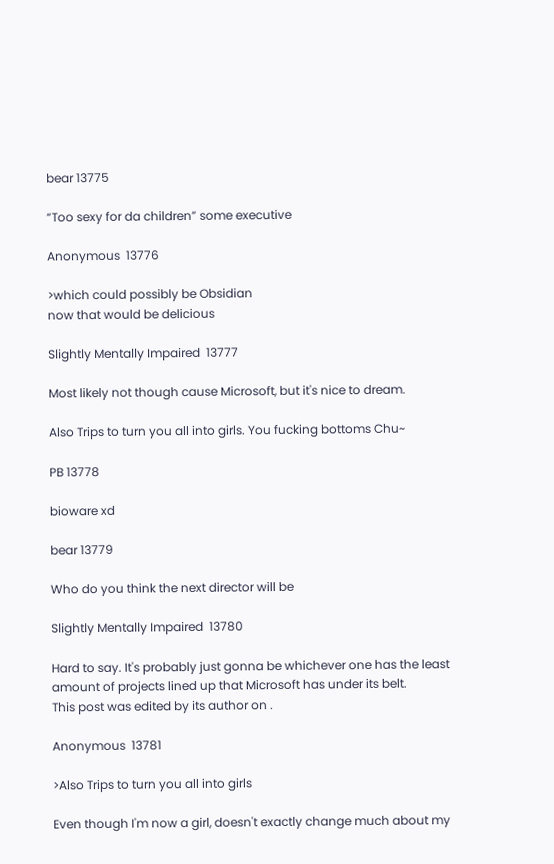bear 13775

“Too sexy for da children” some executive

Anonymous  13776

>which could possibly be Obsidian
now that would be delicious

Slightly Mentally Impaired  13777

Most likely not though cause Microsoft, but it's nice to dream.

Also Trips to turn you all into girls. You fucking bottoms Chu~

PB 13778

bioware xd

bear 13779

Who do you think the next director will be

Slightly Mentally Impaired  13780

Hard to say. It's probably just gonna be whichever one has the least amount of projects lined up that Microsoft has under its belt.
This post was edited by its author on .

Anonymous  13781

>Also Trips to turn you all into girls

Even though I'm now a girl, doesn't exactly change much about my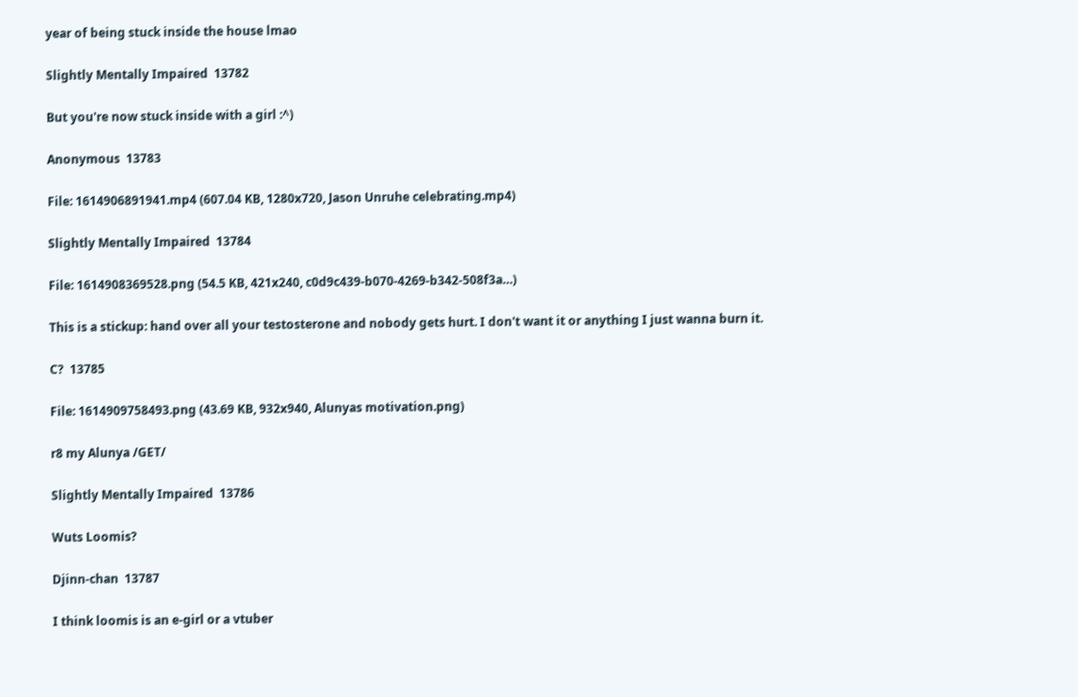year of being stuck inside the house lmao

Slightly Mentally Impaired  13782

But you're now stuck inside with a girl :^)

Anonymous  13783

File: 1614906891941.mp4 (607.04 KB, 1280x720, Jason Unruhe celebrating.mp4)

Slightly Mentally Impaired  13784

File: 1614908369528.png (54.5 KB, 421x240, c0d9c439-b070-4269-b342-508f3a…)

This is a stickup: hand over all your testosterone and nobody gets hurt. I don't want it or anything I just wanna burn it.

C?  13785

File: 1614909758493.png (43.69 KB, 932x940, Alunyas motivation.png)

r8 my Alunya /GET/

Slightly Mentally Impaired  13786

Wuts Loomis?

Djinn-chan  13787

I think loomis is an e-girl or a vtuber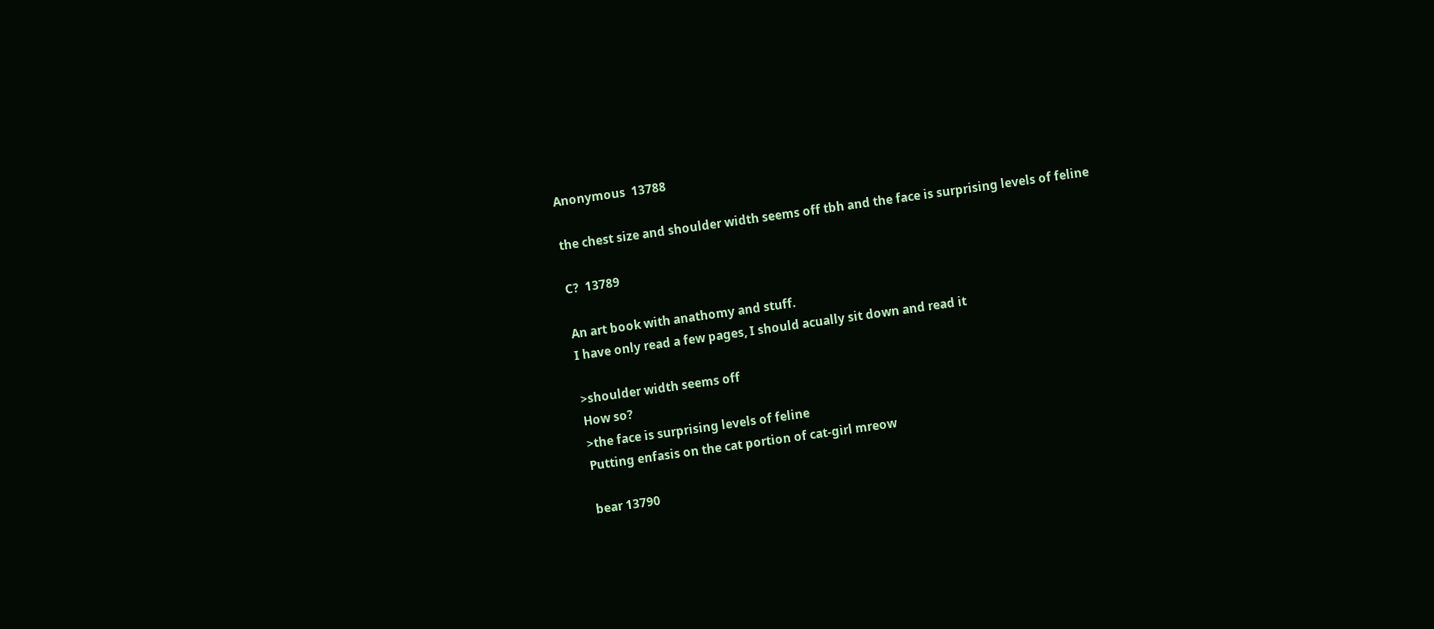Anonymous  13788

the chest size and shoulder width seems off tbh and the face is surprising levels of feline

C?  13789

An art book with anathomy and stuff.
I have only read a few pages, I should acually sit down and read it

>shoulder width seems off
How so?
>the face is surprising levels of feline
Putting enfasis on the cat portion of cat-girl mreow

bear 13790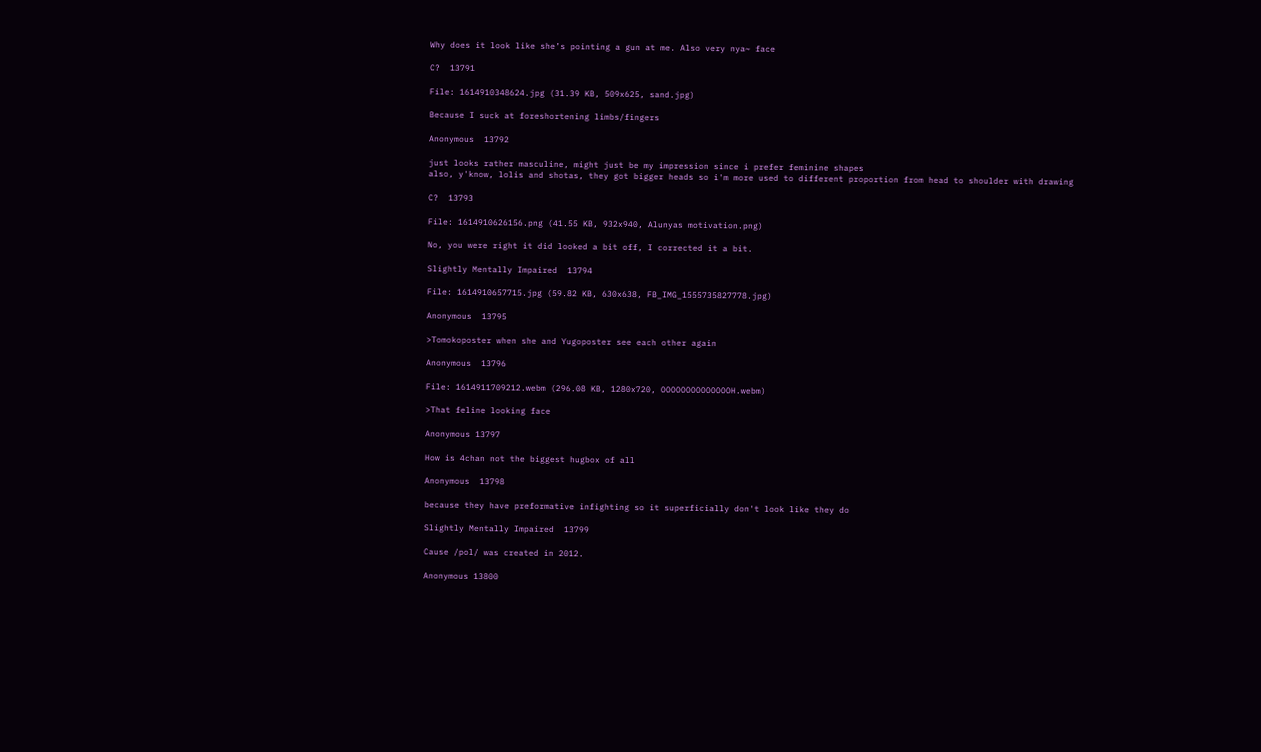Why does it look like she’s pointing a gun at me. Also very nya~ face

C?  13791

File: 1614910348624.jpg (31.39 KB, 509x625, sand.jpg)

Because I suck at foreshortening limbs/fingers

Anonymous  13792

just looks rather masculine, might just be my impression since i prefer feminine shapes
also, y'know, lolis and shotas, they got bigger heads so i'm more used to different proportion from head to shoulder with drawing

C?  13793

File: 1614910626156.png (41.55 KB, 932x940, Alunyas motivation.png)

No, you were right it did looked a bit off, I corrected it a bit.

Slightly Mentally Impaired  13794

File: 1614910657715.jpg (59.82 KB, 630x638, FB_IMG_1555735827778.jpg)

Anonymous  13795

>Tomokoposter when she and Yugoposter see each other again

Anonymous  13796

File: 1614911709212.webm (296.08 KB, 1280x720, OOOOOOOOOOOOOOH.webm)

>That feline looking face

Anonymous 13797

How is 4chan not the biggest hugbox of all

Anonymous  13798

because they have preformative infighting so it superficially don't look like they do

Slightly Mentally Impaired  13799

Cause /pol/ was created in 2012.

Anonymous 13800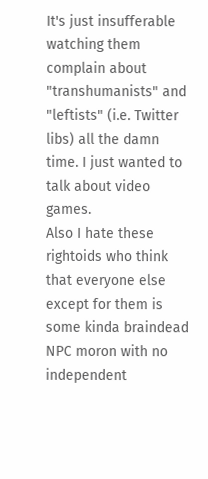It's just insufferable watching them complain about "transhumanists" and "leftists" (i.e. Twitter libs) all the damn time. I just wanted to talk about video games.
Also I hate these rightoids who think that everyone else except for them is some kinda braindead NPC moron with no independent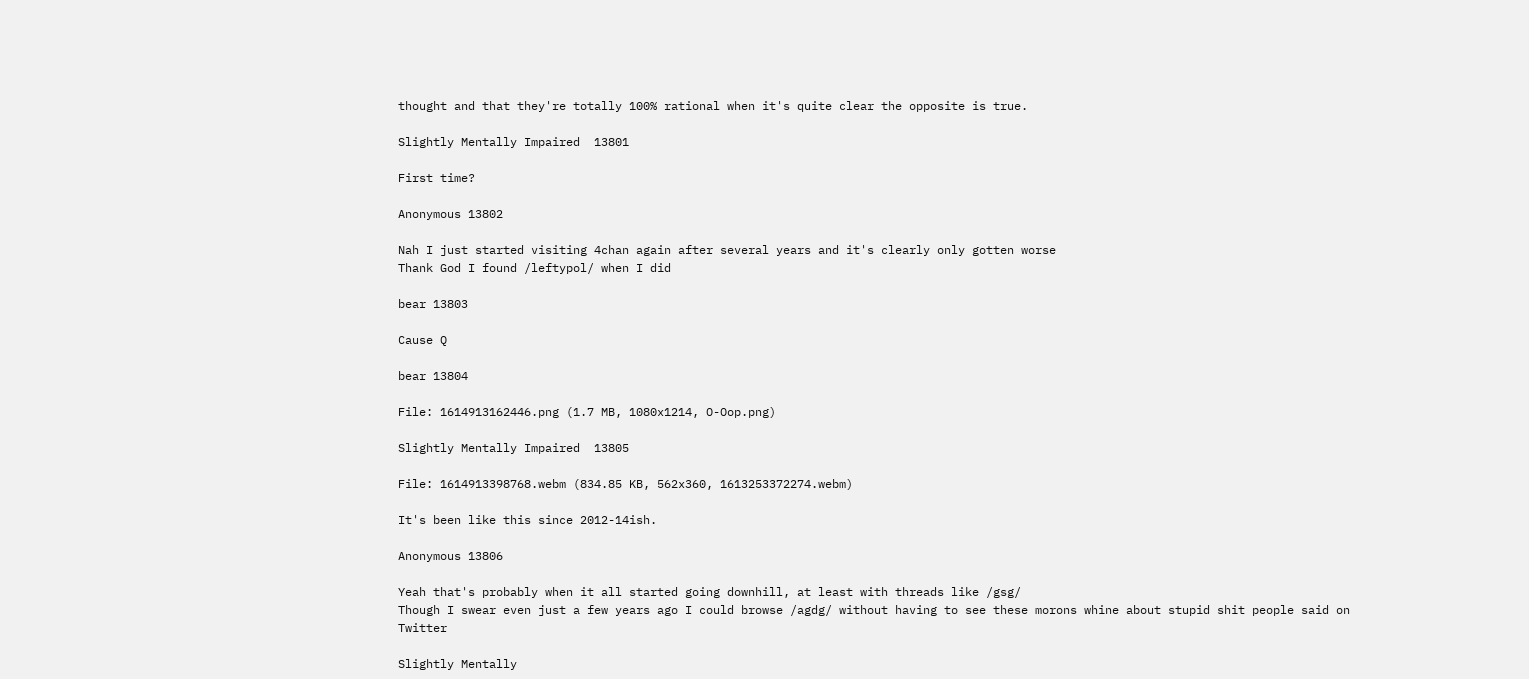thought and that they're totally 100% rational when it's quite clear the opposite is true.

Slightly Mentally Impaired  13801

First time?

Anonymous 13802

Nah I just started visiting 4chan again after several years and it's clearly only gotten worse
Thank God I found /leftypol/ when I did

bear 13803

Cause Q

bear 13804

File: 1614913162446.png (1.7 MB, 1080x1214, O-Oop.png)

Slightly Mentally Impaired  13805

File: 1614913398768.webm (834.85 KB, 562x360, 1613253372274.webm)

It's been like this since 2012-14ish.

Anonymous 13806

Yeah that's probably when it all started going downhill, at least with threads like /gsg/
Though I swear even just a few years ago I could browse /agdg/ without having to see these morons whine about stupid shit people said on Twitter

Slightly Mentally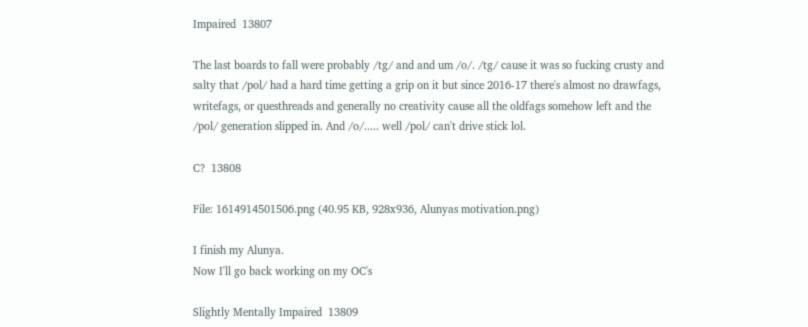Impaired  13807

The last boards to fall were probably /tg/ and and um /o/. /tg/ cause it was so fucking crusty and salty that /pol/ had a hard time getting a grip on it but since 2016-17 there's almost no drawfags, writefags, or questhreads and generally no creativity cause all the oldfags somehow left and the /pol/ generation slipped in. And /o/..... well /pol/ can't drive stick lol.

C?  13808

File: 1614914501506.png (40.95 KB, 928x936, Alunyas motivation.png)

I finish my Alunya.
Now I'll go back working on my OC's

Slightly Mentally Impaired  13809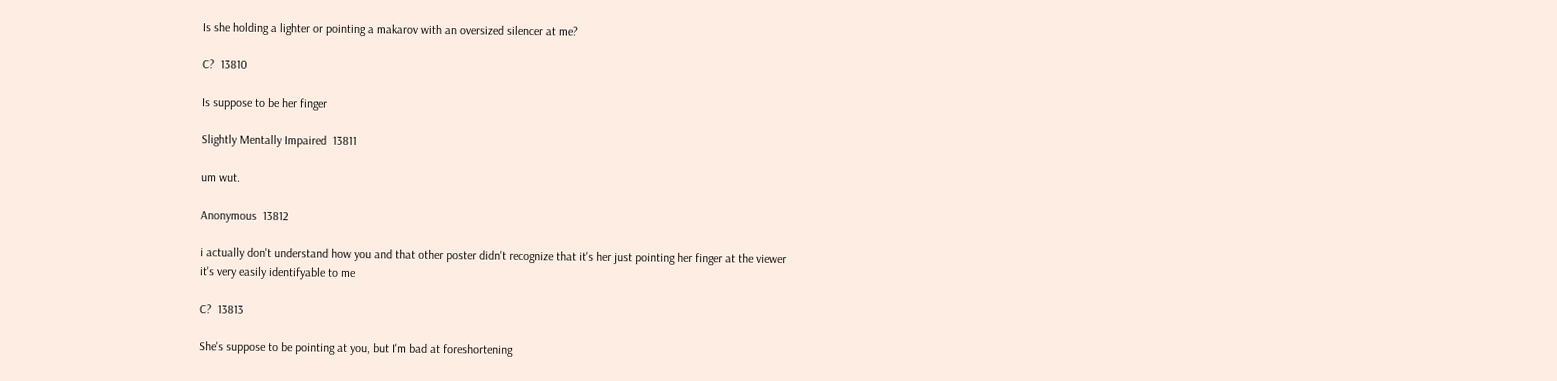Is she holding a lighter or pointing a makarov with an oversized silencer at me?

C?  13810

Is suppose to be her finger

Slightly Mentally Impaired  13811

um wut.

Anonymous  13812

i actually don't understand how you and that other poster didn't recognize that it's her just pointing her finger at the viewer
it's very easily identifyable to me

C?  13813

She's suppose to be pointing at you, but I'm bad at foreshortening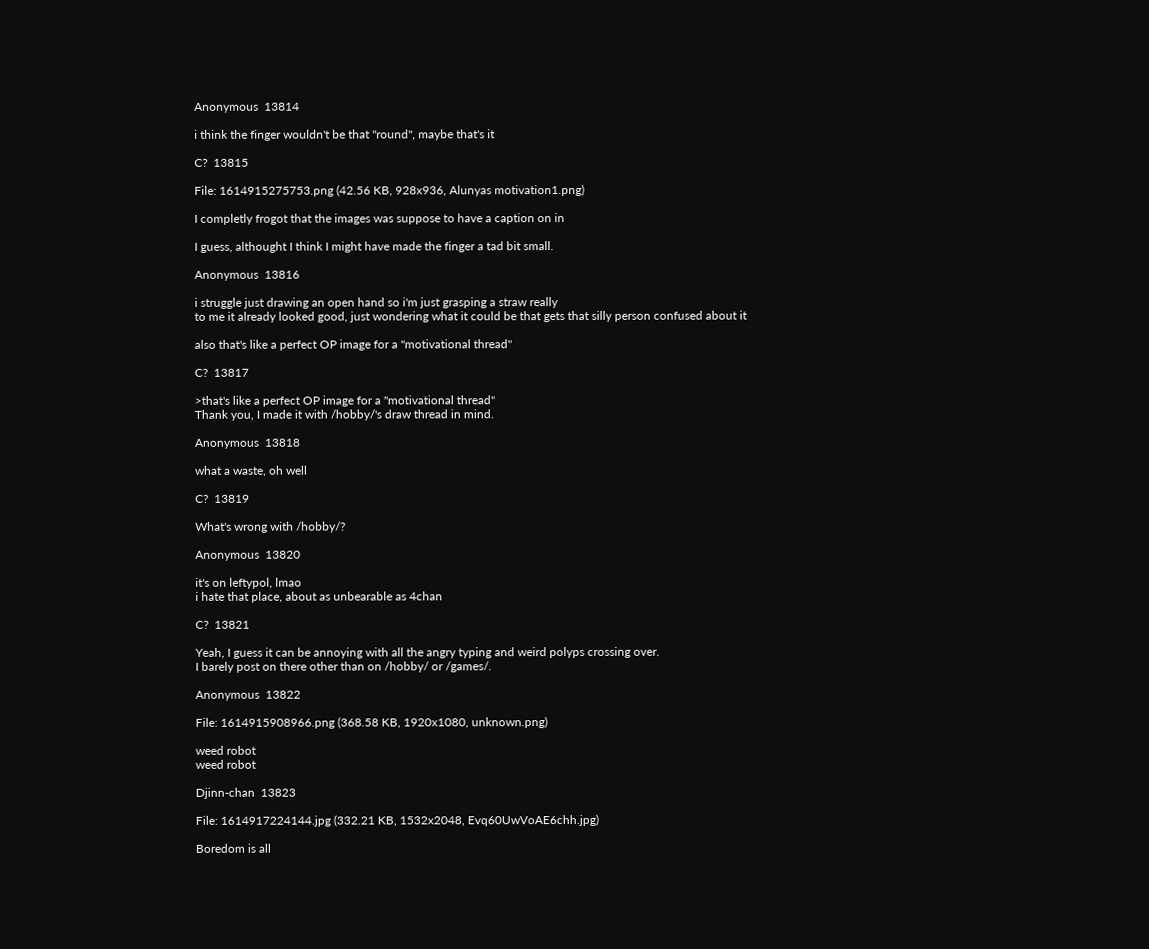Anonymous  13814

i think the finger wouldn't be that "round", maybe that's it

C?  13815

File: 1614915275753.png (42.56 KB, 928x936, Alunyas motivation1.png)

I completly frogot that the images was suppose to have a caption on in

I guess, althought I think I might have made the finger a tad bit small.

Anonymous  13816

i struggle just drawing an open hand so i'm just grasping a straw really
to me it already looked good, just wondering what it could be that gets that silly person confused about it

also that's like a perfect OP image for a "motivational thread"

C?  13817

>that's like a perfect OP image for a "motivational thread"
Thank you, I made it with /hobby/'s draw thread in mind.

Anonymous  13818

what a waste, oh well

C?  13819

What's wrong with /hobby/?

Anonymous  13820

it's on leftypol, lmao
i hate that place, about as unbearable as 4chan

C?  13821

Yeah, I guess it can be annoying with all the angry typing and weird polyps crossing over.
I barely post on there other than on /hobby/ or /games/.

Anonymous  13822

File: 1614915908966.png (368.58 KB, 1920x1080, unknown.png)

weed robot
weed robot

Djinn-chan  13823

File: 1614917224144.jpg (332.21 KB, 1532x2048, Evq60UwVoAE6chh.jpg)

Boredom is all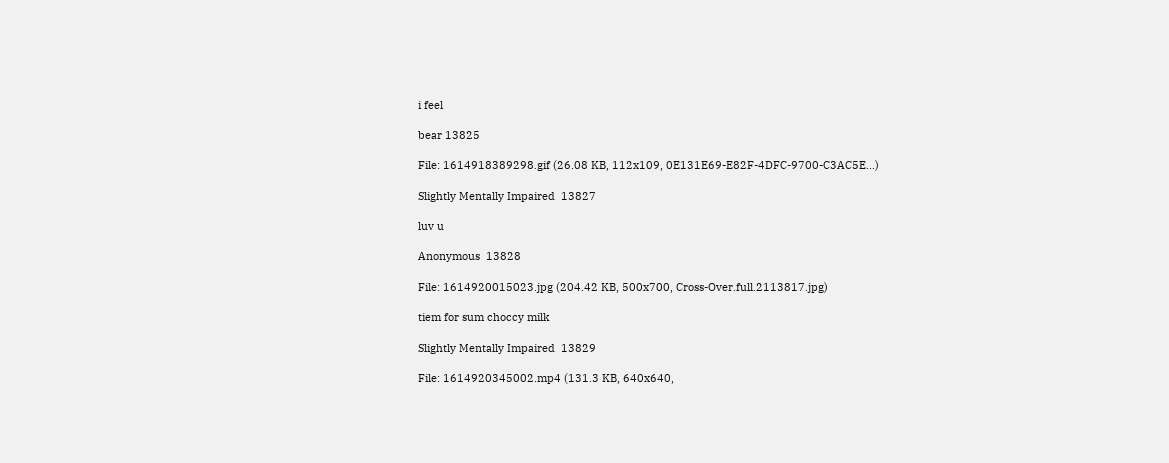i feel

bear 13825

File: 1614918389298.gif (26.08 KB, 112x109, 0E131E69-E82F-4DFC-9700-C3AC5E…)

Slightly Mentally Impaired  13827

luv u

Anonymous  13828

File: 1614920015023.jpg (204.42 KB, 500x700, Cross-Over.full.2113817.jpg)

tiem for sum choccy milk

Slightly Mentally Impaired  13829

File: 1614920345002.mp4 (131.3 KB, 640x640,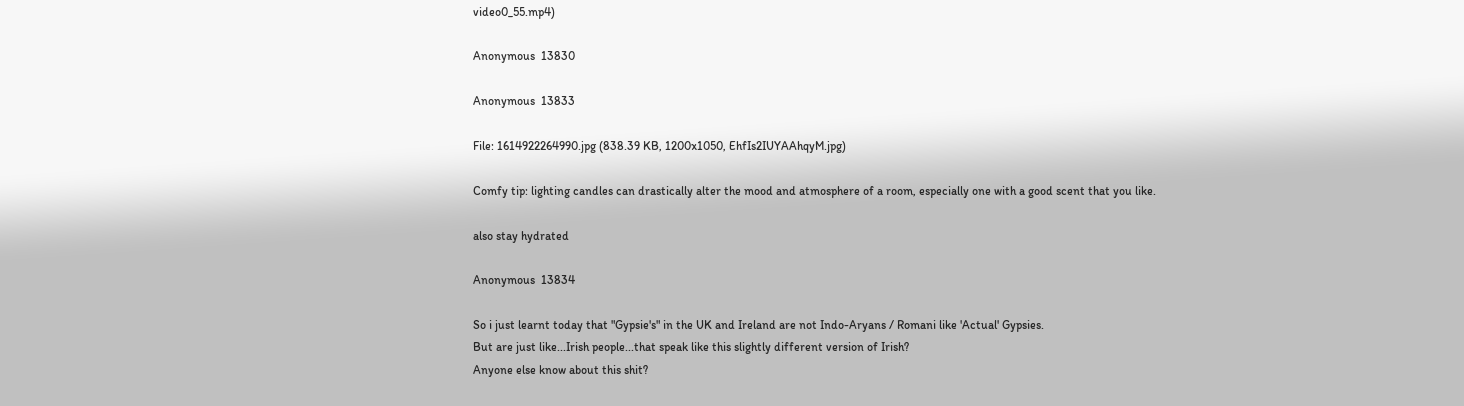video0_55.mp4)

Anonymous  13830

Anonymous  13833

File: 1614922264990.jpg (838.39 KB, 1200x1050, EhfIs2IUYAAhqyM.jpg)

Comfy tip: lighting candles can drastically alter the mood and atmosphere of a room, especially one with a good scent that you like.

also stay hydrated

Anonymous  13834

So i just learnt today that "Gypsie's" in the UK and Ireland are not Indo-Aryans / Romani like 'Actual' Gypsies.
But are just like...Irish people...that speak like this slightly different version of Irish?
Anyone else know about this shit?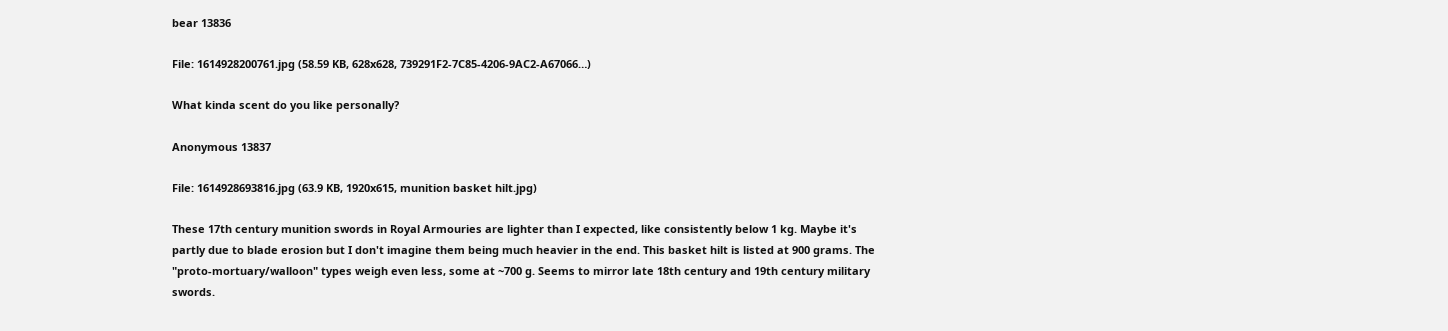bear 13836

File: 1614928200761.jpg (58.59 KB, 628x628, 739291F2-7C85-4206-9AC2-A67066…)

What kinda scent do you like personally?

Anonymous 13837

File: 1614928693816.jpg (63.9 KB, 1920x615, munition basket hilt.jpg)

These 17th century munition swords in Royal Armouries are lighter than I expected, like consistently below 1 kg. Maybe it's partly due to blade erosion but I don't imagine them being much heavier in the end. This basket hilt is listed at 900 grams. The "proto-mortuary/walloon" types weigh even less, some at ~700 g. Seems to mirror late 18th century and 19th century military swords.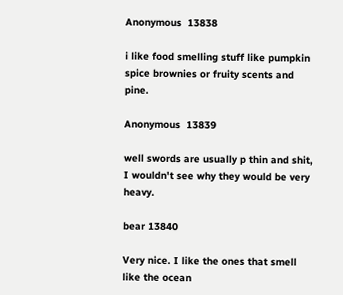Anonymous  13838

i like food smelling stuff like pumpkin spice brownies or fruity scents and pine.

Anonymous  13839

well swords are usually p thin and shit, I wouldn't see why they would be very heavy.

bear 13840

Very nice. I like the ones that smell like the ocean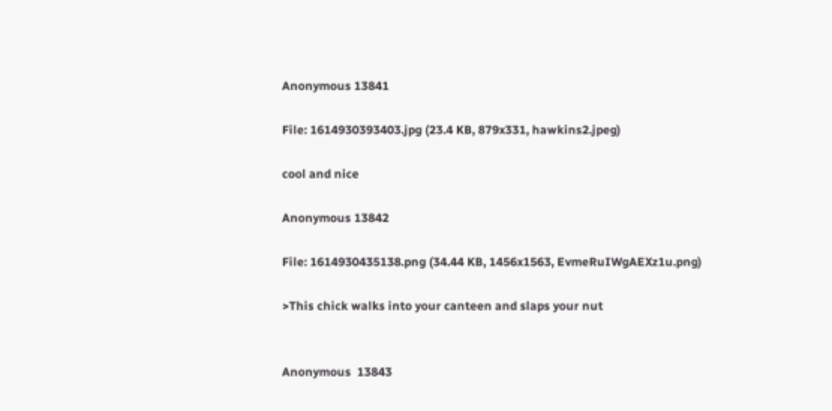Anonymous 13841

File: 1614930393403.jpg (23.4 KB, 879x331, hawkins2.jpeg)

cool and nice

Anonymous 13842

File: 1614930435138.png (34.44 KB, 1456x1563, EvmeRuIWgAEXz1u.png)

>This chick walks into your canteen and slaps your nut


Anonymous  13843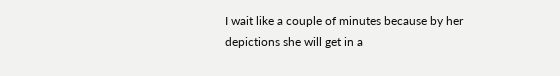I wait like a couple of minutes because by her depictions she will get in a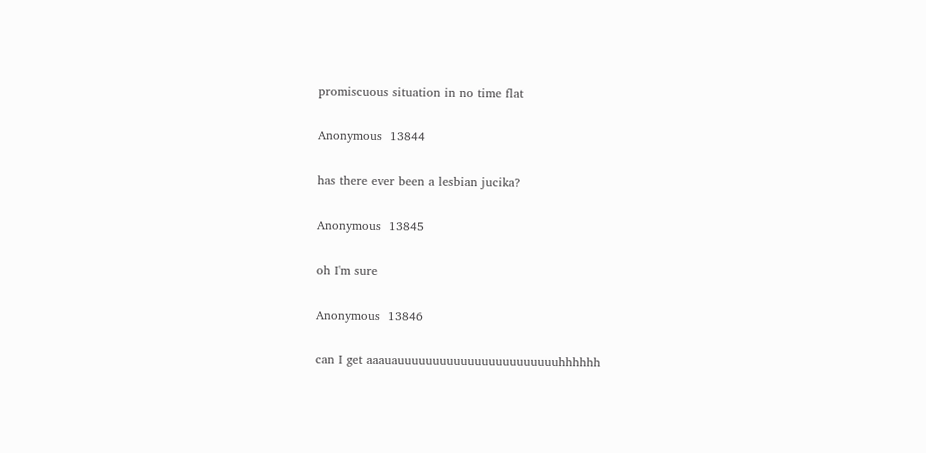promiscuous situation in no time flat

Anonymous  13844

has there ever been a lesbian jucika?

Anonymous  13845

oh I'm sure

Anonymous  13846

can I get aaauauuuuuuuuuuuuuuuuuuuuuuuhhhhhh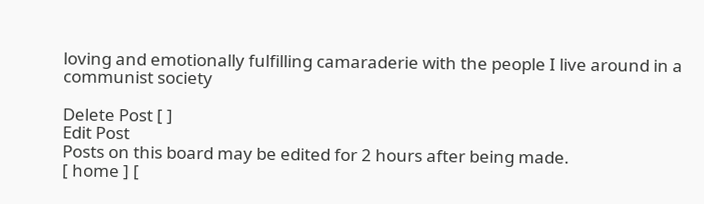loving and emotionally fulfilling camaraderie with the people I live around in a communist society

Delete Post [ ]
Edit Post
Posts on this board may be edited for 2 hours after being made.
[ home ] [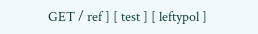GET / ref ] [ test ] [ leftypol ]